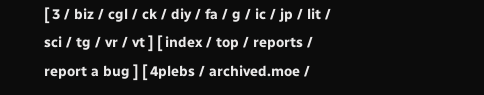[ 3 / biz / cgl / ck / diy / fa / g / ic / jp / lit / sci / tg / vr / vt ] [ index / top / reports / report a bug ] [ 4plebs / archived.moe /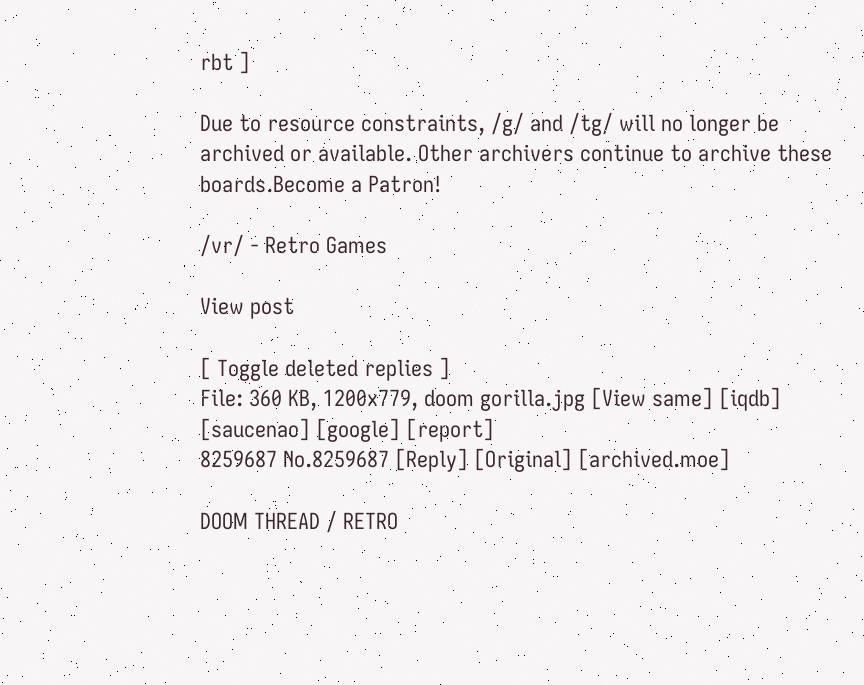rbt ]

Due to resource constraints, /g/ and /tg/ will no longer be archived or available. Other archivers continue to archive these boards.Become a Patron!

/vr/ - Retro Games

View post

[ Toggle deleted replies ]
File: 360 KB, 1200x779, doom gorilla.jpg [View same] [iqdb] [saucenao] [google] [report]
8259687 No.8259687 [Reply] [Original] [archived.moe]

DOOM THREAD / RETRO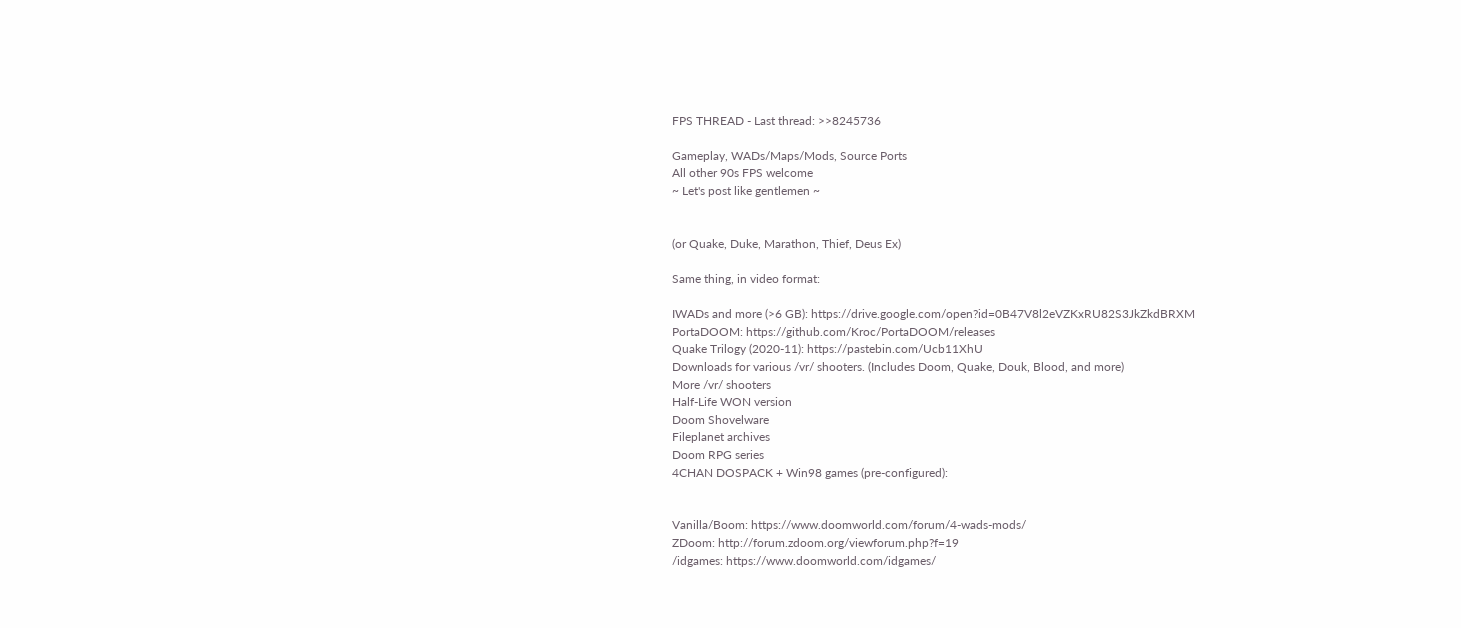FPS THREAD - Last thread: >>8245736

Gameplay, WADs/Maps/Mods, Source Ports
All other 90s FPS welcome
~ Let's post like gentlemen ~


(or Quake, Duke, Marathon, Thief, Deus Ex)

Same thing, in video format:

IWADs and more (>6 GB): https://drive.google.com/open?id=0B47V8l2eVZKxRU82S3JkZkdBRXM
PortaDOOM: https://github.com/Kroc/PortaDOOM/releases
Quake Trilogy (2020-11): https://pastebin.com/Ucb11XhU
Downloads for various /vr/ shooters. (Includes Doom, Quake, Douk, Blood, and more)
More /vr/ shooters
Half-Life WON version
Doom Shovelware
Fileplanet archives
Doom RPG series
4CHAN DOSPACK + Win98 games (pre-configured):


Vanilla/Boom: https://www.doomworld.com/forum/4-wads-mods/
ZDoom: http://forum.zdoom.org/viewforum.php?f=19
/idgames: https://www.doomworld.com/idgames/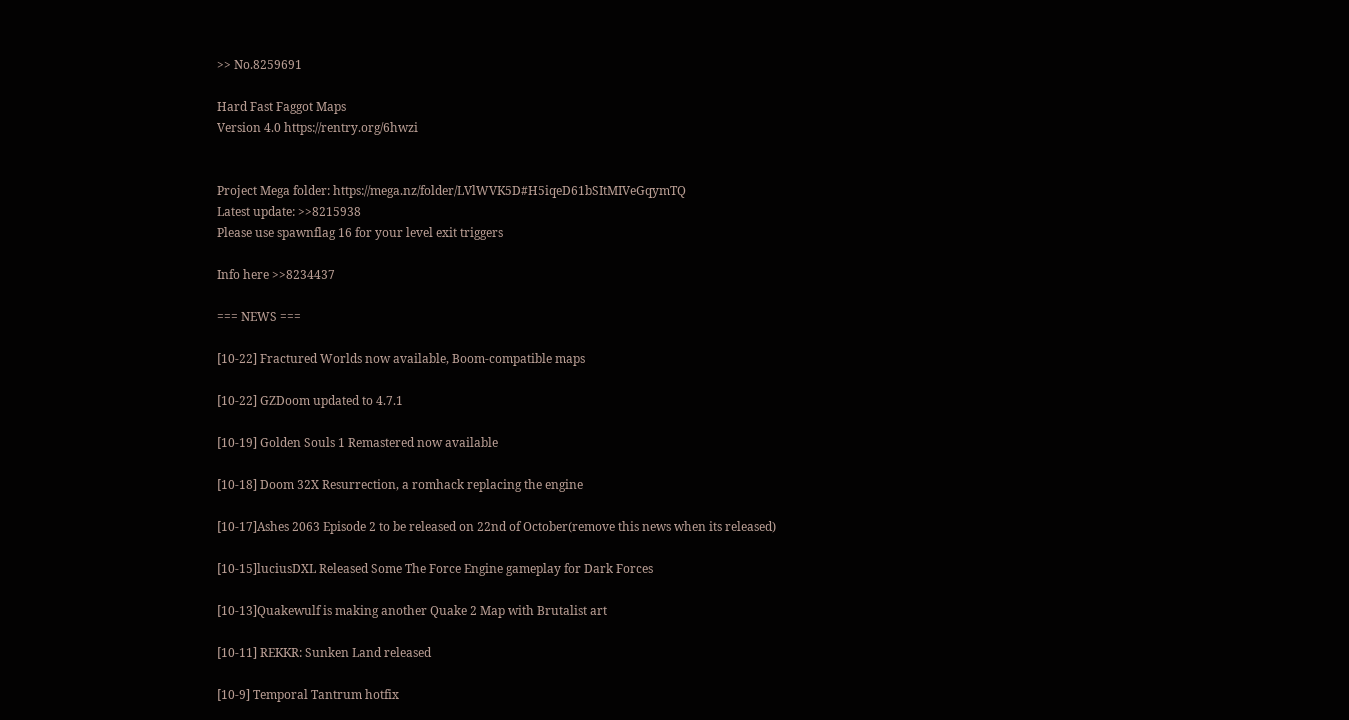>> No.8259691

Hard Fast Faggot Maps
Version 4.0 https://rentry.org/6hwzi


Project Mega folder: https://mega.nz/folder/LVlWVK5D#H5iqeD61bSItMIVeGqymTQ
Latest update: >>8215938
Please use spawnflag 16 for your level exit triggers

Info here >>8234437

=== NEWS ===

[10-22] Fractured Worlds now available, Boom-compatible maps

[10-22] GZDoom updated to 4.7.1

[10-19] Golden Souls 1 Remastered now available

[10-18] Doom 32X Resurrection, a romhack replacing the engine

[10-17]Ashes 2063 Episode 2 to be released on 22nd of October(remove this news when its released)

[10-15]luciusDXL Released Some The Force Engine gameplay for Dark Forces

[10-13]Quakewulf is making another Quake 2 Map with Brutalist art

[10-11] REKKR: Sunken Land released

[10-9] Temporal Tantrum hotfix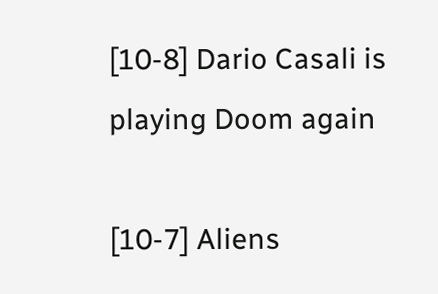[10-8] Dario Casali is playing Doom again

[10-7] Aliens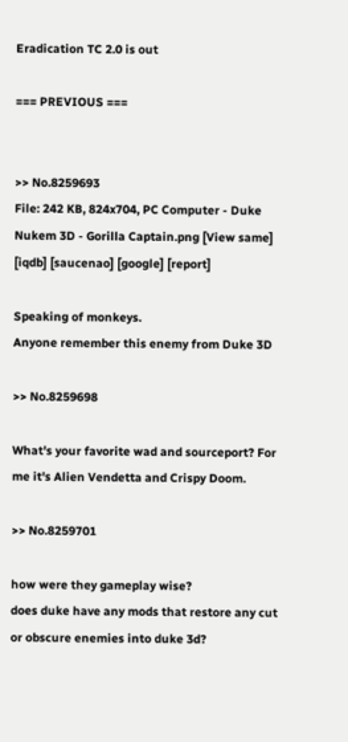Eradication TC 2.0 is out

=== PREVIOUS ===


>> No.8259693
File: 242 KB, 824x704, PC Computer - Duke Nukem 3D - Gorilla Captain.png [View same] [iqdb] [saucenao] [google] [report]

Speaking of monkeys.
Anyone remember this enemy from Duke 3D

>> No.8259698

What's your favorite wad and sourceport? For me it's Alien Vendetta and Crispy Doom.

>> No.8259701

how were they gameplay wise?
does duke have any mods that restore any cut or obscure enemies into duke 3d?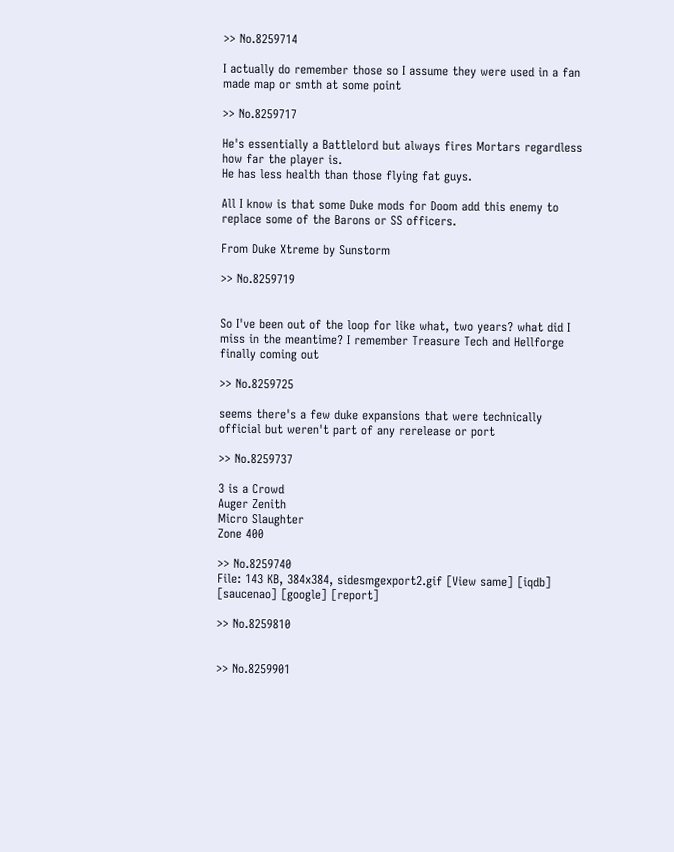>> No.8259714

I actually do remember those so I assume they were used in a fan made map or smth at some point

>> No.8259717

He's essentially a Battlelord but always fires Mortars regardless how far the player is.
He has less health than those flying fat guys.

All I know is that some Duke mods for Doom add this enemy to replace some of the Barons or SS officers.

From Duke Xtreme by Sunstorm

>> No.8259719


So I've been out of the loop for like what, two years? what did I miss in the meantime? I remember Treasure Tech and Hellforge finally coming out

>> No.8259725

seems there's a few duke expansions that were technically official but weren't part of any rerelease or port

>> No.8259737

3 is a Crowd
Auger Zenith
Micro Slaughter
Zone 400

>> No.8259740
File: 143 KB, 384x384, sidesmgexport2.gif [View same] [iqdb] [saucenao] [google] [report]

>> No.8259810


>> No.8259901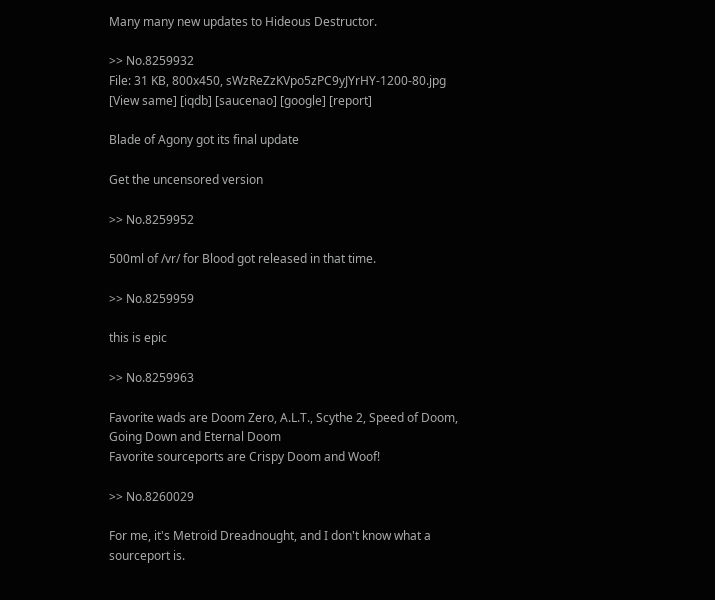Many many new updates to Hideous Destructor.

>> No.8259932
File: 31 KB, 800x450, sWzReZzKVpo5zPC9yJYrHY-1200-80.jpg [View same] [iqdb] [saucenao] [google] [report]

Blade of Agony got its final update

Get the uncensored version

>> No.8259952

500ml of /vr/ for Blood got released in that time.

>> No.8259959

this is epic

>> No.8259963

Favorite wads are Doom Zero, A.L.T., Scythe 2, Speed of Doom, Going Down and Eternal Doom
Favorite sourceports are Crispy Doom and Woof!

>> No.8260029

For me, it's Metroid Dreadnought, and I don't know what a sourceport is.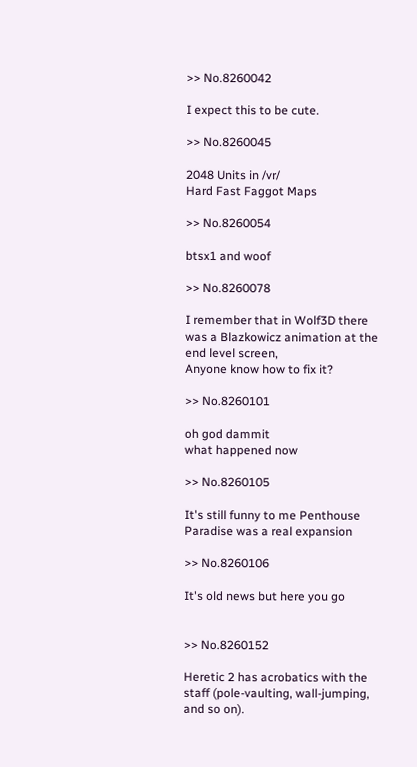>> No.8260042

I expect this to be cute.

>> No.8260045

2048 Units in /vr/
Hard Fast Faggot Maps

>> No.8260054

btsx1 and woof

>> No.8260078

I remember that in Wolf3D there was a Blazkowicz animation at the end level screen,
Anyone know how to fix it?

>> No.8260101

oh god dammit
what happened now

>> No.8260105

It's still funny to me Penthouse Paradise was a real expansion

>> No.8260106

It's old news but here you go


>> No.8260152

Heretic 2 has acrobatics with the staff (pole-vaulting, wall-jumping, and so on).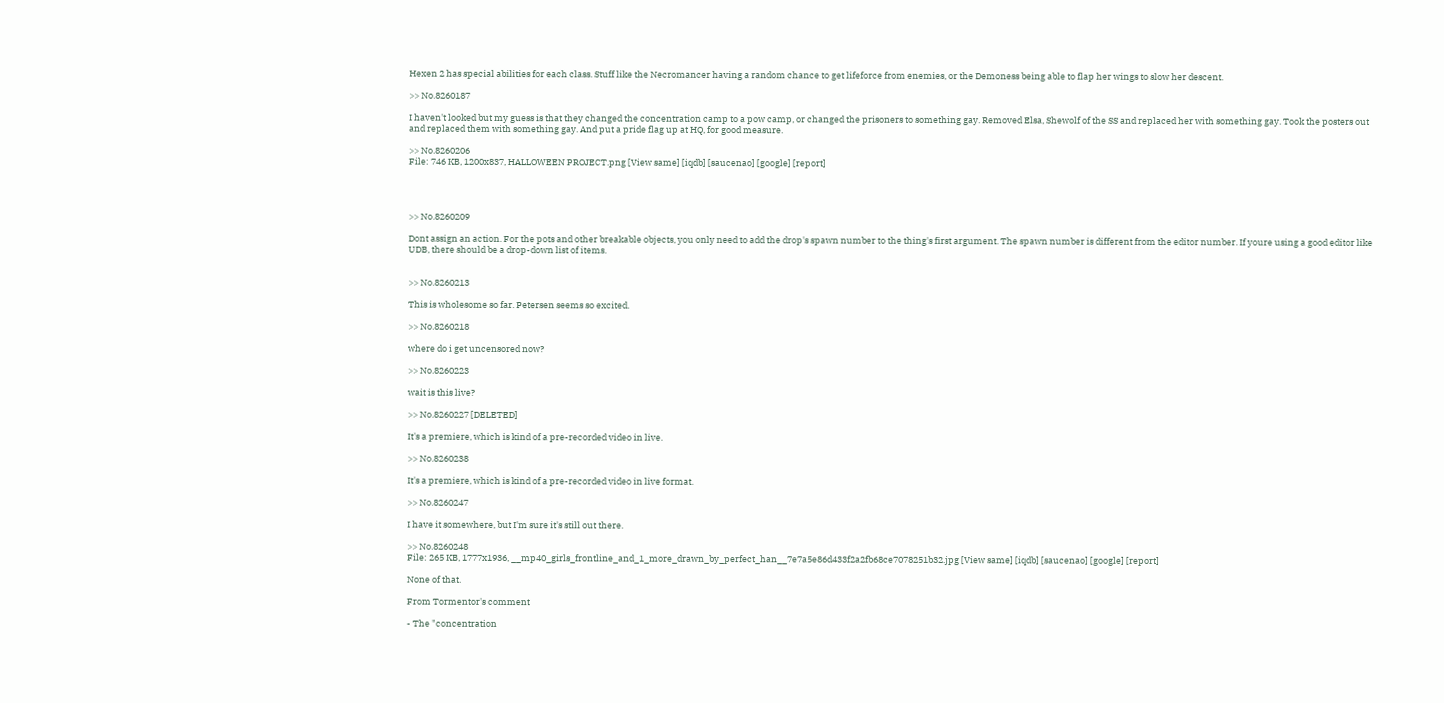Hexen 2 has special abilities for each class. Stuff like the Necromancer having a random chance to get lifeforce from enemies, or the Demoness being able to flap her wings to slow her descent.

>> No.8260187

I haven't looked but my guess is that they changed the concentration camp to a pow camp, or changed the prisoners to something gay. Removed Elsa, Shewolf of the SS and replaced her with something gay. Took the posters out and replaced them with something gay. And put a pride flag up at HQ, for good measure.

>> No.8260206
File: 746 KB, 1200x837, HALLOWEEN PROJECT.png [View same] [iqdb] [saucenao] [google] [report]




>> No.8260209

Dont assign an action. For the pots and other breakable objects, you only need to add the drop's spawn number to the thing's first argument. The spawn number is different from the editor number. If youre using a good editor like UDB, there should be a drop-down list of items.


>> No.8260213

This is wholesome so far. Petersen seems so excited.

>> No.8260218

where do i get uncensored now?

>> No.8260223

wait is this live?

>> No.8260227 [DELETED]

It's a premiere, which is kind of a pre-recorded video in live.

>> No.8260238

It's a premiere, which is kind of a pre-recorded video in live format.

>> No.8260247

I have it somewhere, but I'm sure it's still out there.

>> No.8260248
File: 265 KB, 1777x1936, __mp40_girls_frontline_and_1_more_drawn_by_perfect_han__7e7a5e86d433f2a2fb68ce7078251b32.jpg [View same] [iqdb] [saucenao] [google] [report]

None of that.

From Tormentor's comment

- The "concentration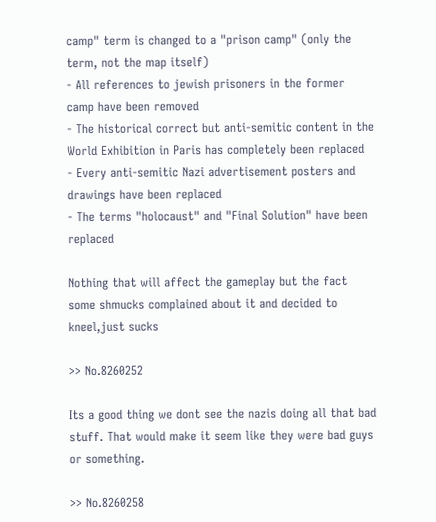camp" term is changed to a "prison camp" (only the term, not the map itself)
- All references to jewish prisoners in the former camp have been removed
- The historical correct but anti-semitic content in the World Exhibition in Paris has completely been replaced
- Every anti-semitic Nazi advertisement posters and drawings have been replaced
- The terms "holocaust" and "Final Solution" have been replaced

Nothing that will affect the gameplay but the fact some shmucks complained about it and decided to kneel,just sucks

>> No.8260252

Its a good thing we dont see the nazis doing all that bad stuff. That would make it seem like they were bad guys or something.

>> No.8260258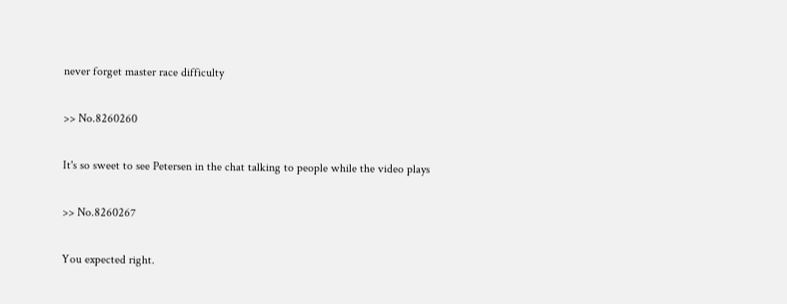never forget master race difficulty

>> No.8260260

It's so sweet to see Petersen in the chat talking to people while the video plays

>> No.8260267

You expected right.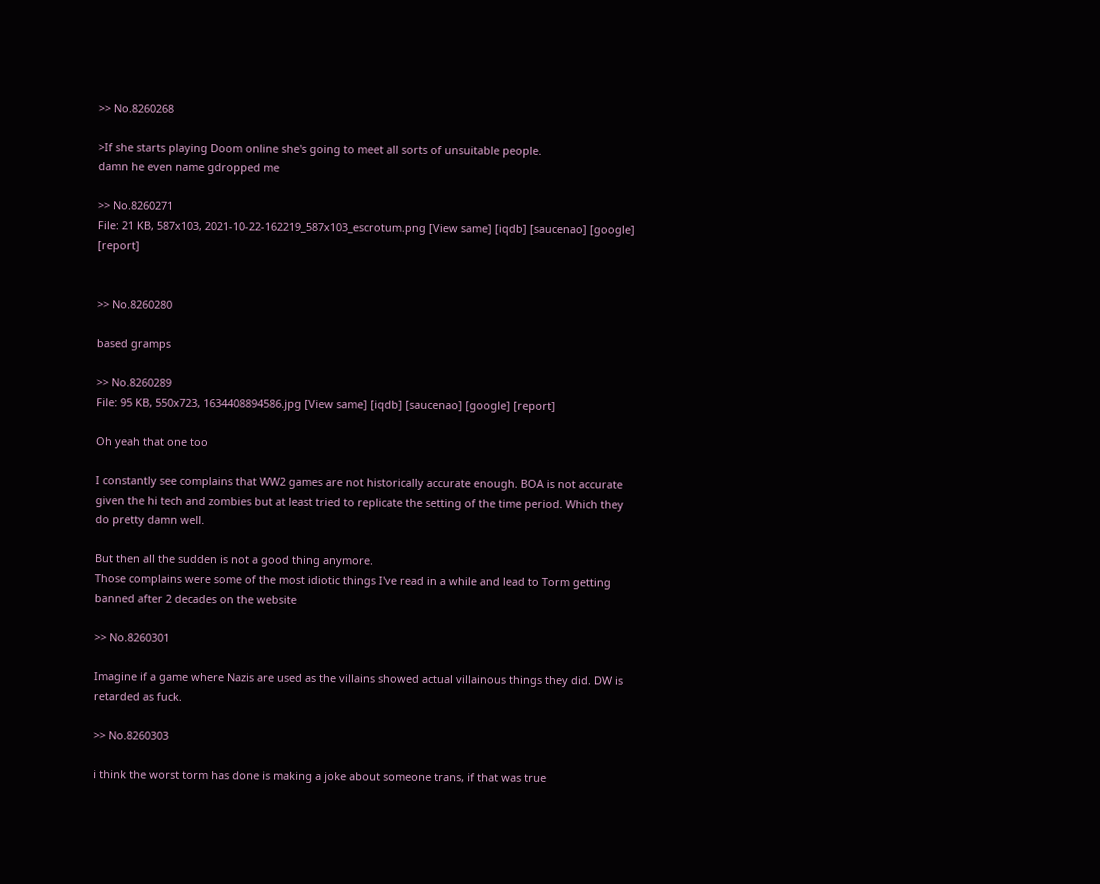>> No.8260268

>If she starts playing Doom online she's going to meet all sorts of unsuitable people.
damn he even name gdropped me

>> No.8260271
File: 21 KB, 587x103, 2021-10-22-162219_587x103_escrotum.png [View same] [iqdb] [saucenao] [google] [report]


>> No.8260280

based gramps

>> No.8260289
File: 95 KB, 550x723, 1634408894586.jpg [View same] [iqdb] [saucenao] [google] [report]

Oh yeah that one too

I constantly see complains that WW2 games are not historically accurate enough. BOA is not accurate given the hi tech and zombies but at least tried to replicate the setting of the time period. Which they do pretty damn well.

But then all the sudden is not a good thing anymore.
Those complains were some of the most idiotic things I've read in a while and lead to Torm getting banned after 2 decades on the website

>> No.8260301

Imagine if a game where Nazis are used as the villains showed actual villainous things they did. DW is retarded as fuck.

>> No.8260303

i think the worst torm has done is making a joke about someone trans, if that was true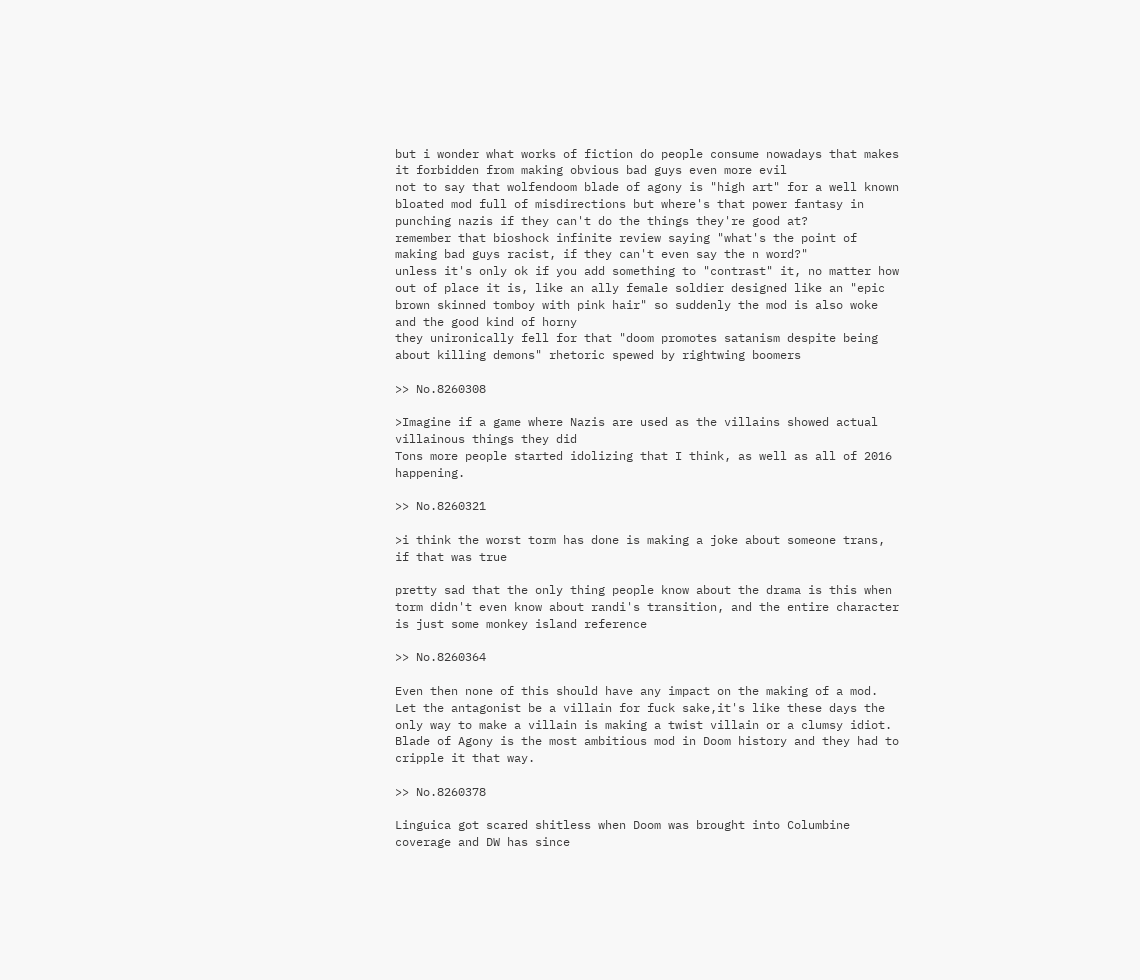but i wonder what works of fiction do people consume nowadays that makes it forbidden from making obvious bad guys even more evil
not to say that wolfendoom blade of agony is "high art" for a well known bloated mod full of misdirections but where's that power fantasy in punching nazis if they can't do the things they're good at?
remember that bioshock infinite review saying "what's the point of making bad guys racist, if they can't even say the n word?"
unless it's only ok if you add something to "contrast" it, no matter how out of place it is, like an ally female soldier designed like an "epic brown skinned tomboy with pink hair" so suddenly the mod is also woke and the good kind of horny
they unironically fell for that "doom promotes satanism despite being about killing demons" rhetoric spewed by rightwing boomers

>> No.8260308

>Imagine if a game where Nazis are used as the villains showed actual villainous things they did
Tons more people started idolizing that I think, as well as all of 2016 happening.

>> No.8260321

>i think the worst torm has done is making a joke about someone trans, if that was true

pretty sad that the only thing people know about the drama is this when torm didn't even know about randi's transition, and the entire character is just some monkey island reference

>> No.8260364

Even then none of this should have any impact on the making of a mod. Let the antagonist be a villain for fuck sake,it's like these days the only way to make a villain is making a twist villain or a clumsy idiot.
Blade of Agony is the most ambitious mod in Doom history and they had to cripple it that way.

>> No.8260378

Linguica got scared shitless when Doom was brought into Columbine coverage and DW has since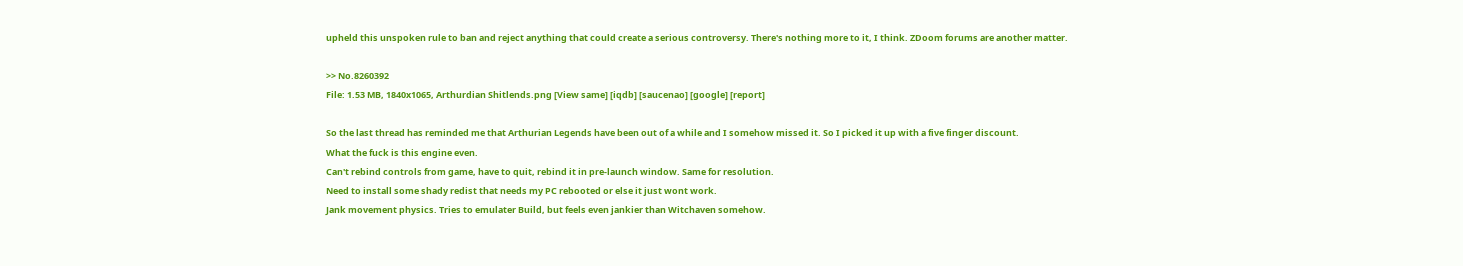upheld this unspoken rule to ban and reject anything that could create a serious controversy. There's nothing more to it, I think. ZDoom forums are another matter.

>> No.8260392
File: 1.53 MB, 1840x1065, Arthurdian Shitlends.png [View same] [iqdb] [saucenao] [google] [report]

So the last thread has reminded me that Arthurian Legends have been out of a while and I somehow missed it. So I picked it up with a five finger discount.
What the fuck is this engine even.
Can't rebind controls from game, have to quit, rebind it in pre-launch window. Same for resolution.
Need to install some shady redist that needs my PC rebooted or else it just wont work.
Jank movement physics. Tries to emulater Build, but feels even jankier than Witchaven somehow.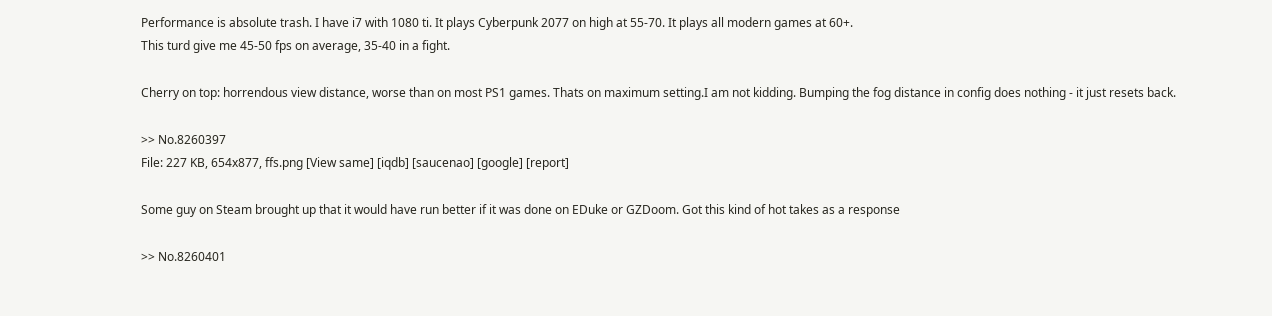Performance is absolute trash. I have i7 with 1080 ti. It plays Cyberpunk 2077 on high at 55-70. It plays all modern games at 60+.
This turd give me 45-50 fps on average, 35-40 in a fight.

Cherry on top: horrendous view distance, worse than on most PS1 games. Thats on maximum setting.I am not kidding. Bumping the fog distance in config does nothing - it just resets back.

>> No.8260397
File: 227 KB, 654x877, ffs.png [View same] [iqdb] [saucenao] [google] [report]

Some guy on Steam brought up that it would have run better if it was done on EDuke or GZDoom. Got this kind of hot takes as a response

>> No.8260401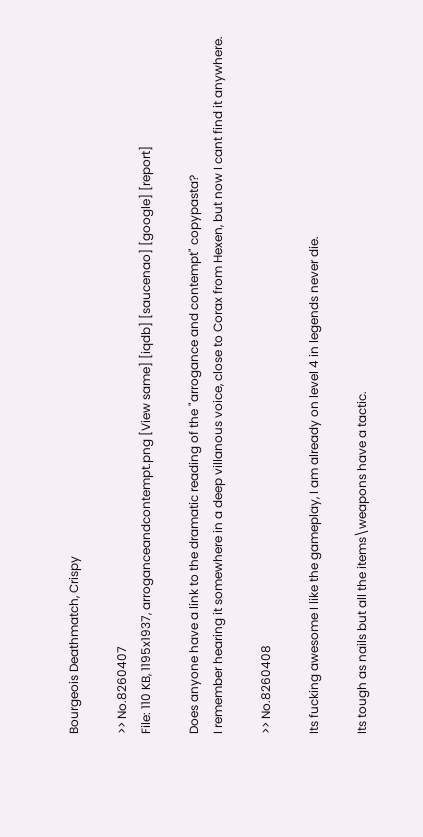Bourgeois Deathmatch, Crispy

>> No.8260407
File: 110 KB, 1195x1937, arroganceandcontempt.png [View same] [iqdb] [saucenao] [google] [report]

Does anyone have a link to the dramatic reading of the "arrogance and contempt" copypasta?
I remember hearing it somewhere in a deep villanous voice, close to Corax from Hexen, but now I cant find it anywhere.

>> No.8260408

Its fucking awesome I like the gameplay, I am already on level 4 in legends never die.

Its tough as nails but all the items\weapons have a tactic.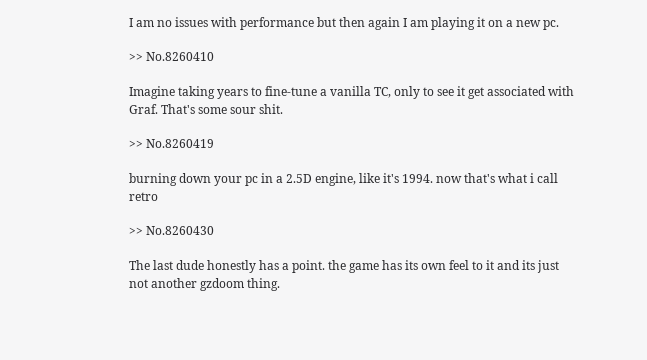I am no issues with performance but then again I am playing it on a new pc.

>> No.8260410

Imagine taking years to fine-tune a vanilla TC, only to see it get associated with Graf. That's some sour shit.

>> No.8260419

burning down your pc in a 2.5D engine, like it's 1994. now that's what i call retro

>> No.8260430

The last dude honestly has a point. the game has its own feel to it and its just not another gzdoom thing.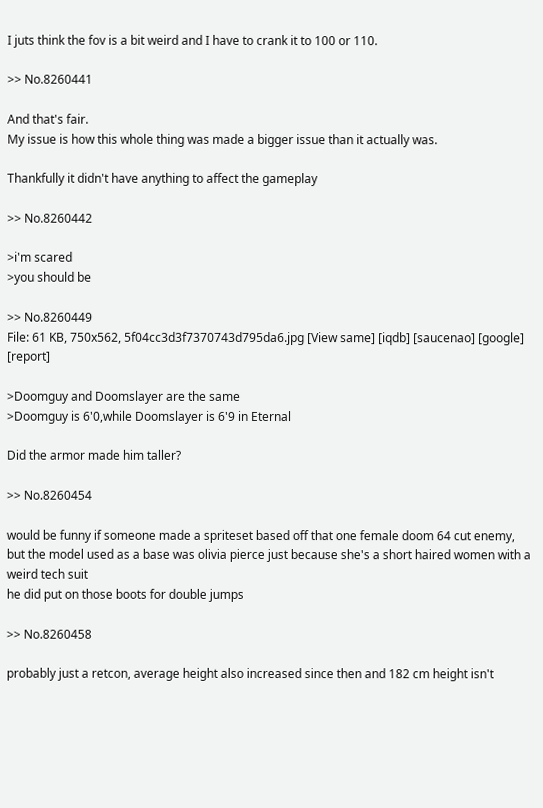I juts think the fov is a bit weird and I have to crank it to 100 or 110.

>> No.8260441

And that's fair.
My issue is how this whole thing was made a bigger issue than it actually was.

Thankfully it didn't have anything to affect the gameplay

>> No.8260442

>i'm scared
>you should be

>> No.8260449
File: 61 KB, 750x562, 5f04cc3d3f7370743d795da6.jpg [View same] [iqdb] [saucenao] [google] [report]

>Doomguy and Doomslayer are the same
>Doomguy is 6'0,while Doomslayer is 6'9 in Eternal

Did the armor made him taller?

>> No.8260454

would be funny if someone made a spriteset based off that one female doom 64 cut enemy, but the model used as a base was olivia pierce just because she's a short haired women with a weird tech suit
he did put on those boots for double jumps

>> No.8260458

probably just a retcon, average height also increased since then and 182 cm height isn't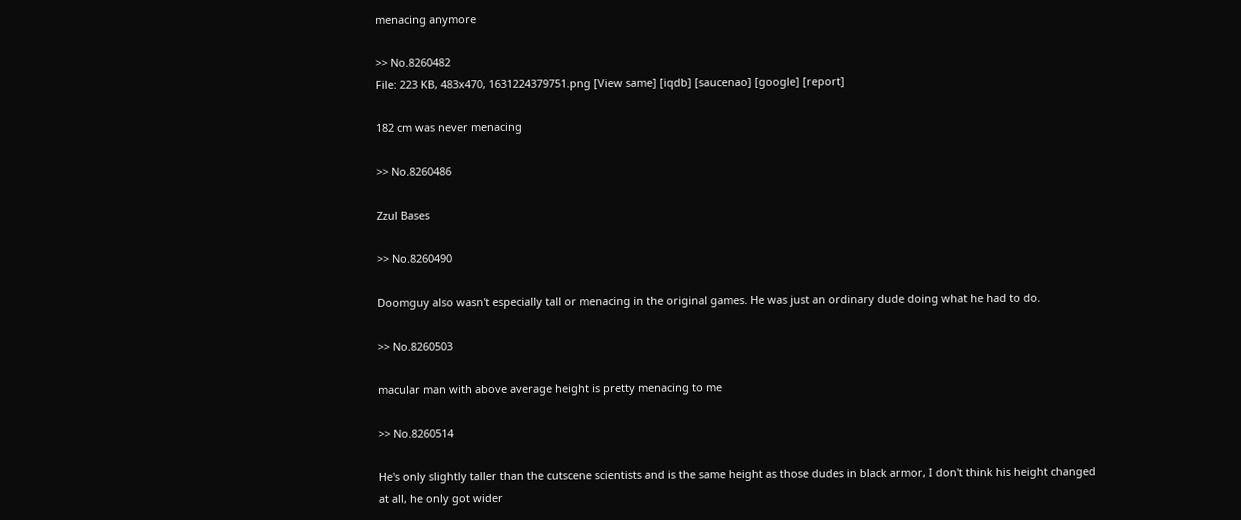menacing anymore

>> No.8260482
File: 223 KB, 483x470, 1631224379751.png [View same] [iqdb] [saucenao] [google] [report]

182 cm was never menacing

>> No.8260486

Zzul Bases

>> No.8260490

Doomguy also wasn't especially tall or menacing in the original games. He was just an ordinary dude doing what he had to do.

>> No.8260503

macular man with above average height is pretty menacing to me

>> No.8260514

He's only slightly taller than the cutscene scientists and is the same height as those dudes in black armor, I don't think his height changed at all, he only got wider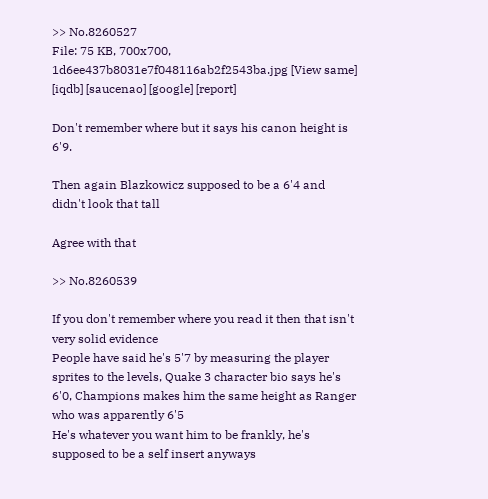>> No.8260527
File: 75 KB, 700x700, 1d6ee437b8031e7f048116ab2f2543ba.jpg [View same] [iqdb] [saucenao] [google] [report]

Don't remember where but it says his canon height is 6'9.

Then again Blazkowicz supposed to be a 6'4 and didn't look that tall

Agree with that

>> No.8260539

If you don't remember where you read it then that isn't very solid evidence
People have said he's 5'7 by measuring the player sprites to the levels, Quake 3 character bio says he's 6'0, Champions makes him the same height as Ranger who was apparently 6'5
He's whatever you want him to be frankly, he's supposed to be a self insert anyways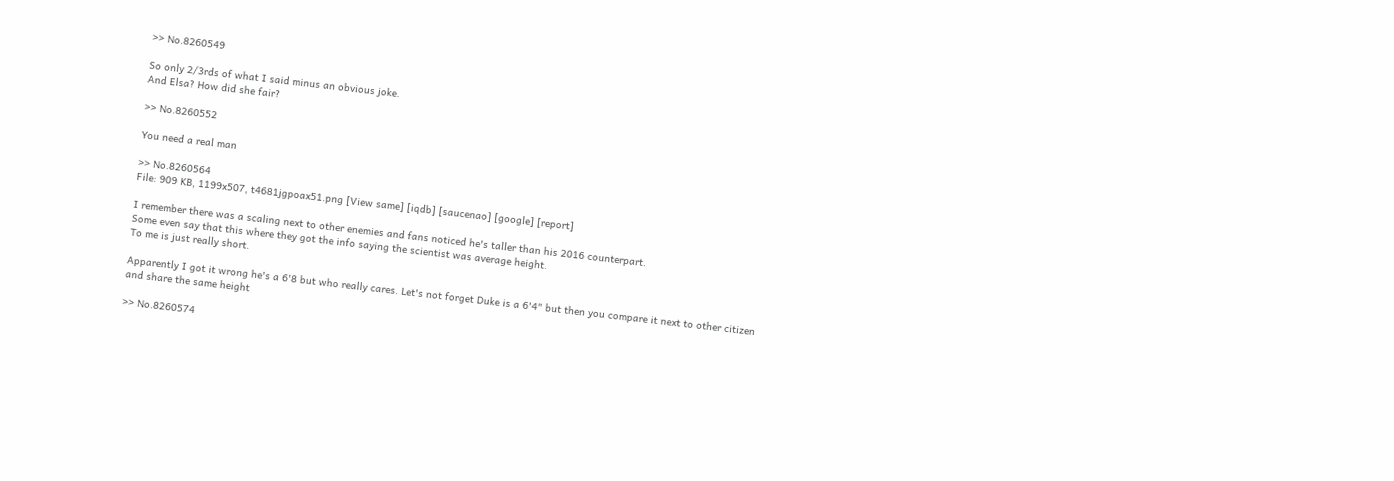>> No.8260549

So only 2/3rds of what I said minus an obvious joke.
And Elsa? How did she fair?

>> No.8260552

You need a real man

>> No.8260564
File: 909 KB, 1199x507, t4681jgpoax51.png [View same] [iqdb] [saucenao] [google] [report]

I remember there was a scaling next to other enemies and fans noticed he's taller than his 2016 counterpart.
Some even say that this where they got the info saying the scientist was average height.
To me is just really short.

Apparently I got it wrong he's a 6'8 but who really cares. Let's not forget Duke is a 6'4" but then you compare it next to other citizen and share the same height

>> No.8260574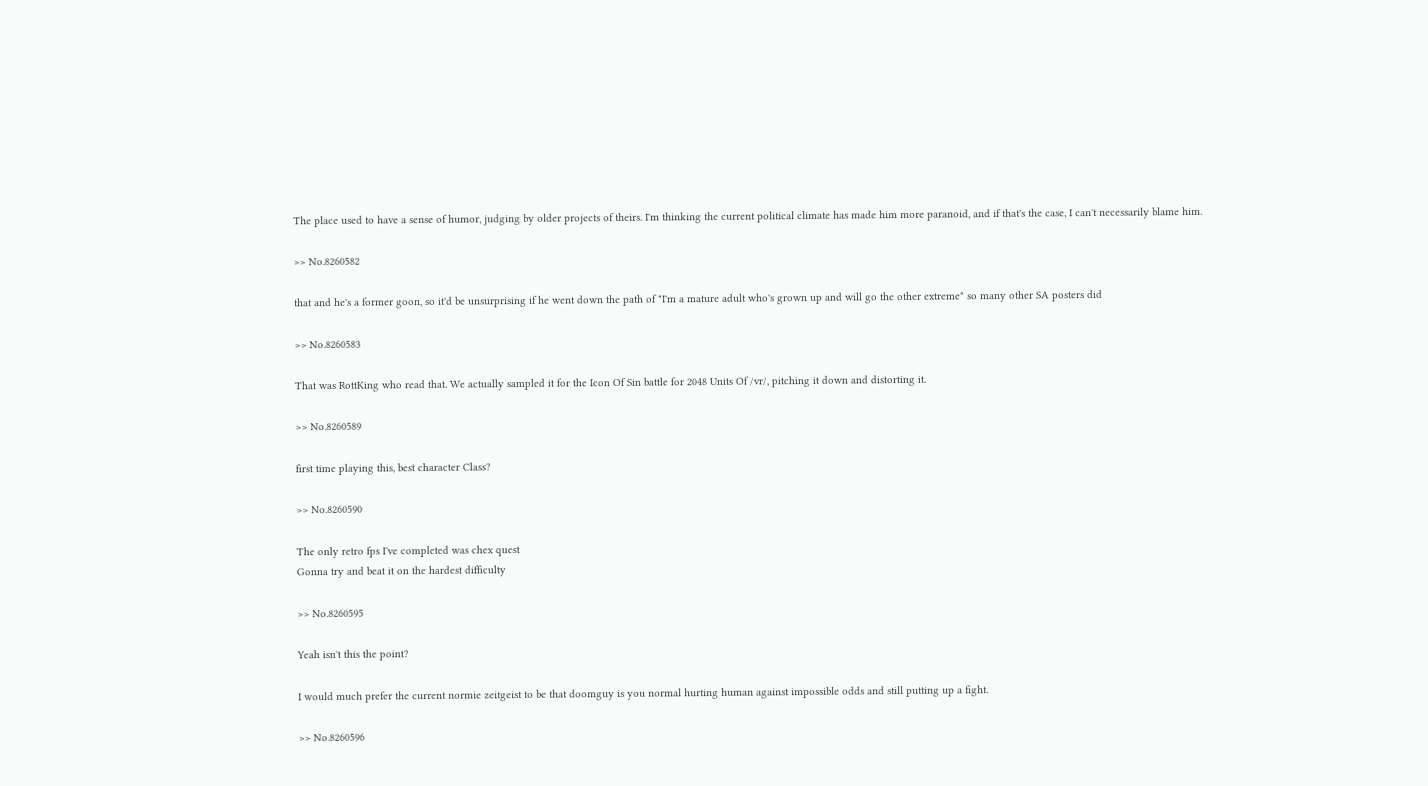The place used to have a sense of humor, judging by older projects of theirs. I'm thinking the current political climate has made him more paranoid, and if that's the case, I can't necessarily blame him.

>> No.8260582

that and he's a former goon, so it'd be unsurprising if he went down the path of "I'm a mature adult who's grown up and will go the other extreme" so many other SA posters did

>> No.8260583

That was RottKing who read that. We actually sampled it for the Icon Of Sin battle for 2048 Units Of /vr/, pitching it down and distorting it.

>> No.8260589

first time playing this, best character Class?

>> No.8260590

The only retro fps I've completed was chex quest
Gonna try and beat it on the hardest difficulty

>> No.8260595

Yeah isn't this the point?

I would much prefer the current normie zeitgeist to be that doomguy is you normal hurting human against impossible odds and still putting up a fight.

>> No.8260596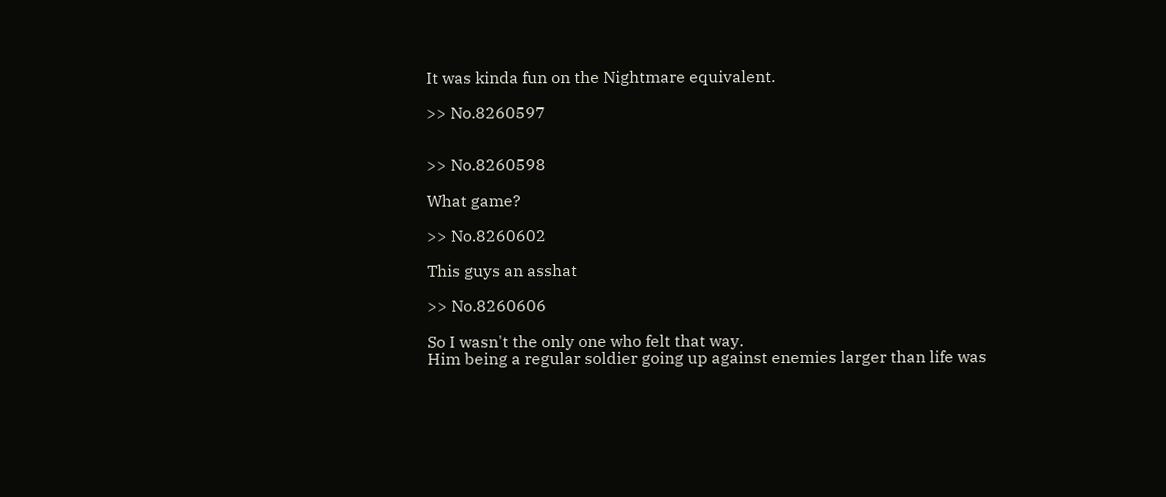It was kinda fun on the Nightmare equivalent.

>> No.8260597


>> No.8260598

What game?

>> No.8260602

This guys an asshat

>> No.8260606

So I wasn't the only one who felt that way.
Him being a regular soldier going up against enemies larger than life was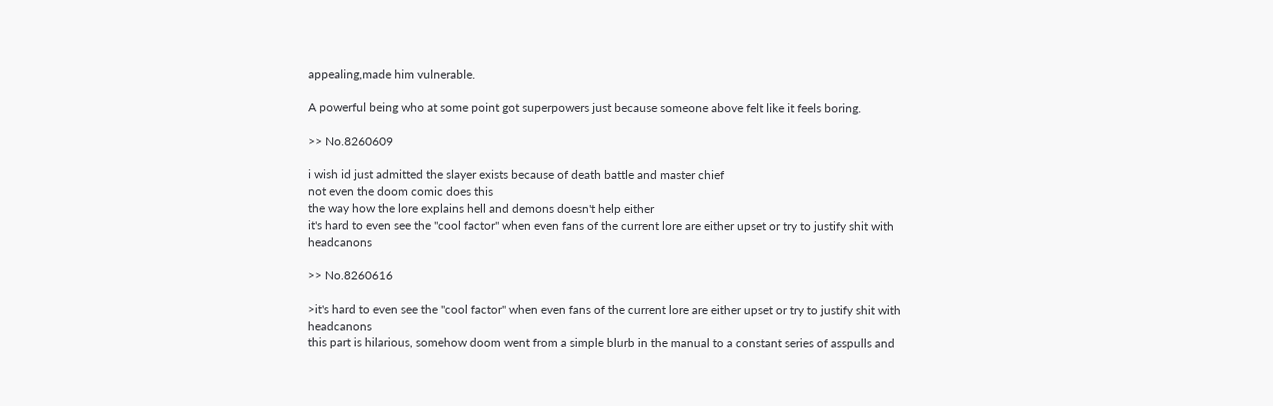appealing,made him vulnerable.

A powerful being who at some point got superpowers just because someone above felt like it feels boring.

>> No.8260609

i wish id just admitted the slayer exists because of death battle and master chief
not even the doom comic does this
the way how the lore explains hell and demons doesn't help either
it's hard to even see the "cool factor" when even fans of the current lore are either upset or try to justify shit with headcanons

>> No.8260616

>it's hard to even see the "cool factor" when even fans of the current lore are either upset or try to justify shit with headcanons
this part is hilarious, somehow doom went from a simple blurb in the manual to a constant series of asspulls and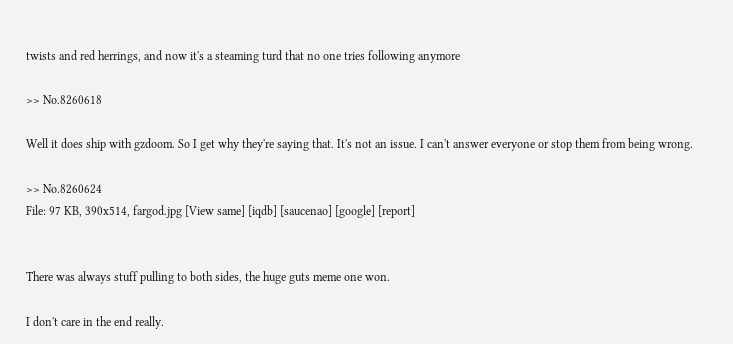twists and red herrings, and now it's a steaming turd that no one tries following anymore

>> No.8260618

Well it does ship with gzdoom. So I get why they're saying that. It's not an issue. I can't answer everyone or stop them from being wrong.

>> No.8260624
File: 97 KB, 390x514, fargod.jpg [View same] [iqdb] [saucenao] [google] [report]


There was always stuff pulling to both sides, the huge guts meme one won.

I don't care in the end really.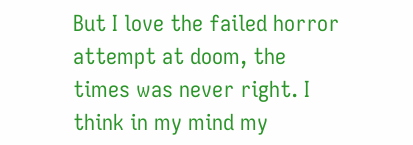But I love the failed horror attempt at doom, the times was never right. I think in my mind my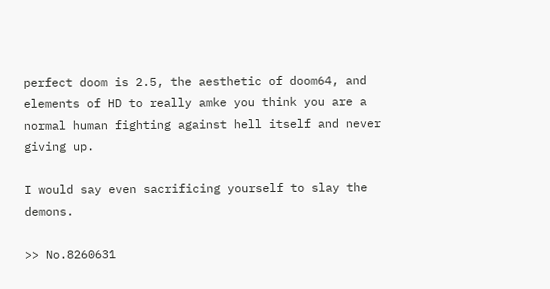perfect doom is 2.5, the aesthetic of doom64, and elements of HD to really amke you think you are a normal human fighting against hell itself and never giving up.

I would say even sacrificing yourself to slay the demons.

>> No.8260631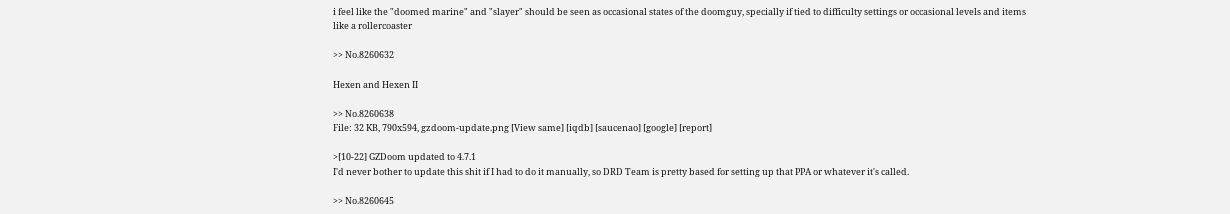i feel like the "doomed marine" and "slayer" should be seen as occasional states of the doomguy, specially if tied to difficulty settings or occasional levels and items
like a rollercoaster

>> No.8260632

Hexen and Hexen II

>> No.8260638
File: 32 KB, 790x594, gzdoom-update.png [View same] [iqdb] [saucenao] [google] [report]

>[10-22] GZDoom updated to 4.7.1
I'd never bother to update this shit if I had to do it manually, so DRD Team is pretty based for setting up that PPA or whatever it's called.

>> No.8260645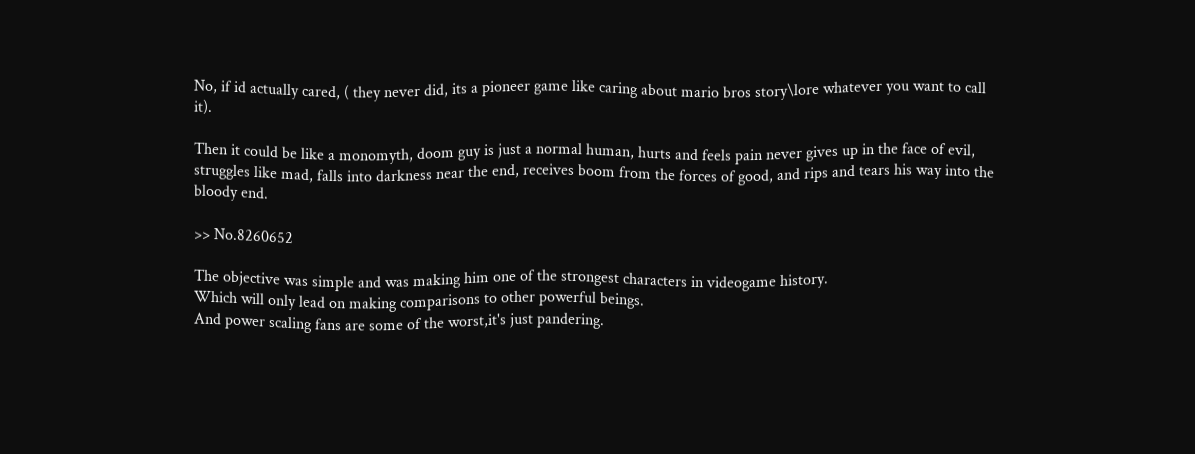No, if id actually cared, ( they never did, its a pioneer game like caring about mario bros story\lore whatever you want to call it).

Then it could be like a monomyth, doom guy is just a normal human, hurts and feels pain never gives up in the face of evil, struggles like mad, falls into darkness near the end, receives boom from the forces of good, and rips and tears his way into the bloody end.

>> No.8260652

The objective was simple and was making him one of the strongest characters in videogame history.
Which will only lead on making comparisons to other powerful beings.
And power scaling fans are some of the worst,it's just pandering.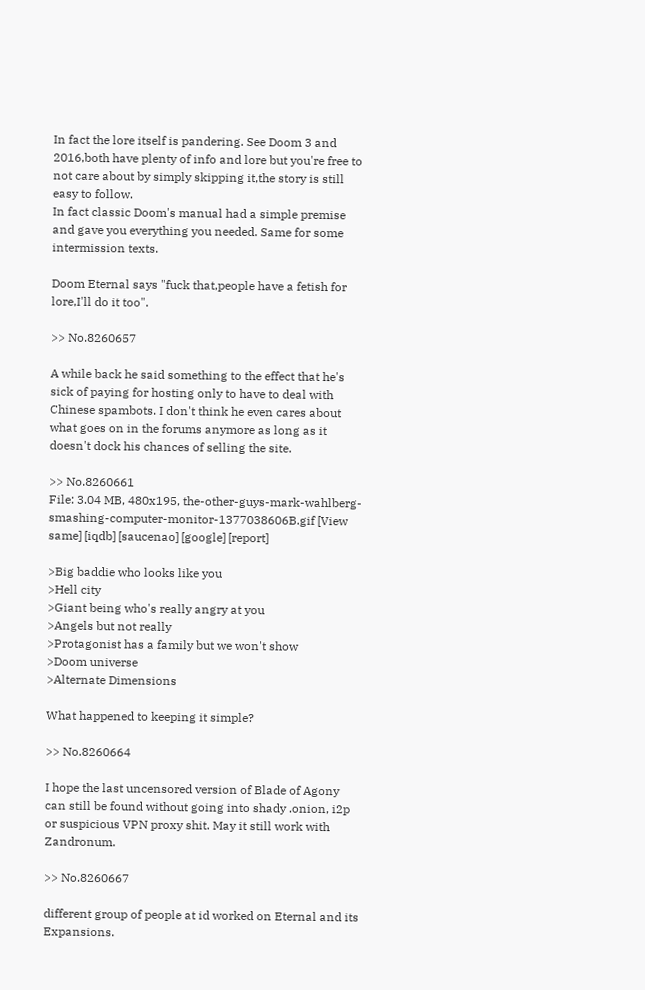In fact the lore itself is pandering. See Doom 3 and 2016,both have plenty of info and lore but you're free to not care about by simply skipping it,the story is still easy to follow.
In fact classic Doom's manual had a simple premise and gave you everything you needed. Same for some intermission texts.

Doom Eternal says "fuck that,people have a fetish for lore,I'll do it too".

>> No.8260657

A while back he said something to the effect that he's sick of paying for hosting only to have to deal with Chinese spambots. I don't think he even cares about what goes on in the forums anymore as long as it doesn't dock his chances of selling the site.

>> No.8260661
File: 3.04 MB, 480x195, the-other-guys-mark-wahlberg-smashing-computer-monitor-1377038606B.gif [View same] [iqdb] [saucenao] [google] [report]

>Big baddie who looks like you
>Hell city
>Giant being who's really angry at you
>Angels but not really
>Protagonist has a family but we won't show
>Doom universe
>Alternate Dimensions

What happened to keeping it simple?

>> No.8260664

I hope the last uncensored version of Blade of Agony can still be found without going into shady .onion, i2p or suspicious VPN proxy shit. May it still work with Zandronum.

>> No.8260667

different group of people at id worked on Eternal and its Expansions.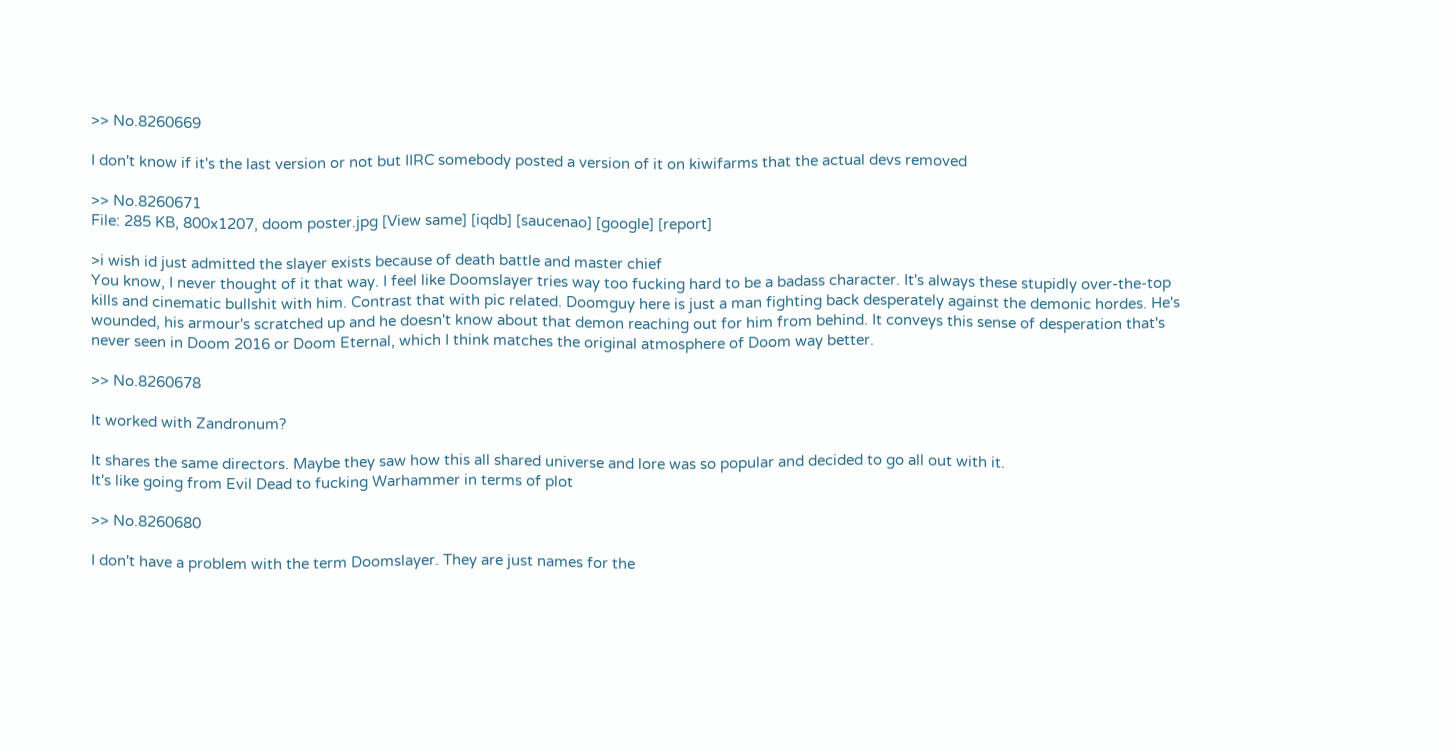>> No.8260669

I don't know if it's the last version or not but IIRC somebody posted a version of it on kiwifarms that the actual devs removed

>> No.8260671
File: 285 KB, 800x1207, doom poster.jpg [View same] [iqdb] [saucenao] [google] [report]

>i wish id just admitted the slayer exists because of death battle and master chief
You know, I never thought of it that way. I feel like Doomslayer tries way too fucking hard to be a badass character. It's always these stupidly over-the-top kills and cinematic bullshit with him. Contrast that with pic related. Doomguy here is just a man fighting back desperately against the demonic hordes. He's wounded, his armour's scratched up and he doesn't know about that demon reaching out for him from behind. It conveys this sense of desperation that's never seen in Doom 2016 or Doom Eternal, which I think matches the original atmosphere of Doom way better.

>> No.8260678

It worked with Zandronum?

It shares the same directors. Maybe they saw how this all shared universe and lore was so popular and decided to go all out with it.
It's like going from Evil Dead to fucking Warhammer in terms of plot

>> No.8260680

I don't have a problem with the term Doomslayer. They are just names for the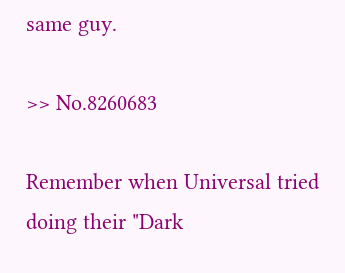same guy.

>> No.8260683

Remember when Universal tried doing their "Dark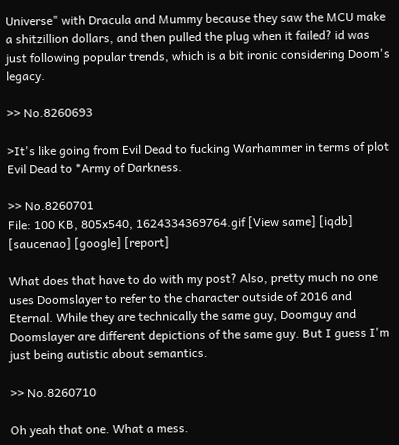Universe" with Dracula and Mummy because they saw the MCU make a shitzillion dollars, and then pulled the plug when it failed? id was just following popular trends, which is a bit ironic considering Doom's legacy.

>> No.8260693

>It's like going from Evil Dead to fucking Warhammer in terms of plot
Evil Dead to *Army of Darkness.

>> No.8260701
File: 100 KB, 805x540, 1624334369764.gif [View same] [iqdb] [saucenao] [google] [report]

What does that have to do with my post? Also, pretty much no one uses Doomslayer to refer to the character outside of 2016 and Eternal. While they are technically the same guy, Doomguy and Doomslayer are different depictions of the same guy. But I guess I'm just being autistic about semantics.

>> No.8260710

Oh yeah that one. What a mess.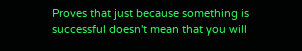Proves that just because something is successful doesn't mean that you will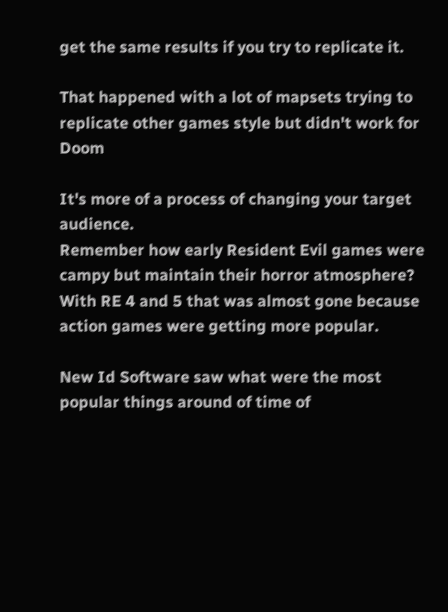get the same results if you try to replicate it.

That happened with a lot of mapsets trying to replicate other games style but didn't work for Doom

It's more of a process of changing your target audience.
Remember how early Resident Evil games were campy but maintain their horror atmosphere? With RE 4 and 5 that was almost gone because action games were getting more popular.

New Id Software saw what were the most popular things around of time of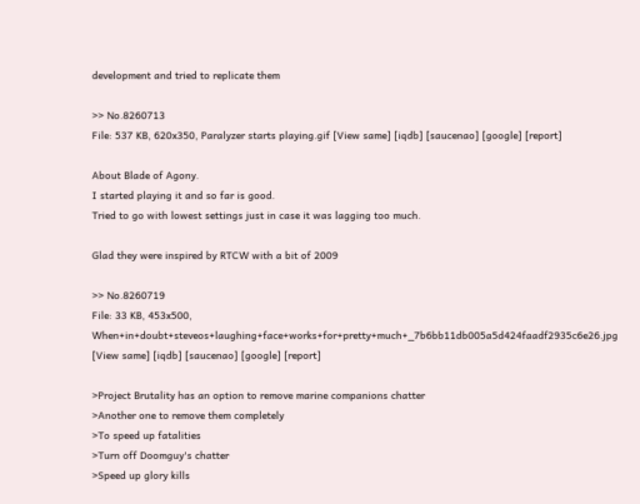development and tried to replicate them

>> No.8260713
File: 537 KB, 620x350, Paralyzer starts playing.gif [View same] [iqdb] [saucenao] [google] [report]

About Blade of Agony.
I started playing it and so far is good.
Tried to go with lowest settings just in case it was lagging too much.

Glad they were inspired by RTCW with a bit of 2009

>> No.8260719
File: 33 KB, 453x500, When+in+doubt+steveos+laughing+face+works+for+pretty+much+_7b6bb11db005a5d424faadf2935c6e26.jpg [View same] [iqdb] [saucenao] [google] [report]

>Project Brutality has an option to remove marine companions chatter
>Another one to remove them completely
>To speed up fatalities
>Turn off Doomguy's chatter
>Speed up glory kills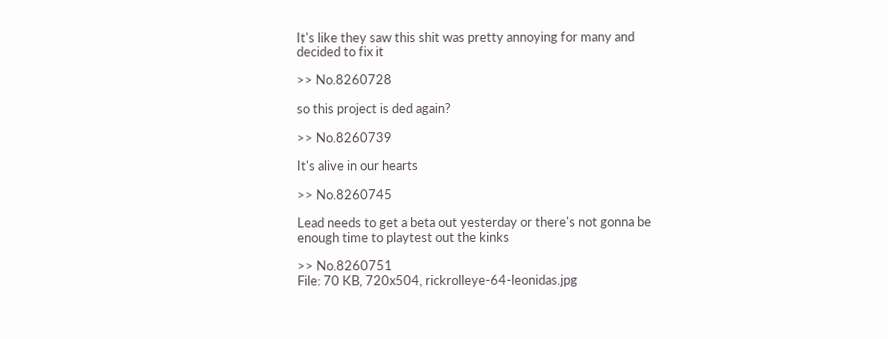It's like they saw this shit was pretty annoying for many and decided to fix it

>> No.8260728

so this project is ded again?

>> No.8260739

It's alive in our hearts

>> No.8260745

Lead needs to get a beta out yesterday or there's not gonna be enough time to playtest out the kinks

>> No.8260751
File: 70 KB, 720x504, rickrolleye-64-leonidas.jpg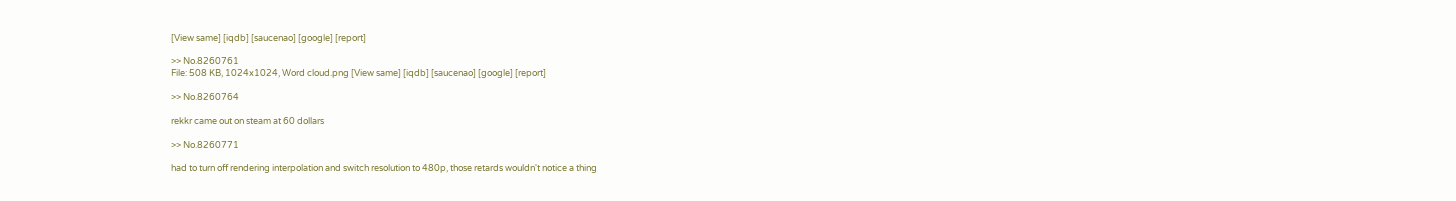[View same] [iqdb] [saucenao] [google] [report]

>> No.8260761
File: 508 KB, 1024x1024, Word cloud.png [View same] [iqdb] [saucenao] [google] [report]

>> No.8260764

rekkr came out on steam at 60 dollars

>> No.8260771

had to turn off rendering interpolation and switch resolution to 480p, those retards wouldn't notice a thing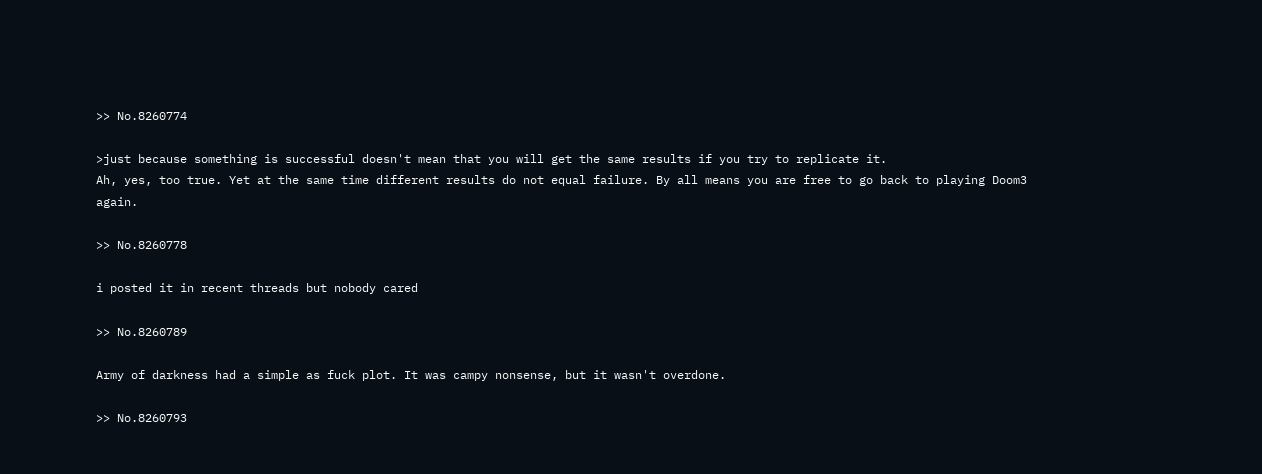>> No.8260774

>just because something is successful doesn't mean that you will get the same results if you try to replicate it.
Ah, yes, too true. Yet at the same time different results do not equal failure. By all means you are free to go back to playing Doom3 again.

>> No.8260778

i posted it in recent threads but nobody cared

>> No.8260789

Army of darkness had a simple as fuck plot. It was campy nonsense, but it wasn't overdone.

>> No.8260793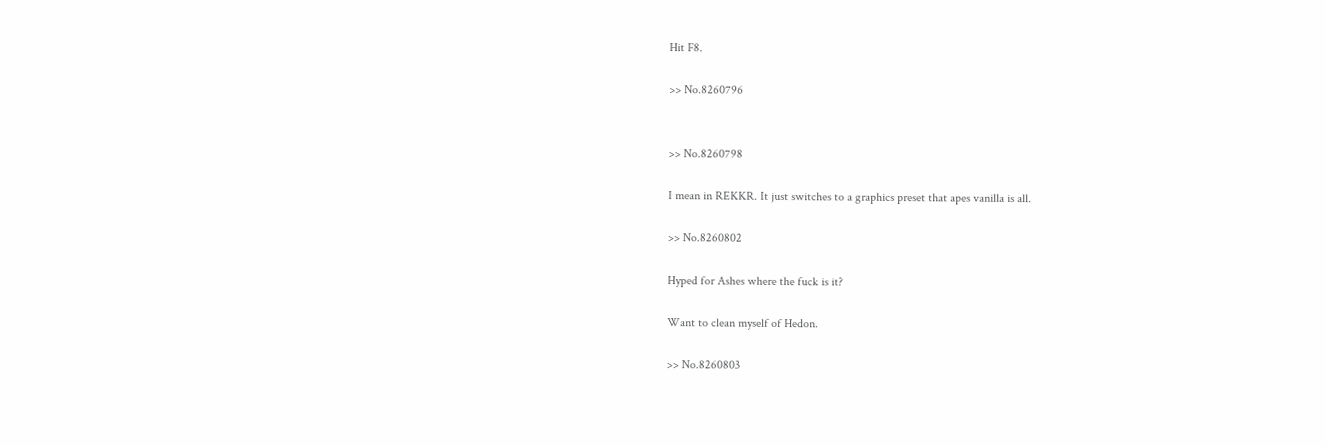Hit F8.

>> No.8260796


>> No.8260798

I mean in REKKR. It just switches to a graphics preset that apes vanilla is all.

>> No.8260802

Hyped for Ashes where the fuck is it?

Want to clean myself of Hedon.

>> No.8260803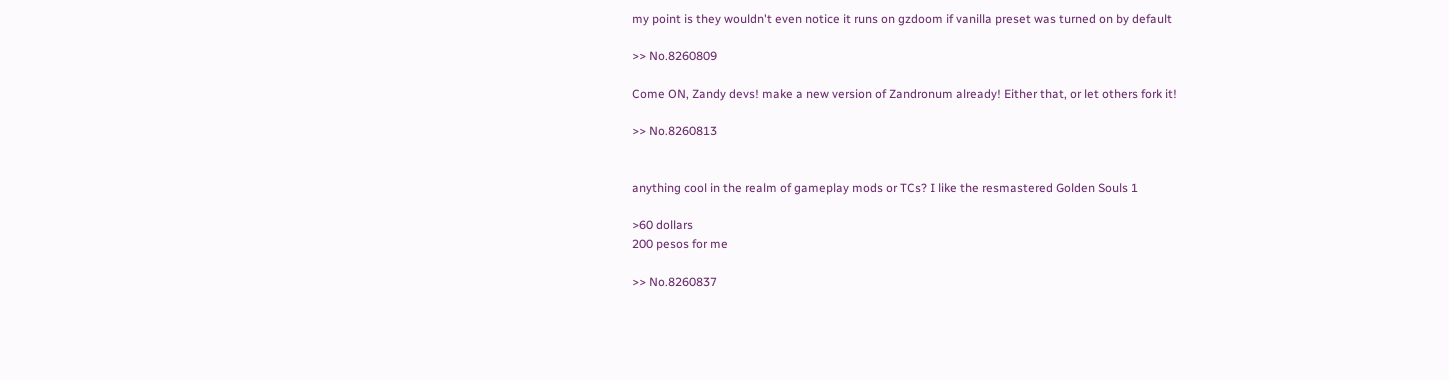my point is they wouldn't even notice it runs on gzdoom if vanilla preset was turned on by default

>> No.8260809

Come ON, Zandy devs! make a new version of Zandronum already! Either that, or let others fork it!

>> No.8260813


anything cool in the realm of gameplay mods or TCs? I like the resmastered Golden Souls 1

>60 dollars
200 pesos for me

>> No.8260837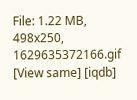File: 1.22 MB, 498x250, 1629635372166.gif [View same] [iqdb]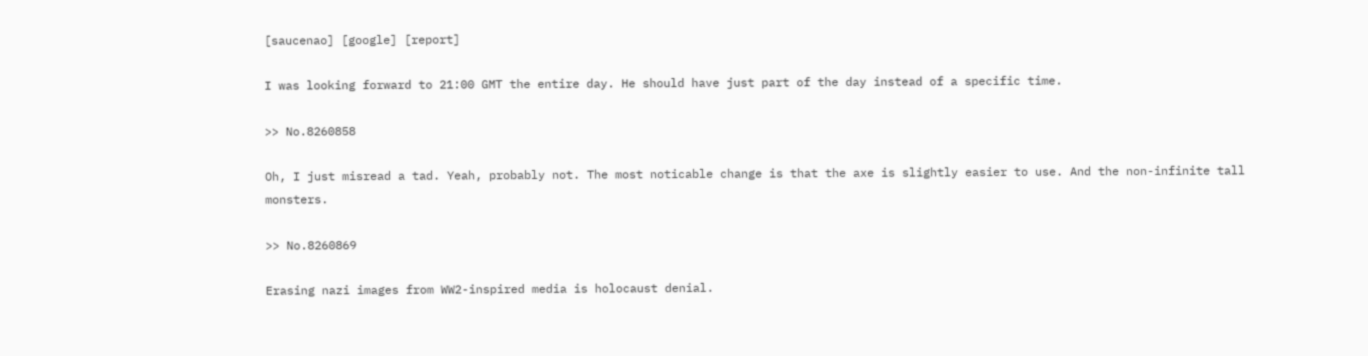[saucenao] [google] [report]

I was looking forward to 21:00 GMT the entire day. He should have just part of the day instead of a specific time.

>> No.8260858

Oh, I just misread a tad. Yeah, probably not. The most noticable change is that the axe is slightly easier to use. And the non-infinite tall monsters.

>> No.8260869

Erasing nazi images from WW2-inspired media is holocaust denial.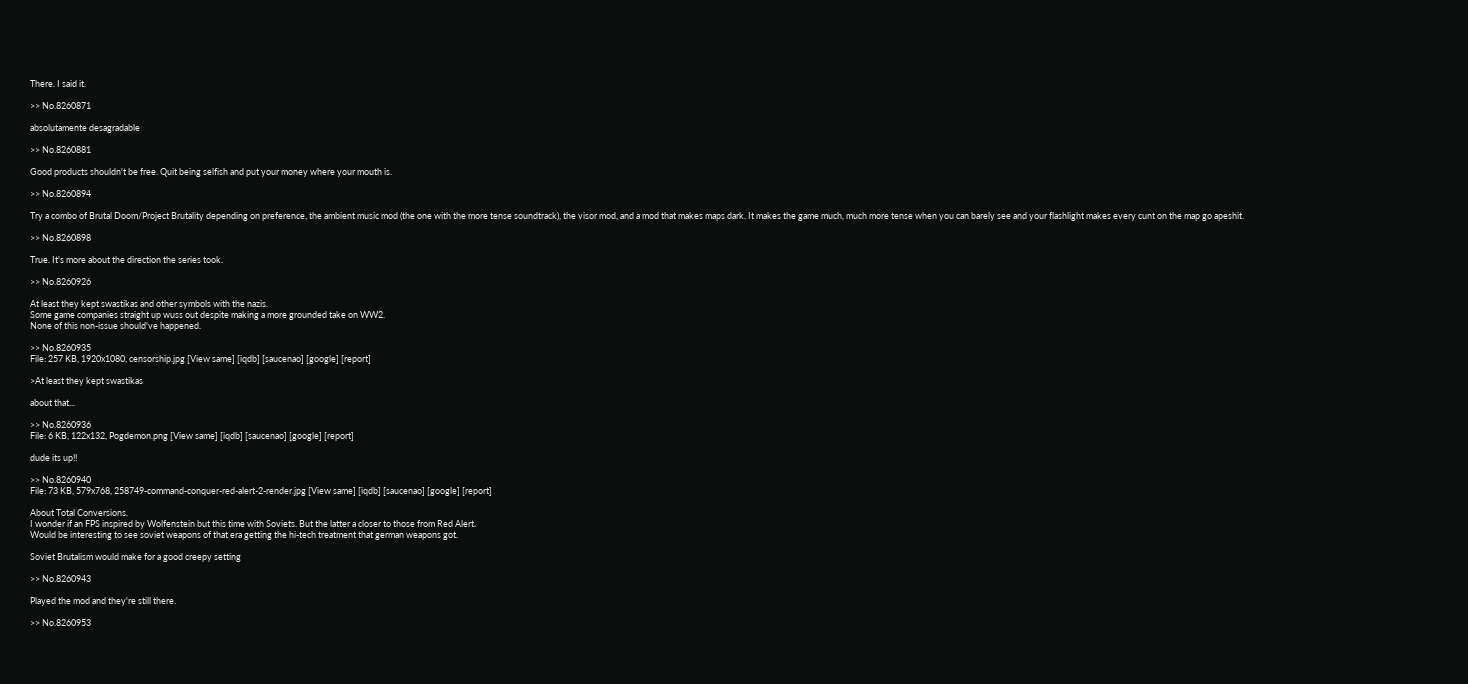There. I said it.

>> No.8260871

absolutamente desagradable

>> No.8260881

Good products shouldn't be free. Quit being selfish and put your money where your mouth is.

>> No.8260894

Try a combo of Brutal Doom/Project Brutality depending on preference, the ambient music mod (the one with the more tense soundtrack), the visor mod, and a mod that makes maps dark. It makes the game much, much more tense when you can barely see and your flashlight makes every cunt on the map go apeshit.

>> No.8260898

True. It's more about the direction the series took.

>> No.8260926

At least they kept swastikas and other symbols with the nazis.
Some game companies straight up wuss out despite making a more grounded take on WW2.
None of this non-issue should've happened.

>> No.8260935
File: 257 KB, 1920x1080, censorship.jpg [View same] [iqdb] [saucenao] [google] [report]

>At least they kept swastikas

about that...

>> No.8260936
File: 6 KB, 122x132, Pogdemon.png [View same] [iqdb] [saucenao] [google] [report]

dude its up!!

>> No.8260940
File: 73 KB, 579x768, 258749-command-conquer-red-alert-2-render.jpg [View same] [iqdb] [saucenao] [google] [report]

About Total Conversions.
I wonder if an FPS inspired by Wolfenstein but this time with Soviets. But the latter a closer to those from Red Alert.
Would be interesting to see soviet weapons of that era getting the hi-tech treatment that german weapons got.

Soviet Brutalism would make for a good creepy setting

>> No.8260943

Played the mod and they're still there.

>> No.8260953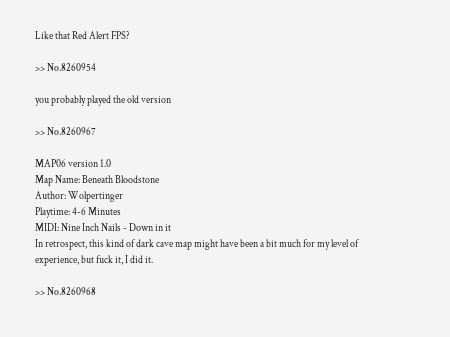Like that Red Alert FPS?

>> No.8260954

you probably played the old version

>> No.8260967

MAP06 version 1.0
Map Name: Beneath Bloodstone
Author: Wolpertinger
Playtime: 4-6 Minutes
MIDI: Nine Inch Nails - Down in it
In retrospect, this kind of dark cave map might have been a bit much for my level of experience, but fuck it, I did it.

>> No.8260968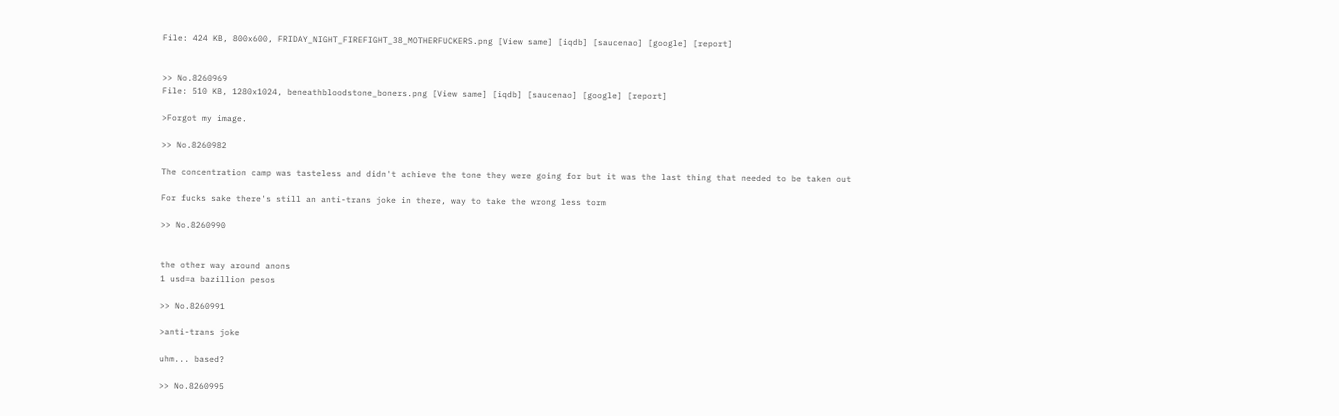File: 424 KB, 800x600, FRIDAY_NIGHT_FIREFIGHT_38_MOTHERFUCKERS.png [View same] [iqdb] [saucenao] [google] [report]


>> No.8260969
File: 510 KB, 1280x1024, beneathbloodstone_boners.png [View same] [iqdb] [saucenao] [google] [report]

>Forgot my image.

>> No.8260982

The concentration camp was tasteless and didn't achieve the tone they were going for but it was the last thing that needed to be taken out

For fucks sake there's still an anti-trans joke in there, way to take the wrong less torm

>> No.8260990


the other way around anons
1 usd=a bazillion pesos

>> No.8260991

>anti-trans joke

uhm... based?

>> No.8260995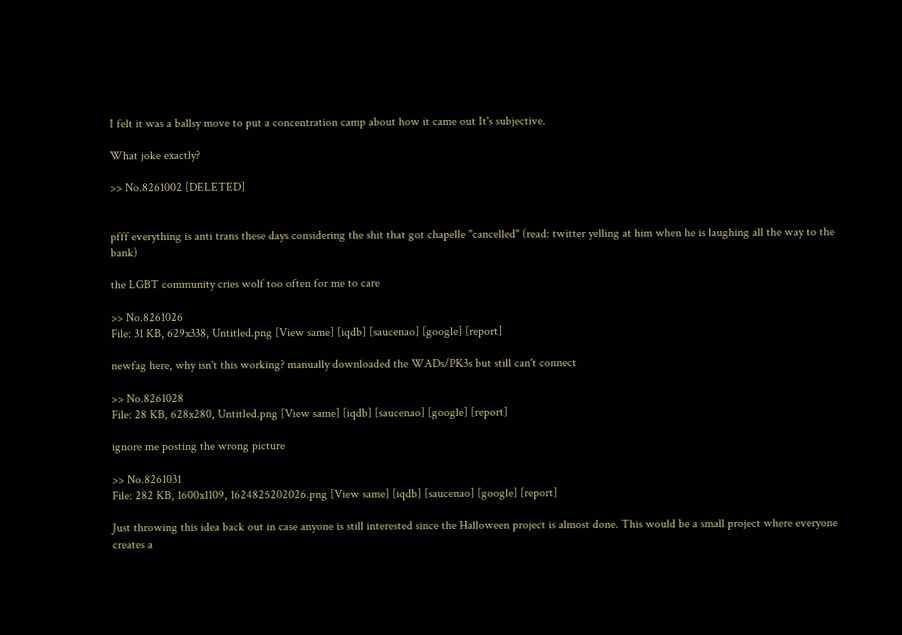I felt it was a ballsy move to put a concentration camp about how it came out It's subjective.

What joke exactly?

>> No.8261002 [DELETED]


pfff everything is anti trans these days considering the shit that got chapelle "cancelled" (read: twitter yelling at him when he is laughing all the way to the bank)

the LGBT community cries wolf too often for me to care

>> No.8261026
File: 31 KB, 629x338, Untitled.png [View same] [iqdb] [saucenao] [google] [report]

newfag here, why isn't this working? manually downloaded the WADs/PK3s but still can't connect

>> No.8261028
File: 28 KB, 628x280, Untitled.png [View same] [iqdb] [saucenao] [google] [report]

ignore me posting the wrong picture

>> No.8261031
File: 282 KB, 1600x1109, 1624825202026.png [View same] [iqdb] [saucenao] [google] [report]

Just throwing this idea back out in case anyone is still interested since the Halloween project is almost done. This would be a small project where everyone creates a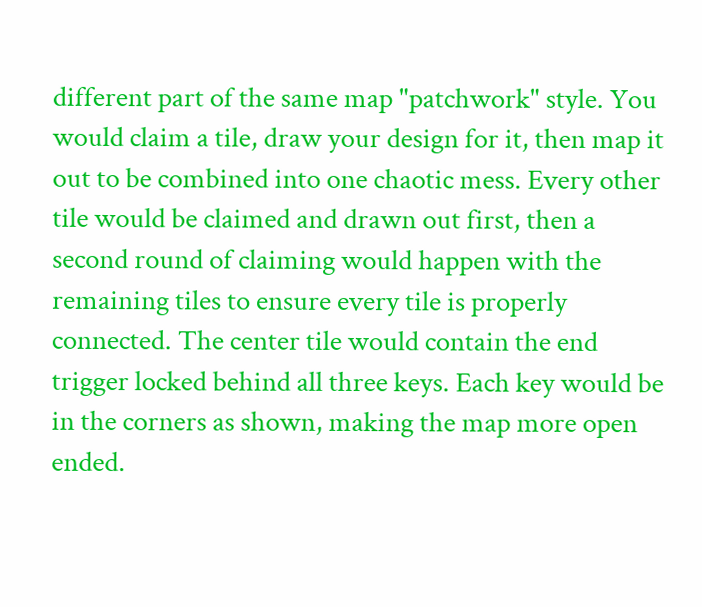different part of the same map "patchwork" style. You would claim a tile, draw your design for it, then map it out to be combined into one chaotic mess. Every other tile would be claimed and drawn out first, then a second round of claiming would happen with the remaining tiles to ensure every tile is properly connected. The center tile would contain the end trigger locked behind all three keys. Each key would be in the corners as shown, making the map more open ended.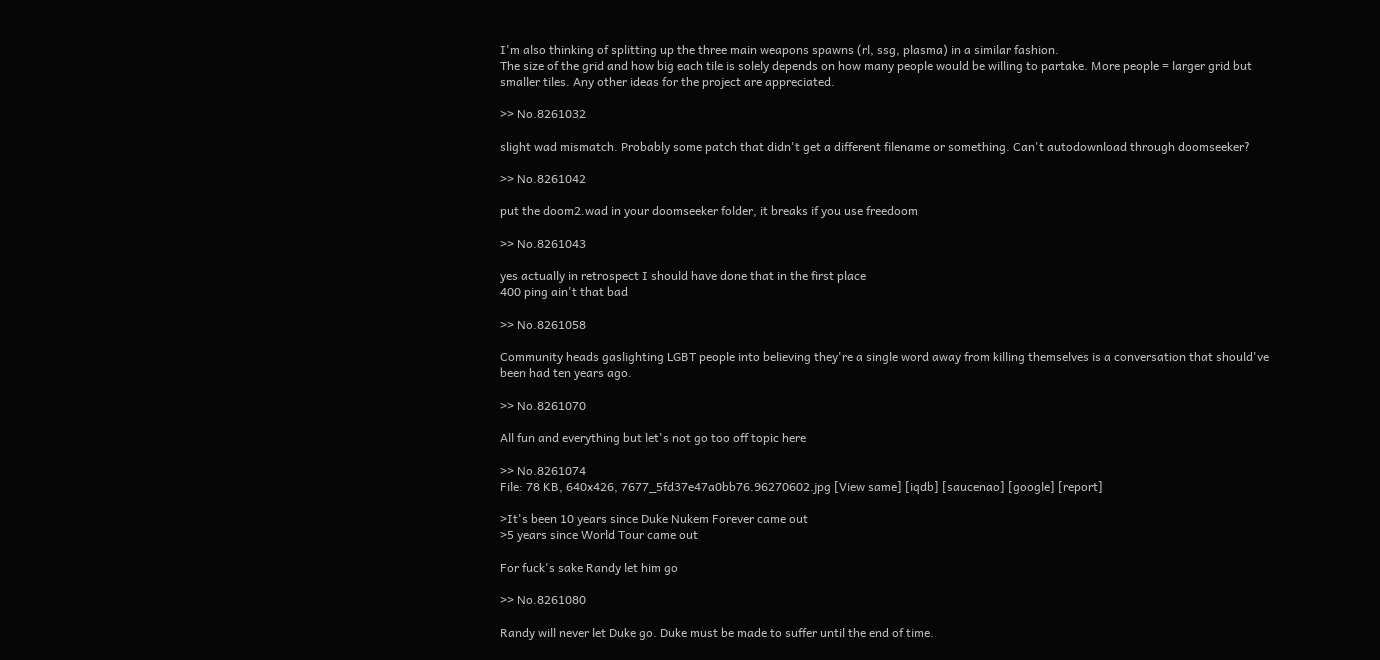I'm also thinking of splitting up the three main weapons spawns (rl, ssg, plasma) in a similar fashion.
The size of the grid and how big each tile is solely depends on how many people would be willing to partake. More people = larger grid but smaller tiles. Any other ideas for the project are appreciated.

>> No.8261032

slight wad mismatch. Probably some patch that didn't get a different filename or something. Can't autodownload through doomseeker?

>> No.8261042

put the doom2.wad in your doomseeker folder, it breaks if you use freedoom

>> No.8261043

yes actually in retrospect I should have done that in the first place
400 ping ain't that bad

>> No.8261058

Community heads gaslighting LGBT people into believing they're a single word away from killing themselves is a conversation that should've been had ten years ago.

>> No.8261070

All fun and everything but let's not go too off topic here

>> No.8261074
File: 78 KB, 640x426, 7677_5fd37e47a0bb76.96270602.jpg [View same] [iqdb] [saucenao] [google] [report]

>It's been 10 years since Duke Nukem Forever came out
>5 years since World Tour came out

For fuck's sake Randy let him go

>> No.8261080

Randy will never let Duke go. Duke must be made to suffer until the end of time.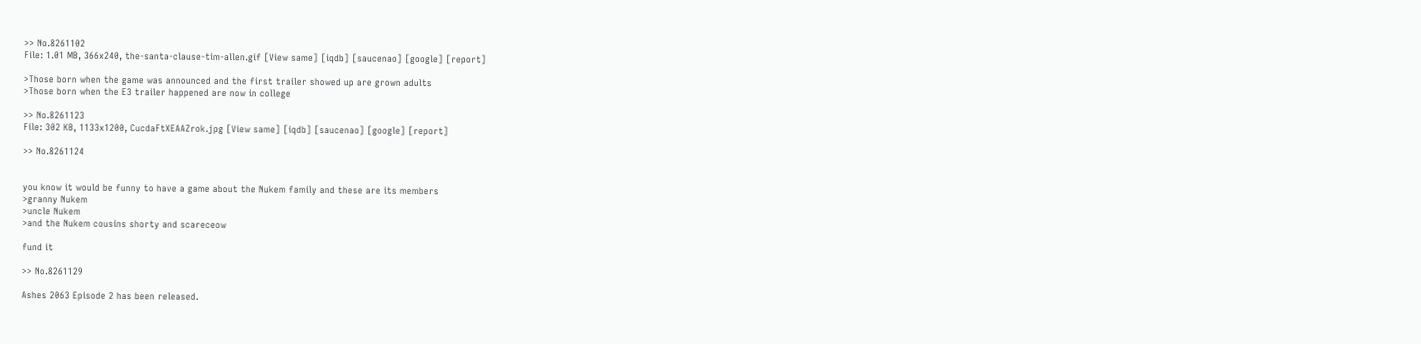>> No.8261102
File: 1.01 MB, 366x240, the-santa-clause-tim-allen.gif [View same] [iqdb] [saucenao] [google] [report]

>Those born when the game was announced and the first trailer showed up are grown adults
>Those born when the E3 trailer happened are now in college

>> No.8261123
File: 302 KB, 1133x1200, CucdaFtXEAAZrok.jpg [View same] [iqdb] [saucenao] [google] [report]

>> No.8261124


you know it would be funny to have a game about the Nukem family and these are its members
>granny Nukem
>uncle Nukem
>and the Nukem cousins shorty and scareceow

fund it

>> No.8261129

Ashes 2063 Episode 2 has been released.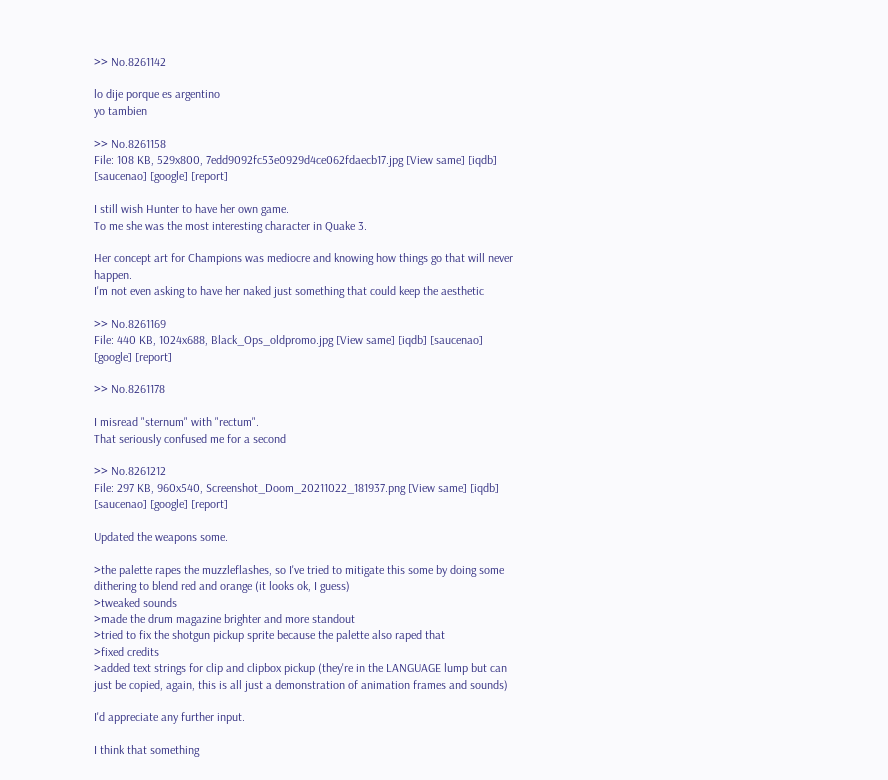>> No.8261142

lo dije porque es argentino
yo tambien

>> No.8261158
File: 108 KB, 529x800, 7edd9092fc53e0929d4ce062fdaecb17.jpg [View same] [iqdb] [saucenao] [google] [report]

I still wish Hunter to have her own game.
To me she was the most interesting character in Quake 3.

Her concept art for Champions was mediocre and knowing how things go that will never happen.
I'm not even asking to have her naked just something that could keep the aesthetic

>> No.8261169
File: 440 KB, 1024x688, Black_Ops_oldpromo.jpg [View same] [iqdb] [saucenao] [google] [report]

>> No.8261178

I misread "sternum" with "rectum".
That seriously confused me for a second

>> No.8261212
File: 297 KB, 960x540, Screenshot_Doom_20211022_181937.png [View same] [iqdb] [saucenao] [google] [report]

Updated the weapons some.

>the palette rapes the muzzleflashes, so I've tried to mitigate this some by doing some dithering to blend red and orange (it looks ok, I guess)
>tweaked sounds
>made the drum magazine brighter and more standout
>tried to fix the shotgun pickup sprite because the palette also raped that
>fixed credits
>added text strings for clip and clipbox pickup (they're in the LANGUAGE lump but can just be copied, again, this is all just a demonstration of animation frames and sounds)

I'd appreciate any further input.

I think that something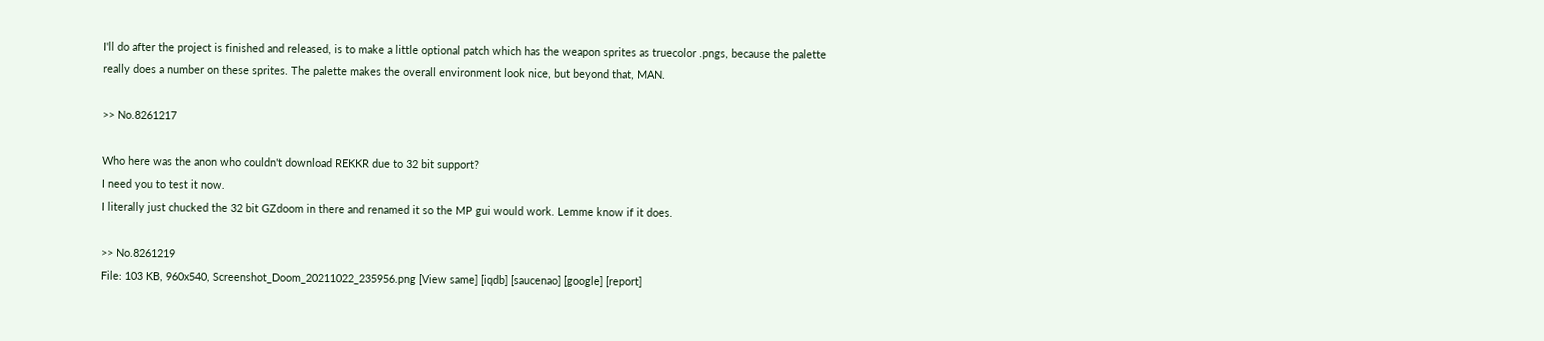I'll do after the project is finished and released, is to make a little optional patch which has the weapon sprites as truecolor .pngs, because the palette really does a number on these sprites. The palette makes the overall environment look nice, but beyond that, MAN.

>> No.8261217

Who here was the anon who couldn't download REKKR due to 32 bit support?
I need you to test it now.
I literally just chucked the 32 bit GZdoom in there and renamed it so the MP gui would work. Lemme know if it does.

>> No.8261219
File: 103 KB, 960x540, Screenshot_Doom_20211022_235956.png [View same] [iqdb] [saucenao] [google] [report]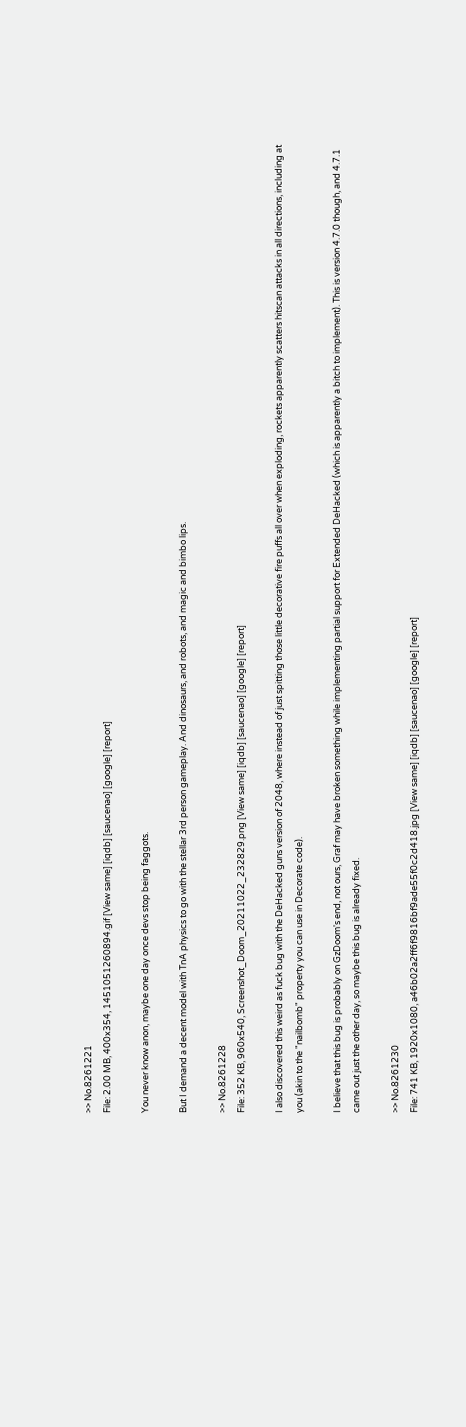>> No.8261221
File: 2.00 MB, 400x354, 1451051260894.gif [View same] [iqdb] [saucenao] [google] [report]

You never know anon, maybe one day once devs stop being faggots.

But I demand a decent model with TnA physics to go with the stellar 3rd person gameplay. And dinosaurs, and robots, and magic and bimbo lips.

>> No.8261228
File: 352 KB, 960x540, Screenshot_Doom_20211022_232829.png [View same] [iqdb] [saucenao] [google] [report]

I also discovered this weird as fuck bug with the DeHacked guns version of 2048, where instead of just spitting those little decorative fire puffs all over when exploding, rockets apparently scatters hitscan attacks in all directions, including at you (akin to the "nailbomb" property you can use in Decorate code).

I believe that this bug is probably on GzDoom's end, not ours, Graf may have broken something while implementing partial support for Extended DeHacked (which is apparently a bitch to implement). This is version 4.7.0 though, and 4.7.1 came out just the other day, so maybe this bug is already fixed.

>> No.8261230
File: 741 KB, 1920x1080, a46b02a2ff6f9816bf9ade55f0c2d418.jpg [View same] [iqdb] [saucenao] [google] [report]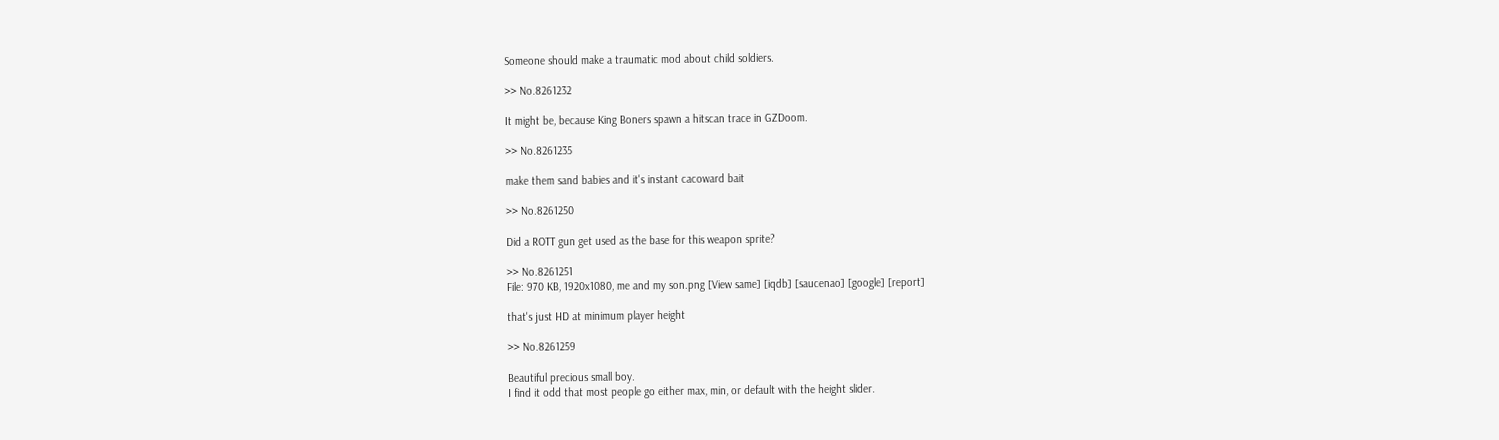Someone should make a traumatic mod about child soldiers.

>> No.8261232

It might be, because King Boners spawn a hitscan trace in GZDoom.

>> No.8261235

make them sand babies and it's instant cacoward bait

>> No.8261250

Did a ROTT gun get used as the base for this weapon sprite?

>> No.8261251
File: 970 KB, 1920x1080, me and my son.png [View same] [iqdb] [saucenao] [google] [report]

that's just HD at minimum player height

>> No.8261259

Beautiful precious small boy.
I find it odd that most people go either max, min, or default with the height slider.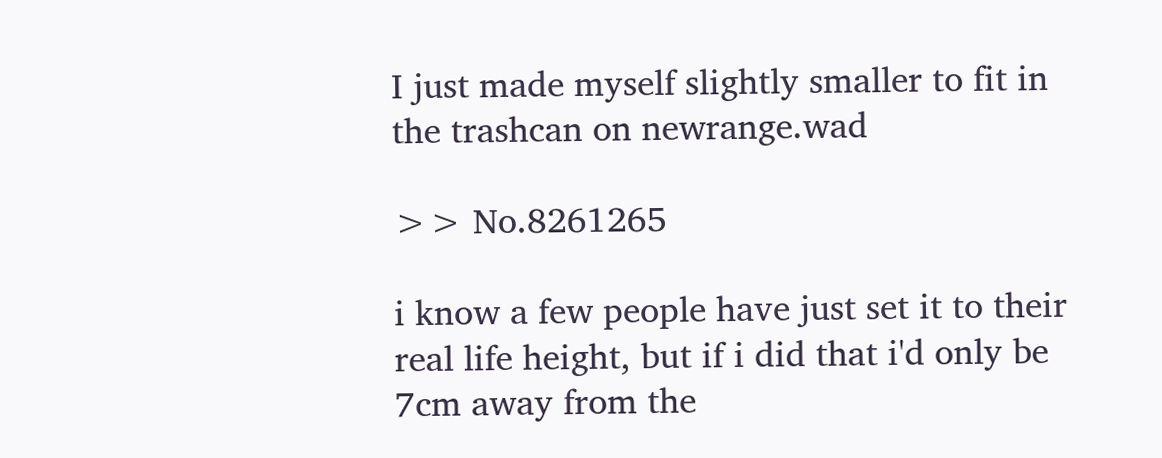I just made myself slightly smaller to fit in the trashcan on newrange.wad

>> No.8261265

i know a few people have just set it to their real life height, but if i did that i'd only be 7cm away from the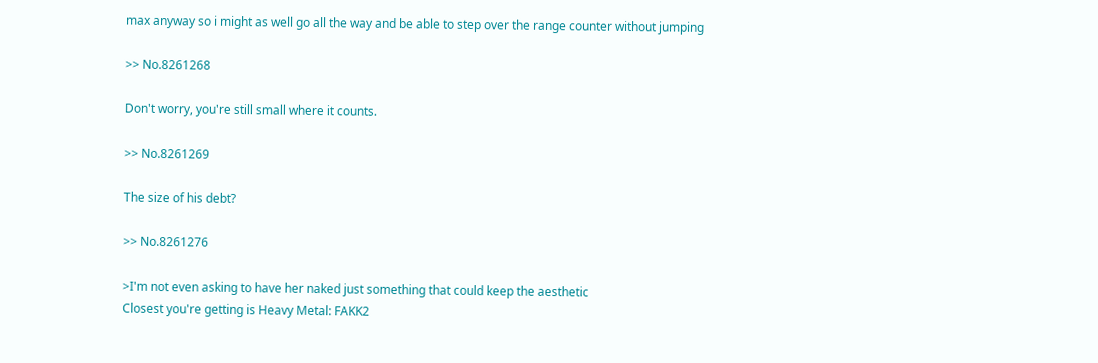max anyway so i might as well go all the way and be able to step over the range counter without jumping

>> No.8261268

Don't worry, you're still small where it counts.

>> No.8261269

The size of his debt?

>> No.8261276

>I'm not even asking to have her naked just something that could keep the aesthetic
Closest you're getting is Heavy Metal: FAKK2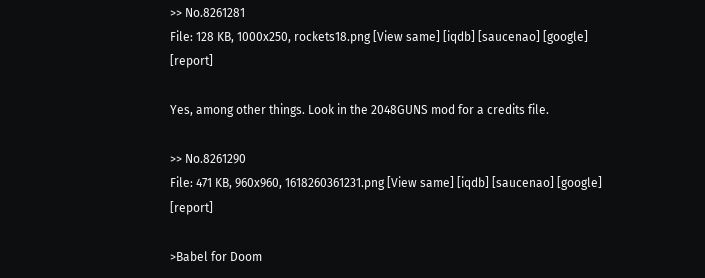>> No.8261281
File: 128 KB, 1000x250, rockets18.png [View same] [iqdb] [saucenao] [google] [report]

Yes, among other things. Look in the 2048GUNS mod for a credits file.

>> No.8261290
File: 471 KB, 960x960, 1618260361231.png [View same] [iqdb] [saucenao] [google] [report]

>Babel for Doom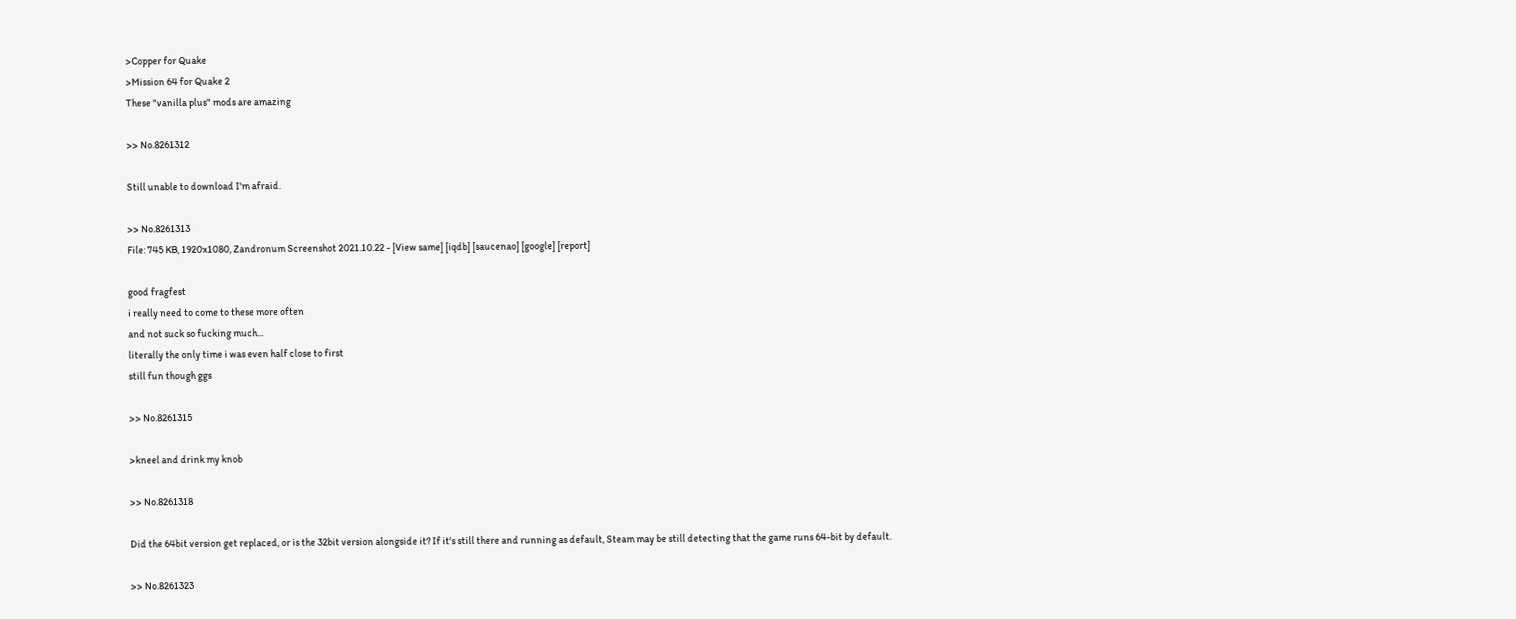>Copper for Quake
>Mission 64 for Quake 2
These "vanilla plus" mods are amazing

>> No.8261312

Still unable to download I'm afraid.

>> No.8261313
File: 745 KB, 1920x1080, Zandronum Screenshot 2021.10.22 - [View same] [iqdb] [saucenao] [google] [report]

good fragfest
i really need to come to these more often
and not suck so fucking much...
literally the only time i was even half close to first
still fun though ggs

>> No.8261315

>kneel and drink my knob

>> No.8261318

Did the 64bit version get replaced, or is the 32bit version alongside it? If it's still there and running as default, Steam may be still detecting that the game runs 64-bit by default.

>> No.8261323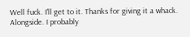Well fuck. I'll get to it. Thanks for giving it a whack.
Alongside. I probably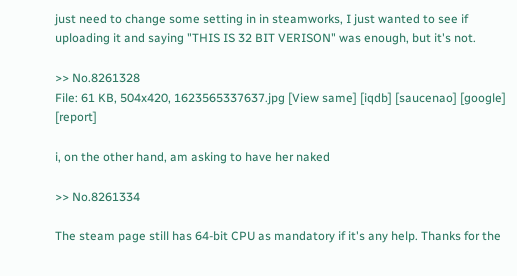just need to change some setting in in steamworks, I just wanted to see if uploading it and saying "THIS IS 32 BIT VERISON" was enough, but it's not.

>> No.8261328
File: 61 KB, 504x420, 1623565337637.jpg [View same] [iqdb] [saucenao] [google] [report]

i, on the other hand, am asking to have her naked

>> No.8261334

The steam page still has 64-bit CPU as mandatory if it's any help. Thanks for the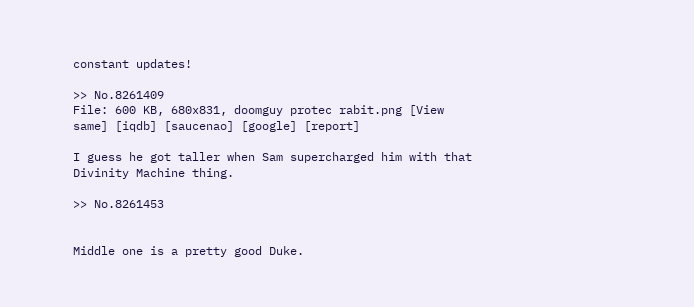constant updates!

>> No.8261409
File: 600 KB, 680x831, doomguy protec rabit.png [View same] [iqdb] [saucenao] [google] [report]

I guess he got taller when Sam supercharged him with that Divinity Machine thing.

>> No.8261453


Middle one is a pretty good Duke.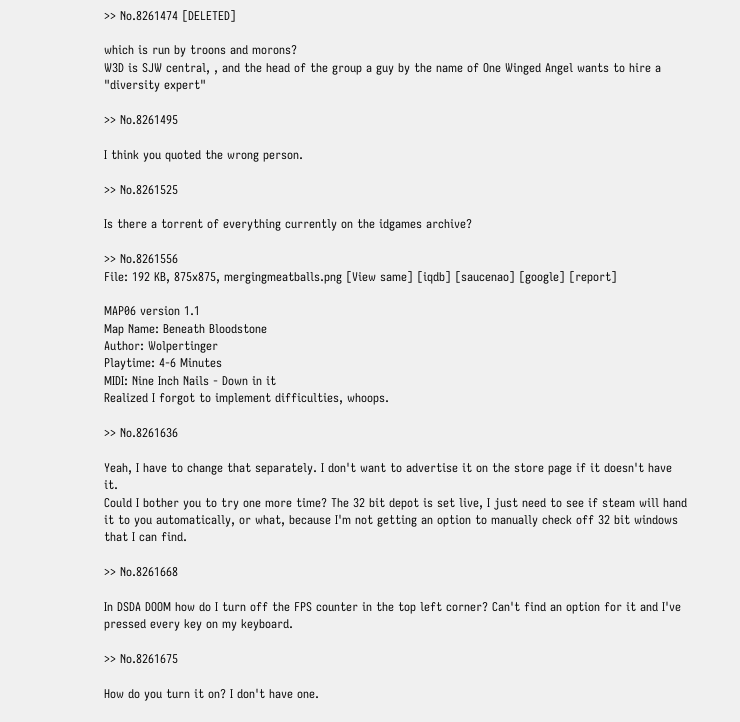>> No.8261474 [DELETED]

which is run by troons and morons?
W3D is SJW central, , and the head of the group a guy by the name of One Winged Angel wants to hire a "diversity expert"

>> No.8261495

I think you quoted the wrong person.

>> No.8261525

Is there a torrent of everything currently on the idgames archive?

>> No.8261556
File: 192 KB, 875x875, mergingmeatballs.png [View same] [iqdb] [saucenao] [google] [report]

MAP06 version 1.1
Map Name: Beneath Bloodstone
Author: Wolpertinger
Playtime: 4-6 Minutes
MIDI: Nine Inch Nails - Down in it
Realized I forgot to implement difficulties, whoops.

>> No.8261636

Yeah, I have to change that separately. I don't want to advertise it on the store page if it doesn't have it.
Could I bother you to try one more time? The 32 bit depot is set live, I just need to see if steam will hand it to you automatically, or what, because I'm not getting an option to manually check off 32 bit windows that I can find.

>> No.8261668

In DSDA DOOM how do I turn off the FPS counter in the top left corner? Can't find an option for it and I've pressed every key on my keyboard.

>> No.8261675

How do you turn it on? I don't have one.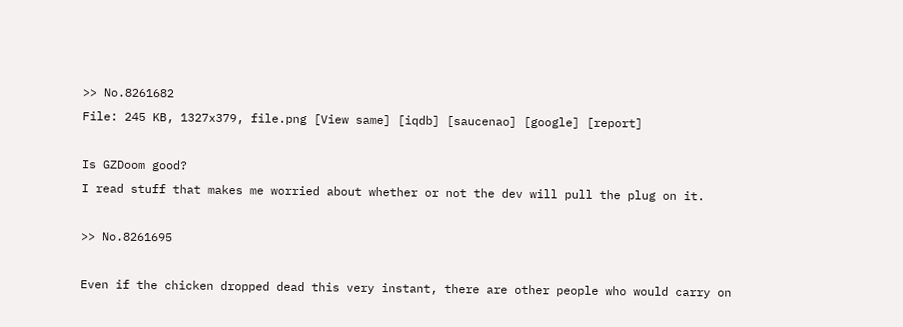>> No.8261682
File: 245 KB, 1327x379, file.png [View same] [iqdb] [saucenao] [google] [report]

Is GZDoom good?
I read stuff that makes me worried about whether or not the dev will pull the plug on it.

>> No.8261695

Even if the chicken dropped dead this very instant, there are other people who would carry on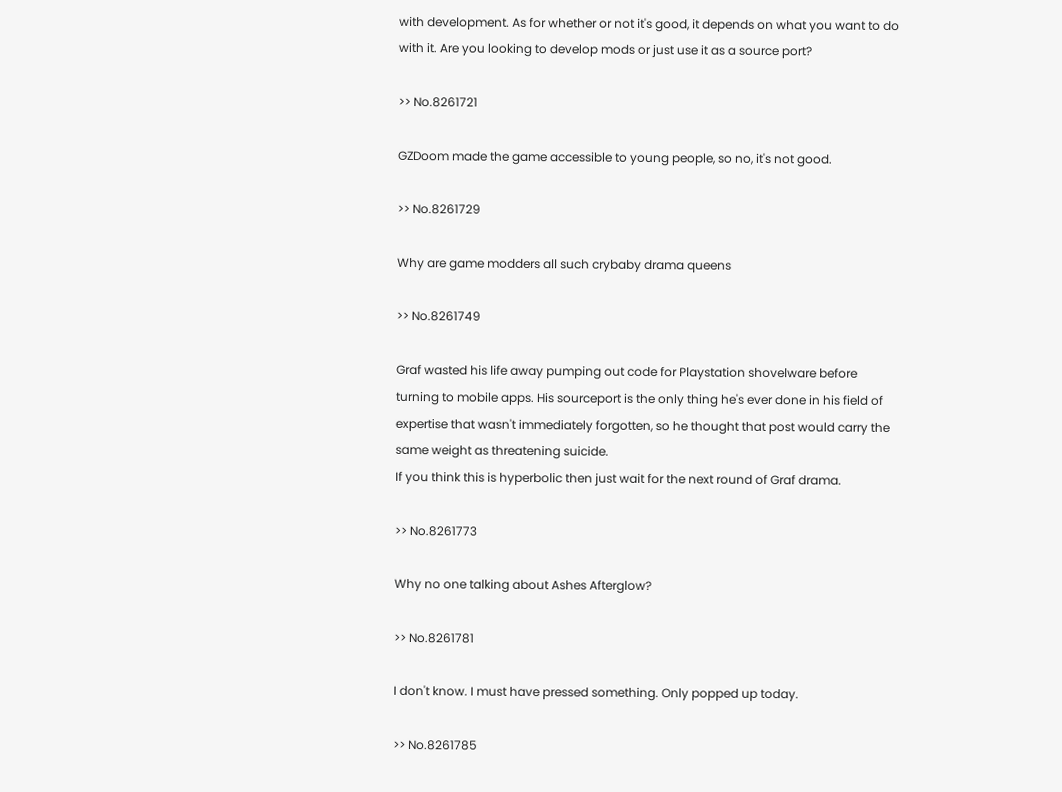with development. As for whether or not it's good, it depends on what you want to do with it. Are you looking to develop mods or just use it as a source port?

>> No.8261721

GZDoom made the game accessible to young people, so no, it's not good.

>> No.8261729

Why are game modders all such crybaby drama queens

>> No.8261749

Graf wasted his life away pumping out code for Playstation shovelware before turning to mobile apps. His sourceport is the only thing he's ever done in his field of expertise that wasn't immediately forgotten, so he thought that post would carry the same weight as threatening suicide.
If you think this is hyperbolic then just wait for the next round of Graf drama.

>> No.8261773

Why no one talking about Ashes Afterglow?

>> No.8261781

I don't know. I must have pressed something. Only popped up today.

>> No.8261785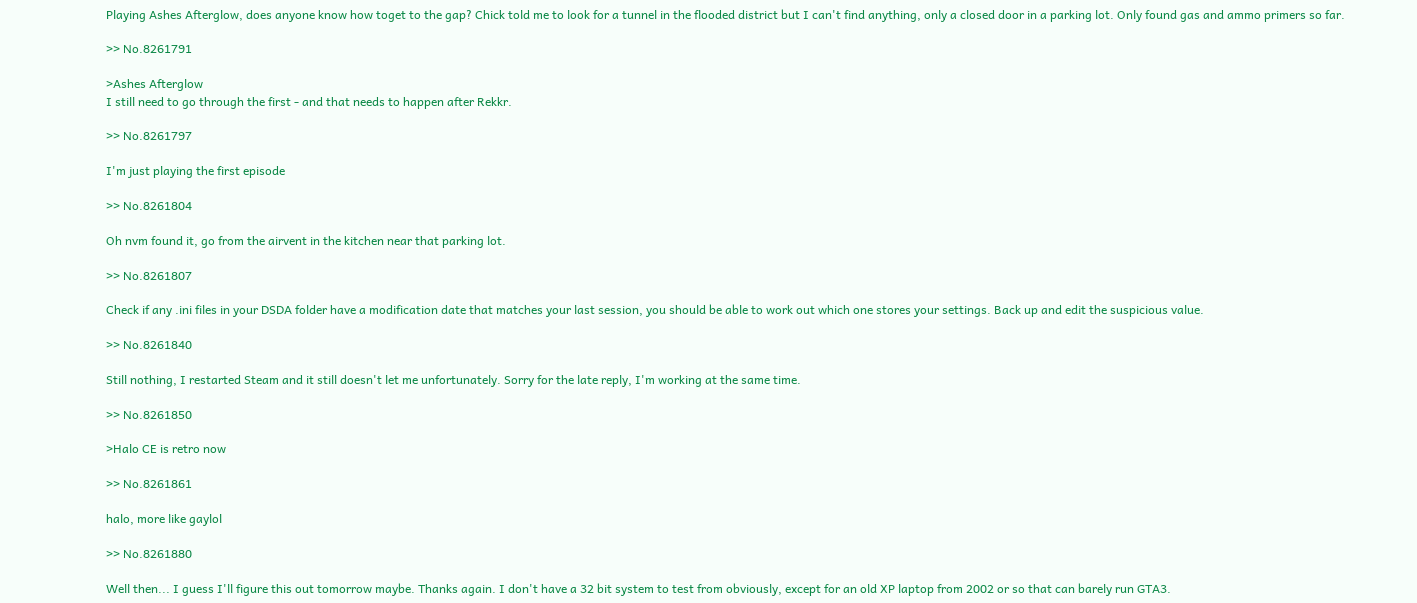Playing Ashes Afterglow, does anyone know how toget to the gap? Chick told me to look for a tunnel in the flooded district but I can't find anything, only a closed door in a parking lot. Only found gas and ammo primers so far.

>> No.8261791

>Ashes Afterglow
I still need to go through the first - and that needs to happen after Rekkr.

>> No.8261797

I'm just playing the first episode

>> No.8261804

Oh nvm found it, go from the airvent in the kitchen near that parking lot.

>> No.8261807

Check if any .ini files in your DSDA folder have a modification date that matches your last session, you should be able to work out which one stores your settings. Back up and edit the suspicious value.

>> No.8261840

Still nothing, I restarted Steam and it still doesn't let me unfortunately. Sorry for the late reply, I'm working at the same time.

>> No.8261850

>Halo CE is retro now

>> No.8261861

halo, more like gaylol

>> No.8261880

Well then... I guess I'll figure this out tomorrow maybe. Thanks again. I don't have a 32 bit system to test from obviously, except for an old XP laptop from 2002 or so that can barely run GTA3.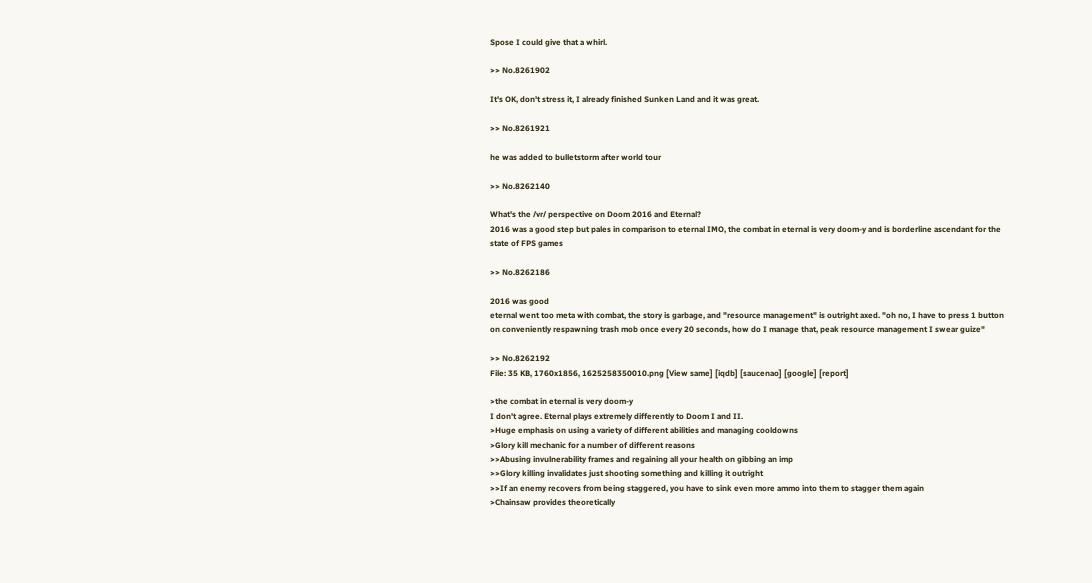Spose I could give that a whirl.

>> No.8261902

It's OK, don't stress it, I already finished Sunken Land and it was great.

>> No.8261921

he was added to bulletstorm after world tour

>> No.8262140

What's the /vr/ perspective on Doom 2016 and Eternal?
2016 was a good step but pales in comparison to eternal IMO, the combat in eternal is very doom-y and is borderline ascendant for the state of FPS games

>> No.8262186

2016 was good
eternal went too meta with combat, the story is garbage, and "resource management" is outright axed. "oh no, I have to press 1 button on conveniently respawning trash mob once every 20 seconds, how do I manage that, peak resource management I swear guize"

>> No.8262192
File: 35 KB, 1760x1856, 1625258350010.png [View same] [iqdb] [saucenao] [google] [report]

>the combat in eternal is very doom-y
I don't agree. Eternal plays extremely differently to Doom I and II.
>Huge emphasis on using a variety of different abilities and managing cooldowns
>Glory kill mechanic for a number of different reasons
>>Abusing invulnerability frames and regaining all your health on gibbing an imp
>>Glory killing invalidates just shooting something and killing it outright
>>If an enemy recovers from being staggered, you have to sink even more ammo into them to stagger them again
>Chainsaw provides theoretically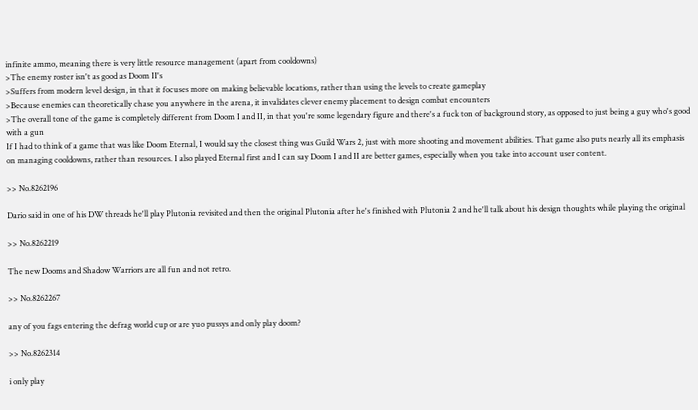infinite ammo, meaning there is very little resource management (apart from cooldowns)
>The enemy roster isn't as good as Doom II's
>Suffers from modern level design, in that it focuses more on making believable locations, rather than using the levels to create gameplay
>Because enemies can theoretically chase you anywhere in the arena, it invalidates clever enemy placement to design combat encounters
>The overall tone of the game is completely different from Doom I and II, in that you're some legendary figure and there's a fuck ton of background story, as opposed to just being a guy who's good with a gun
If I had to think of a game that was like Doom Eternal, I would say the closest thing was Guild Wars 2, just with more shooting and movement abilities. That game also puts nearly all its emphasis on managing cooldowns, rather than resources. I also played Eternal first and I can say Doom I and II are better games, especially when you take into account user content.

>> No.8262196

Dario said in one of his DW threads he'll play Plutonia revisited and then the original Plutonia after he's finished with Plutonia 2 and he'll talk about his design thoughts while playing the original

>> No.8262219

The new Dooms and Shadow Warriors are all fun and not retro.

>> No.8262267

any of you fags entering the defrag world cup or are yuo pussys and only play doom?

>> No.8262314

i only play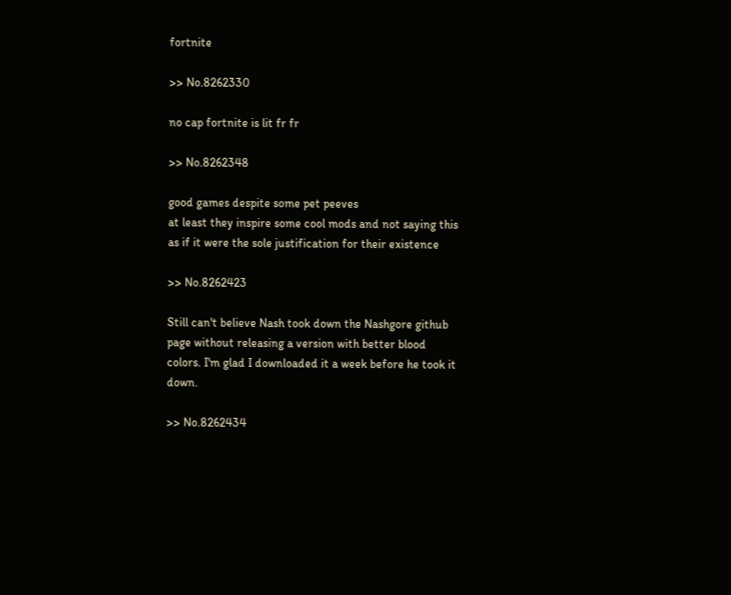fortnite

>> No.8262330

no cap fortnite is lit fr fr

>> No.8262348

good games despite some pet peeves
at least they inspire some cool mods and not saying this as if it were the sole justification for their existence

>> No.8262423

Still can't believe Nash took down the Nashgore github page without releasing a version with better blood colors. I'm glad I downloaded it a week before he took it down.

>> No.8262434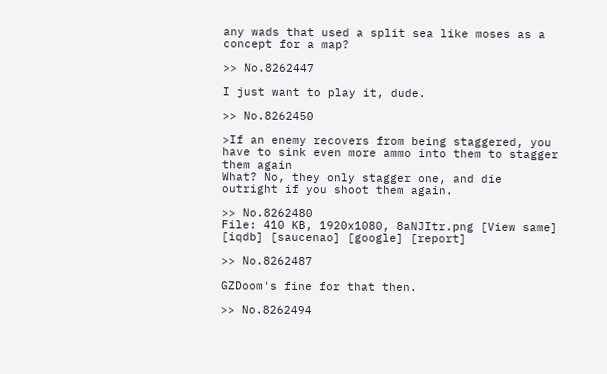any wads that used a split sea like moses as a concept for a map?

>> No.8262447

I just want to play it, dude.

>> No.8262450

>If an enemy recovers from being staggered, you have to sink even more ammo into them to stagger them again
What? No, they only stagger one, and die outright if you shoot them again.

>> No.8262480
File: 410 KB, 1920x1080, 8aNJItr.png [View same] [iqdb] [saucenao] [google] [report]

>> No.8262487

GZDoom's fine for that then.

>> No.8262494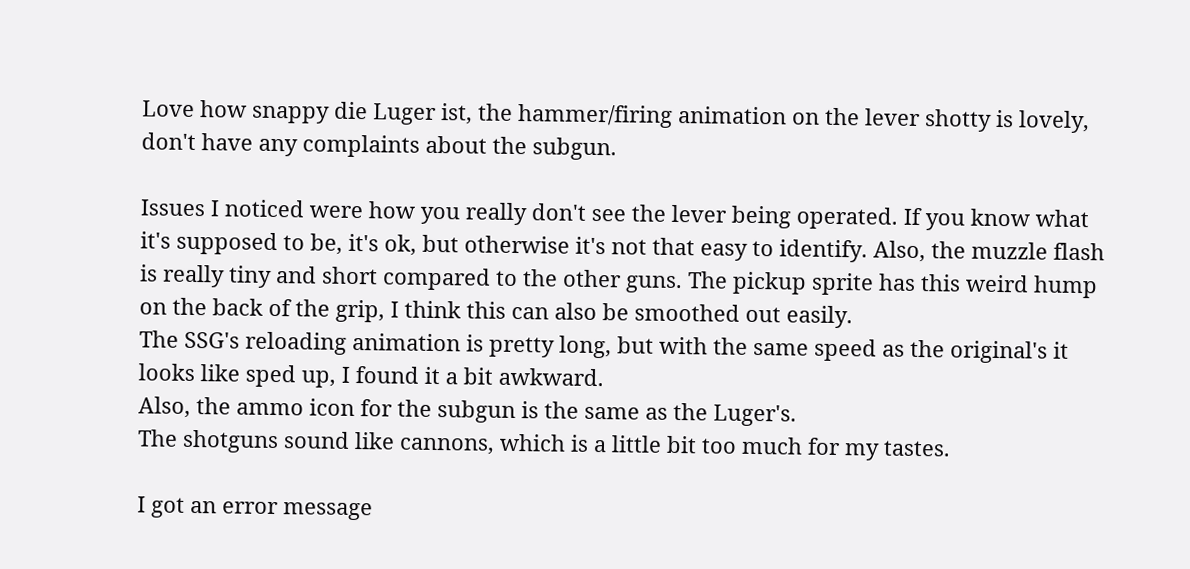Love how snappy die Luger ist, the hammer/firing animation on the lever shotty is lovely, don't have any complaints about the subgun.

Issues I noticed were how you really don't see the lever being operated. If you know what it's supposed to be, it's ok, but otherwise it's not that easy to identify. Also, the muzzle flash is really tiny and short compared to the other guns. The pickup sprite has this weird hump on the back of the grip, I think this can also be smoothed out easily.
The SSG's reloading animation is pretty long, but with the same speed as the original's it looks like sped up, I found it a bit awkward.
Also, the ammo icon for the subgun is the same as the Luger's.
The shotguns sound like cannons, which is a little bit too much for my tastes.

I got an error message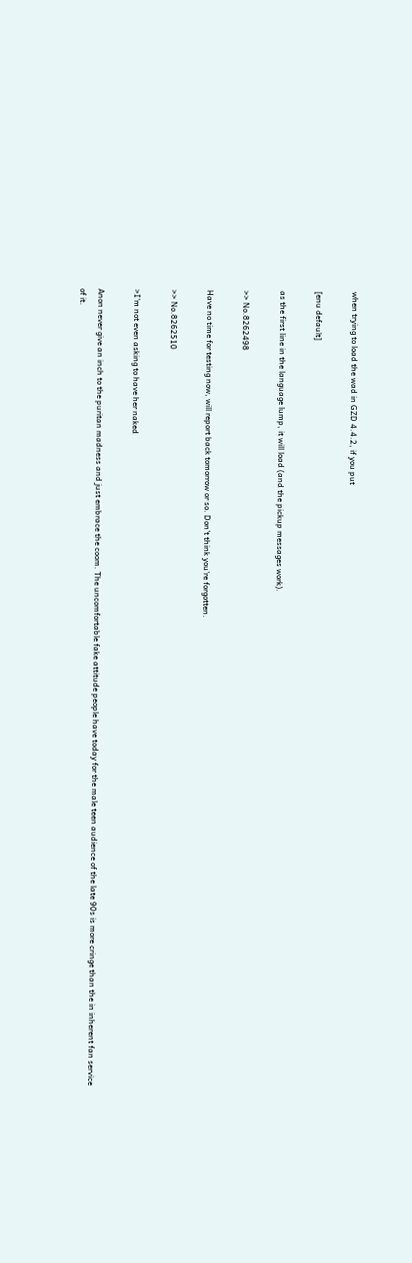when trying to load the wad in GZD 4.4.2, if you put

[enu default]

as the first line in the language lump, it will load (and the pickup messages work).

>> No.8262498

Have no time for testing now, will report back tomorrow or so. Don't think you're forgotten.

>> No.8262510

>I'm not even asking to have her naked

Anon never give an inch to the puritan madness and just embrace the coom. The uncomfortable fake attitude people have today for the male teen audience of the late 90s is more cringe than the in inherent fan service of it.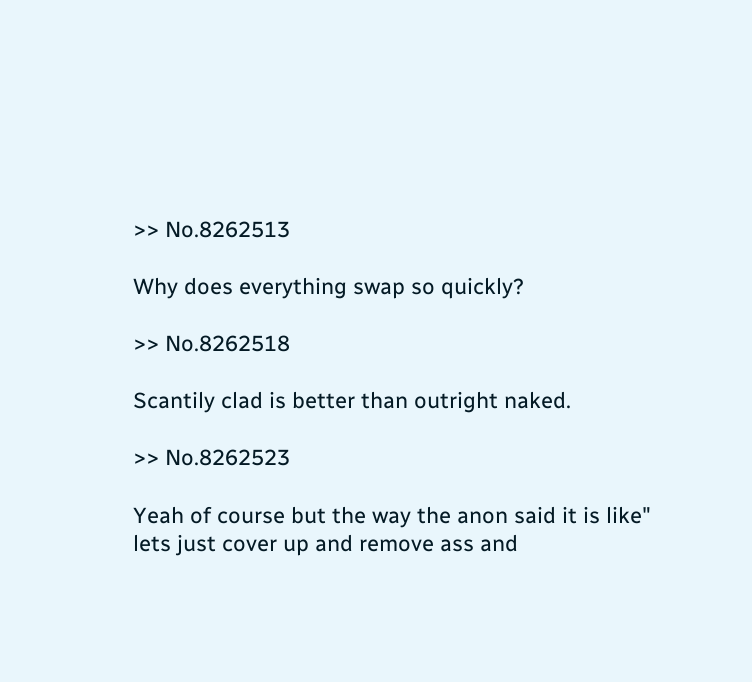>> No.8262513

Why does everything swap so quickly?

>> No.8262518

Scantily clad is better than outright naked.

>> No.8262523

Yeah of course but the way the anon said it is like" lets just cover up and remove ass and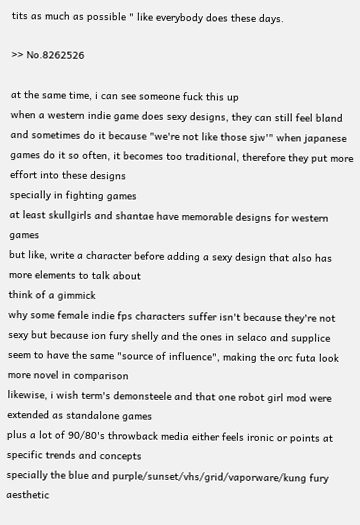tits as much as possible " like everybody does these days.

>> No.8262526

at the same time, i can see someone fuck this up
when a western indie game does sexy designs, they can still feel bland and sometimes do it because "we're not like those sjw'" when japanese games do it so often, it becomes too traditional, therefore they put more effort into these designs
specially in fighting games
at least skullgirls and shantae have memorable designs for western games
but like, write a character before adding a sexy design that also has more elements to talk about
think of a gimmick
why some female indie fps characters suffer isn't because they're not sexy but because ion fury shelly and the ones in selaco and supplice seem to have the same "source of influence", making the orc futa look more novel in comparison
likewise, i wish term's demonsteele and that one robot girl mod were extended as standalone games
plus a lot of 90/80's throwback media either feels ironic or points at specific trends and concepts
specially the blue and purple/sunset/vhs/grid/vaporware/kung fury aesthetic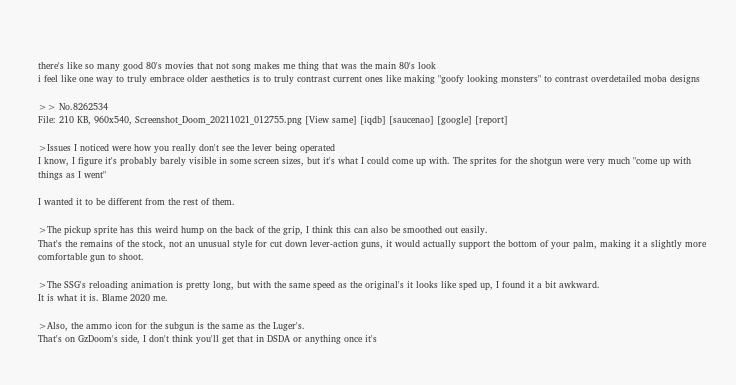there's like so many good 80's movies that not song makes me thing that was the main 80's look
i feel like one way to truly embrace older aesthetics is to truly contrast current ones like making "goofy looking monsters" to contrast overdetailed moba designs

>> No.8262534
File: 210 KB, 960x540, Screenshot_Doom_20211021_012755.png [View same] [iqdb] [saucenao] [google] [report]

>Issues I noticed were how you really don't see the lever being operated
I know, I figure it's probably barely visible in some screen sizes, but it's what I could come up with. The sprites for the shotgun were very much "come up with things as I went"

I wanted it to be different from the rest of them.

>The pickup sprite has this weird hump on the back of the grip, I think this can also be smoothed out easily.
That's the remains of the stock, not an unusual style for cut down lever-action guns, it would actually support the bottom of your palm, making it a slightly more comfortable gun to shoot.

>The SSG's reloading animation is pretty long, but with the same speed as the original's it looks like sped up, I found it a bit awkward.
It is what it is. Blame 2020 me.

>Also, the ammo icon for the subgun is the same as the Luger's.
That's on GzDoom's side, I don't think you'll get that in DSDA or anything once it's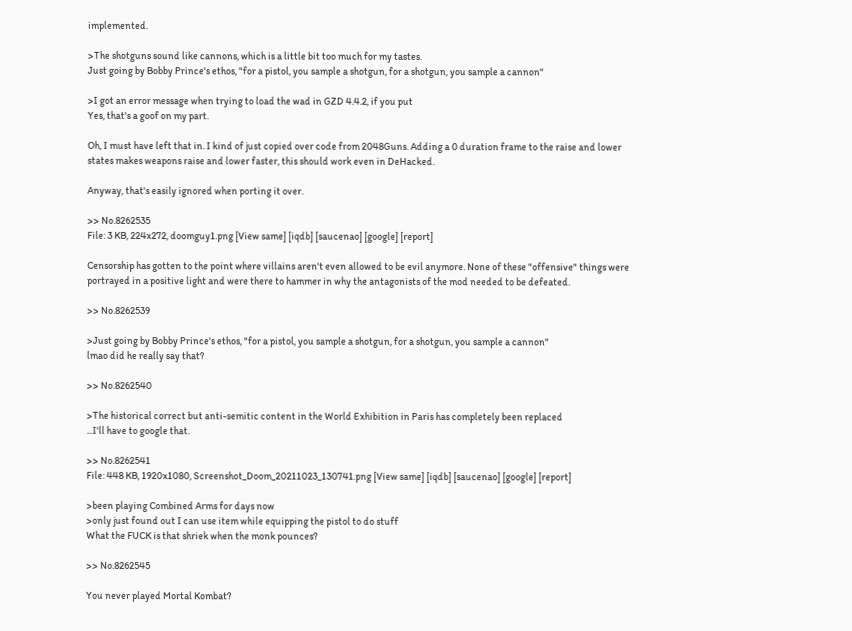implemented.

>The shotguns sound like cannons, which is a little bit too much for my tastes.
Just going by Bobby Prince's ethos, "for a pistol, you sample a shotgun, for a shotgun, you sample a cannon"

>I got an error message when trying to load the wad in GZD 4.4.2, if you put
Yes, that's a goof on my part.

Oh, I must have left that in. I kind of just copied over code from 2048Guns. Adding a 0 duration frame to the raise and lower states makes weapons raise and lower faster, this should work even in DeHacked.

Anyway, that's easily ignored when porting it over.

>> No.8262535
File: 3 KB, 224x272, doomguy1.png [View same] [iqdb] [saucenao] [google] [report]

Censorship has gotten to the point where villains aren't even allowed to be evil anymore. None of these "offensive" things were portrayed in a positive light and were there to hammer in why the antagonists of the mod needed to be defeated.

>> No.8262539

>Just going by Bobby Prince's ethos, "for a pistol, you sample a shotgun, for a shotgun, you sample a cannon"
lmao did he really say that?

>> No.8262540

>The historical correct but anti-semitic content in the World Exhibition in Paris has completely been replaced
...I'll have to google that.

>> No.8262541
File: 448 KB, 1920x1080, Screenshot_Doom_20211023_130741.png [View same] [iqdb] [saucenao] [google] [report]

>been playing Combined Arms for days now
>only just found out I can use item while equipping the pistol to do stuff
What the FUCK is that shriek when the monk pounces?

>> No.8262545

You never played Mortal Kombat?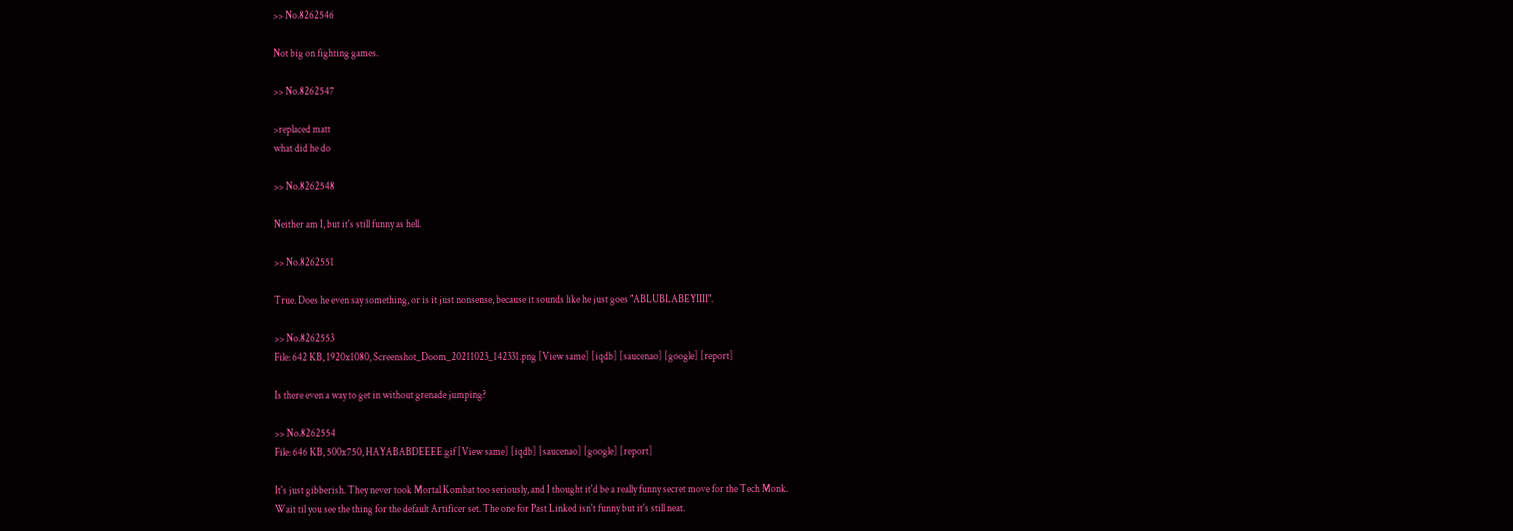>> No.8262546

Not big on fighting games.

>> No.8262547

>replaced matt
what did he do

>> No.8262548

Neither am I, but it's still funny as hell.

>> No.8262551

True. Does he even say something, or is it just nonsense, because it sounds like he just goes "ABLUBLABEYIIII".

>> No.8262553
File: 642 KB, 1920x1080, Screenshot_Doom_20211023_142331.png [View same] [iqdb] [saucenao] [google] [report]

Is there even a way to get in without grenade jumping?

>> No.8262554
File: 646 KB, 500x750, HAYABABDEEEE.gif [View same] [iqdb] [saucenao] [google] [report]

It's just gibberish. They never took Mortal Kombat too seriously, and I thought it'd be a really funny secret move for the Tech Monk.
Wait til you see the thing for the default Artificer set. The one for Past Linked isn't funny but it's still neat.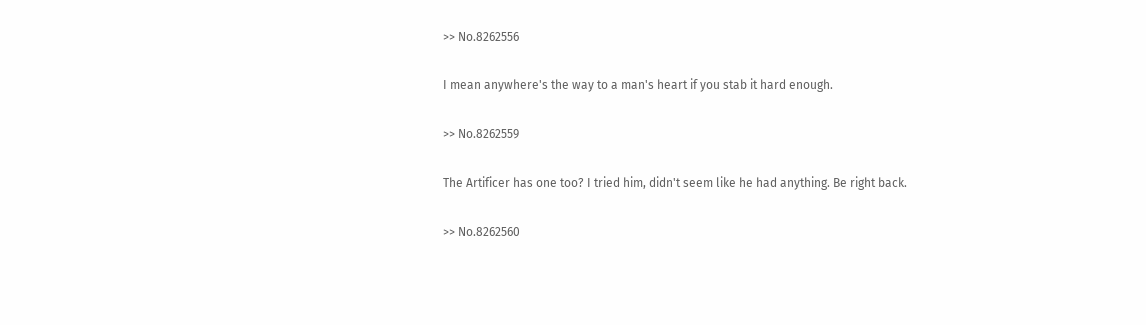>> No.8262556

I mean anywhere's the way to a man's heart if you stab it hard enough.

>> No.8262559

The Artificer has one too? I tried him, didn't seem like he had anything. Be right back.

>> No.8262560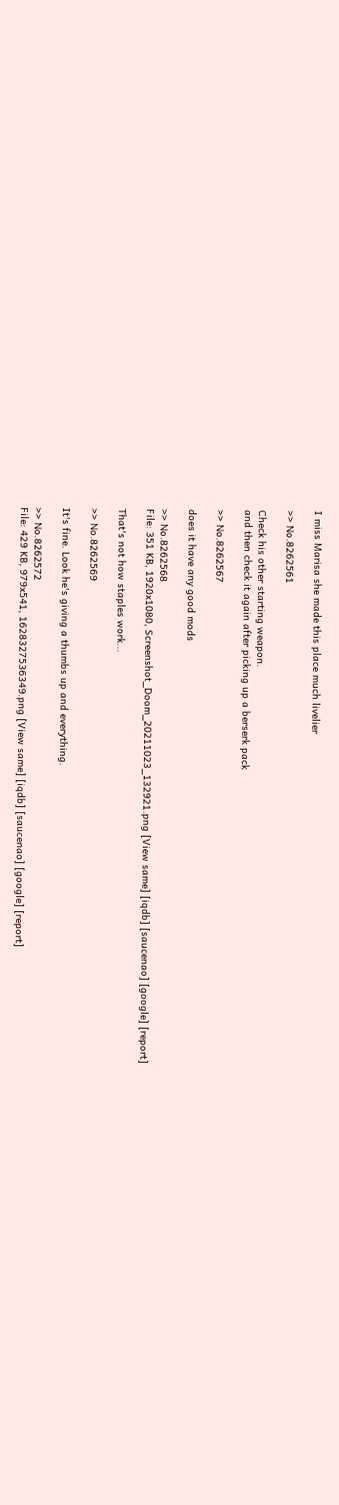I miss Marisa she made this place much livelier

>> No.8262561

Check his other starting weapon.
and then check it again after picking up a berserk pack

>> No.8262567

does it have any good mods

>> No.8262568
File: 351 KB, 1920x1080, Screenshot_Doom_20211023_132921.png [View same] [iqdb] [saucenao] [google] [report]

That's not how staples work...

>> No.8262569

It's fine. Look he's giving a thumbs up and everything.

>> No.8262572
File: 429 KB, 979x541, 1628327536349.png [View same] [iqdb] [saucenao] [google] [report]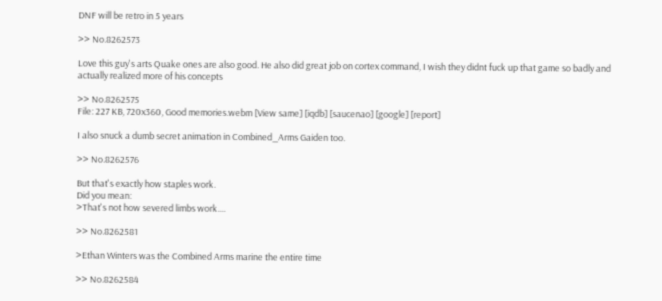DNF will be retro in 5 years

>> No.8262573

Love this guy's arts Quake ones are also good. He also did great job on cortex command, I wish they didnt fuck up that game so badly and actually realized more of his concepts

>> No.8262575
File: 227 KB, 720x360, Good memories.webm [View same] [iqdb] [saucenao] [google] [report]

I also snuck a dumb secret animation in Combined_Arms Gaiden too.

>> No.8262576

But that's exactly how staples work.
Did you mean:
>That's not how severed limbs work....

>> No.8262581

>Ethan Winters was the Combined Arms marine the entire time

>> No.8262584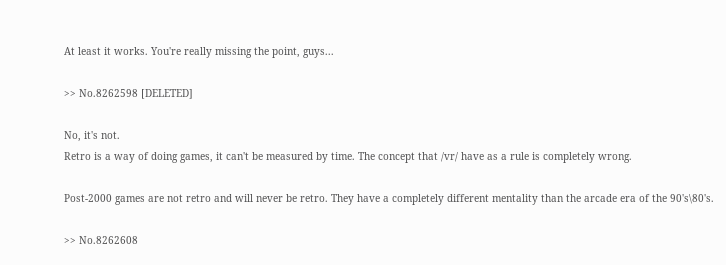At least it works. You're really missing the point, guys...

>> No.8262598 [DELETED]

No, it's not.
Retro is a way of doing games, it can't be measured by time. The concept that /vr/ have as a rule is completely wrong.

Post-2000 games are not retro and will never be retro. They have a completely different mentality than the arcade era of the 90's\80's.

>> No.8262608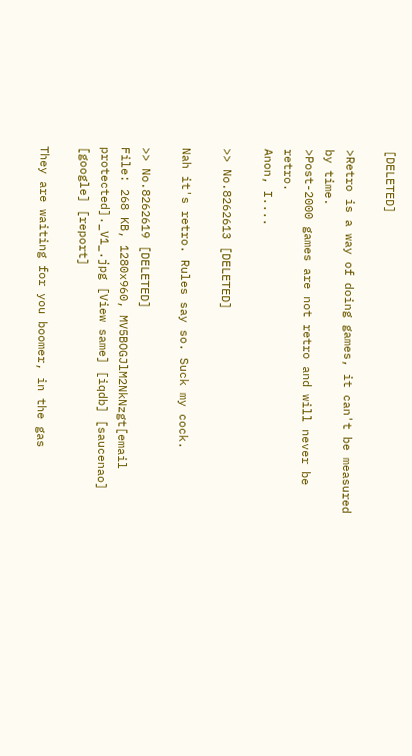[DELETED]

>Retro is a way of doing games, it can't be measured by time.
>Post-2000 games are not retro and will never be retro.
Anon, I....

>> No.8262613 [DELETED]

Nah it's retro. Rules say so. Suck my cock.

>> No.8262619 [DELETED]
File: 268 KB, 1280x960, MV5BOGJlM2NkNzgt[email protected]._V1_.jpg [View same] [iqdb] [saucenao] [google] [report]

They are waiting for you boomer, in the gas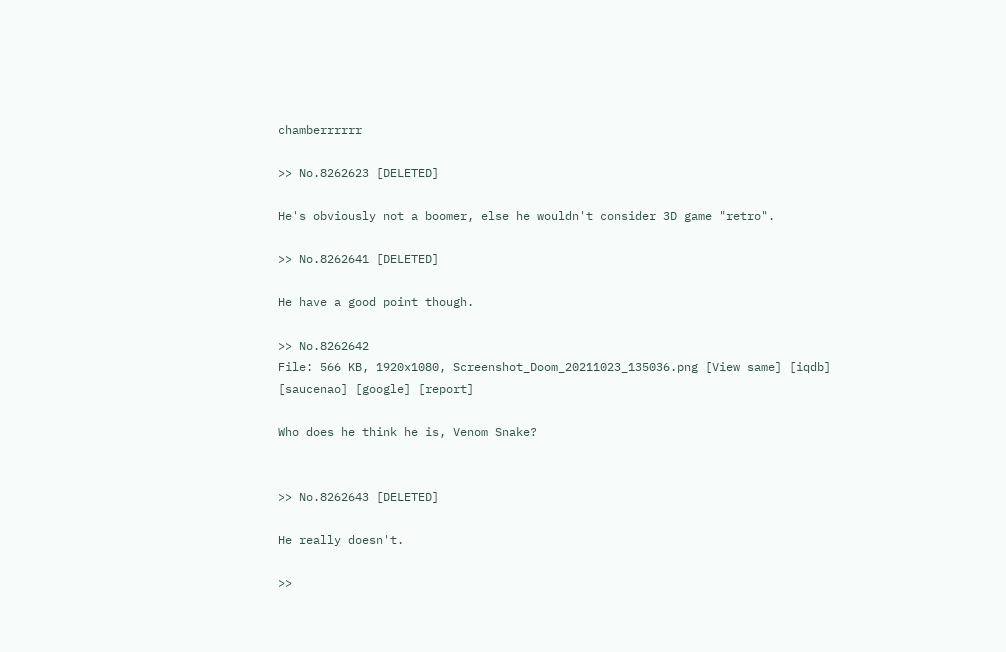chamberrrrrr

>> No.8262623 [DELETED]

He's obviously not a boomer, else he wouldn't consider 3D game "retro".

>> No.8262641 [DELETED]

He have a good point though.

>> No.8262642
File: 566 KB, 1920x1080, Screenshot_Doom_20211023_135036.png [View same] [iqdb] [saucenao] [google] [report]

Who does he think he is, Venom Snake?


>> No.8262643 [DELETED]

He really doesn't.

>>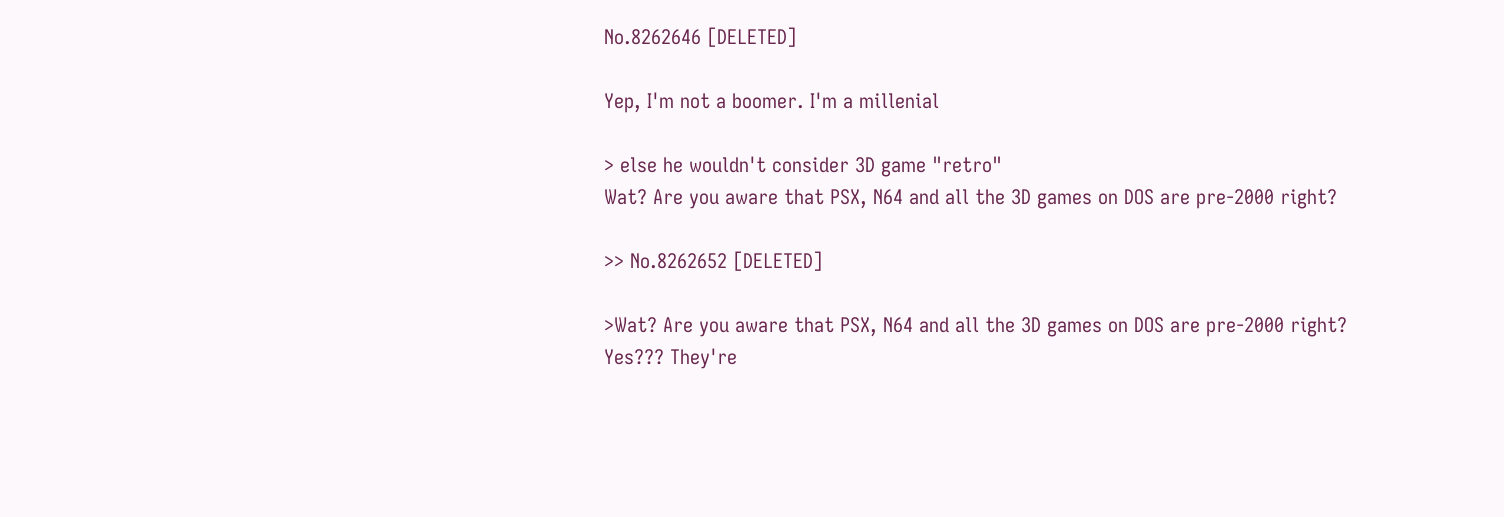No.8262646 [DELETED]

Yep, I'm not a boomer. I'm a millenial

> else he wouldn't consider 3D game "retro"
Wat? Are you aware that PSX, N64 and all the 3D games on DOS are pre-2000 right?

>> No.8262652 [DELETED]

>Wat? Are you aware that PSX, N64 and all the 3D games on DOS are pre-2000 right?
Yes??? They're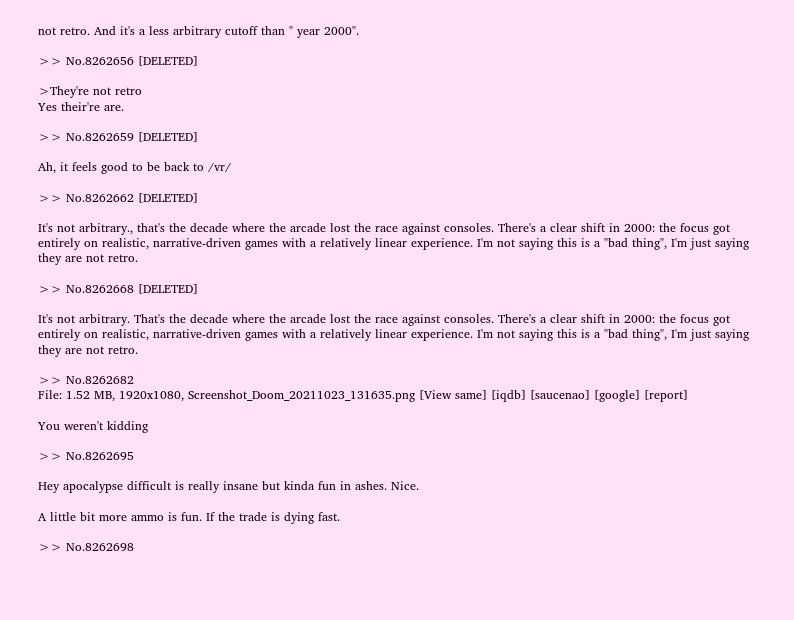not retro. And it's a less arbitrary cutoff than " year 2000".

>> No.8262656 [DELETED]

>They're not retro
Yes their're are.

>> No.8262659 [DELETED]

Ah, it feels good to be back to /vr/

>> No.8262662 [DELETED]

It's not arbitrary., that's the decade where the arcade lost the race against consoles. There's a clear shift in 2000: the focus got entirely on realistic, narrative-driven games with a relatively linear experience. I'm not saying this is a "bad thing", I'm just saying they are not retro.

>> No.8262668 [DELETED]

It's not arbitrary. That's the decade where the arcade lost the race against consoles. There's a clear shift in 2000: the focus got entirely on realistic, narrative-driven games with a relatively linear experience. I'm not saying this is a "bad thing", I'm just saying they are not retro.

>> No.8262682
File: 1.52 MB, 1920x1080, Screenshot_Doom_20211023_131635.png [View same] [iqdb] [saucenao] [google] [report]

You weren't kidding

>> No.8262695

Hey apocalypse difficult is really insane but kinda fun in ashes. Nice.

A little bit more ammo is fun. If the trade is dying fast.

>> No.8262698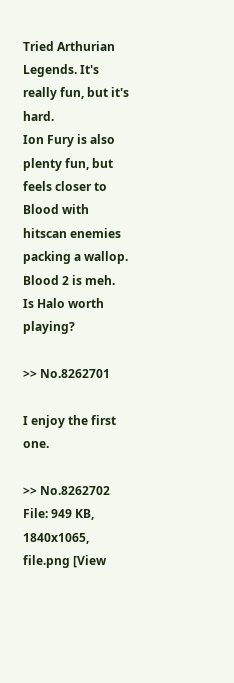Tried Arthurian Legends. It's really fun, but it's hard.
Ion Fury is also plenty fun, but feels closer to Blood with hitscan enemies packing a wallop.
Blood 2 is meh.
Is Halo worth playing?

>> No.8262701

I enjoy the first one.

>> No.8262702
File: 949 KB, 1840x1065, file.png [View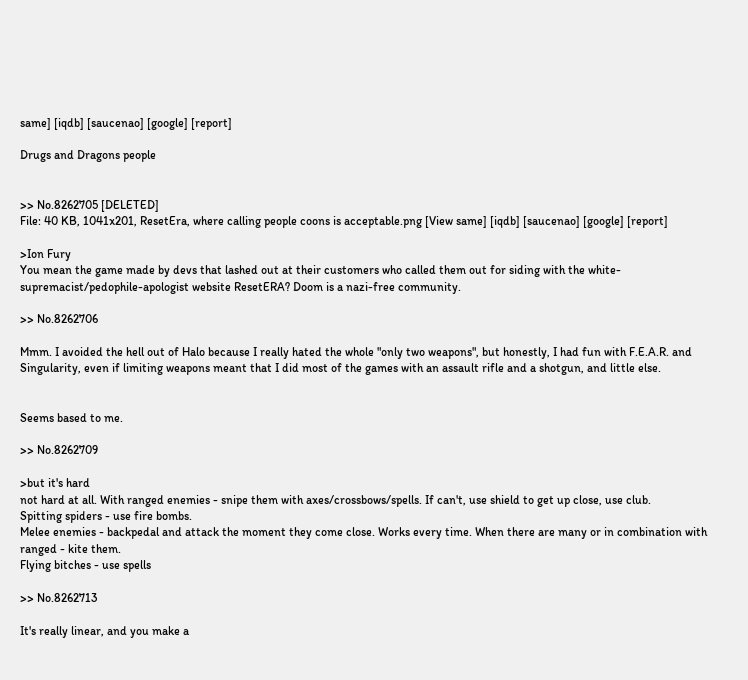same] [iqdb] [saucenao] [google] [report]

Drugs and Dragons people


>> No.8262705 [DELETED]
File: 40 KB, 1041x201, ResetEra, where calling people coons is acceptable.png [View same] [iqdb] [saucenao] [google] [report]

>Ion Fury
You mean the game made by devs that lashed out at their customers who called them out for siding with the white-supremacist/pedophile-apologist website ResetERA? Doom is a nazi-free community.

>> No.8262706

Mmm. I avoided the hell out of Halo because I really hated the whole "only two weapons", but honestly, I had fun with F.E.A.R. and Singularity, even if limiting weapons meant that I did most of the games with an assault rifle and a shotgun, and little else.


Seems based to me.

>> No.8262709

>but it's hard
not hard at all. With ranged enemies - snipe them with axes/crossbows/spells. If can't, use shield to get up close, use club.
Spitting spiders - use fire bombs.
Melee enemies - backpedal and attack the moment they come close. Works every time. When there are many or in combination with ranged - kite them.
Flying bitches - use spells

>> No.8262713

It's really linear, and you make a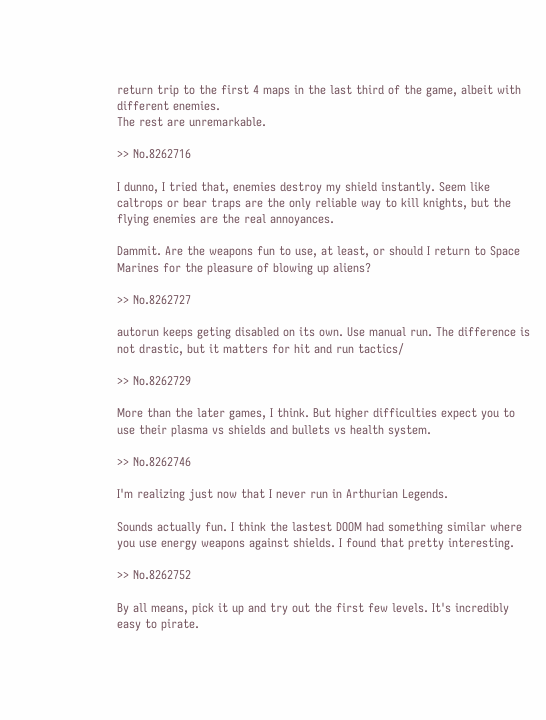return trip to the first 4 maps in the last third of the game, albeit with different enemies.
The rest are unremarkable.

>> No.8262716

I dunno, I tried that, enemies destroy my shield instantly. Seem like caltrops or bear traps are the only reliable way to kill knights, but the flying enemies are the real annoyances.

Dammit. Are the weapons fun to use, at least, or should I return to Space Marines for the pleasure of blowing up aliens?

>> No.8262727

autorun keeps geting disabled on its own. Use manual run. The difference is not drastic, but it matters for hit and run tactics/

>> No.8262729

More than the later games, I think. But higher difficulties expect you to use their plasma vs shields and bullets vs health system.

>> No.8262746

I'm realizing just now that I never run in Arthurian Legends.

Sounds actually fun. I think the lastest DOOM had something similar where you use energy weapons against shields. I found that pretty interesting.

>> No.8262752

By all means, pick it up and try out the first few levels. It's incredibly easy to pirate.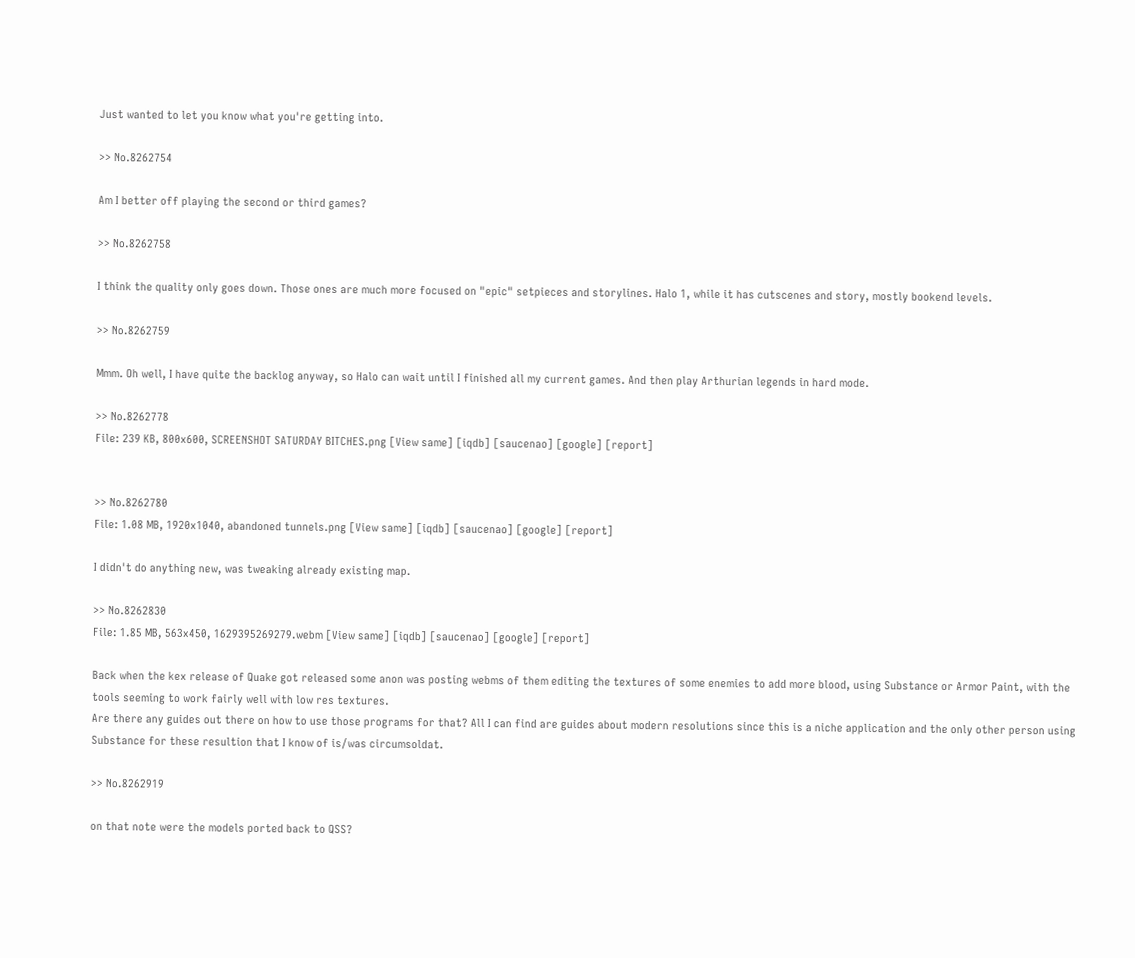Just wanted to let you know what you're getting into.

>> No.8262754

Am I better off playing the second or third games?

>> No.8262758

I think the quality only goes down. Those ones are much more focused on "epic" setpieces and storylines. Halo 1, while it has cutscenes and story, mostly bookend levels.

>> No.8262759

Mmm. Oh well, I have quite the backlog anyway, so Halo can wait until I finished all my current games. And then play Arthurian legends in hard mode.

>> No.8262778
File: 239 KB, 800x600, SCREENSHOT SATURDAY BITCHES.png [View same] [iqdb] [saucenao] [google] [report]


>> No.8262780
File: 1.08 MB, 1920x1040, abandoned tunnels.png [View same] [iqdb] [saucenao] [google] [report]

I didn't do anything new, was tweaking already existing map.

>> No.8262830
File: 1.85 MB, 563x450, 1629395269279.webm [View same] [iqdb] [saucenao] [google] [report]

Back when the kex release of Quake got released some anon was posting webms of them editing the textures of some enemies to add more blood, using Substance or Armor Paint, with the tools seeming to work fairly well with low res textures.
Are there any guides out there on how to use those programs for that? All I can find are guides about modern resolutions since this is a niche application and the only other person using Substance for these resultion that I know of is/was circumsoldat.

>> No.8262919

on that note were the models ported back to QSS?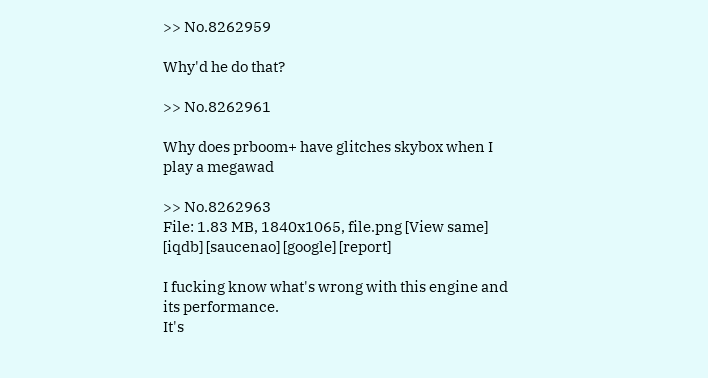>> No.8262959

Why'd he do that?

>> No.8262961

Why does prboom+ have glitches skybox when I play a megawad

>> No.8262963
File: 1.83 MB, 1840x1065, file.png [View same] [iqdb] [saucenao] [google] [report]

I fucking know what's wrong with this engine and its performance.
It's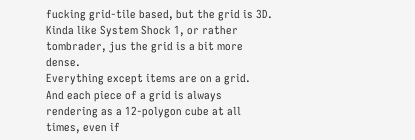fucking grid-tile based, but the grid is 3D. Kinda like System Shock 1, or rather tombrader, jus the grid is a bit more dense.
Everything except items are on a grid.
And each piece of a grid is always rendering as a 12-polygon cube at all times, even if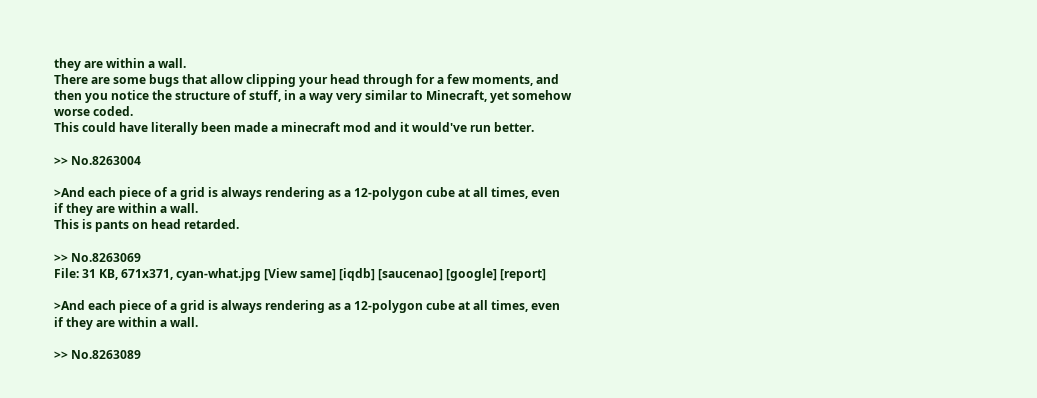they are within a wall.
There are some bugs that allow clipping your head through for a few moments, and then you notice the structure of stuff, in a way very similar to Minecraft, yet somehow worse coded.
This could have literally been made a minecraft mod and it would've run better.

>> No.8263004

>And each piece of a grid is always rendering as a 12-polygon cube at all times, even if they are within a wall.
This is pants on head retarded.

>> No.8263069
File: 31 KB, 671x371, cyan-what.jpg [View same] [iqdb] [saucenao] [google] [report]

>And each piece of a grid is always rendering as a 12-polygon cube at all times, even if they are within a wall.

>> No.8263089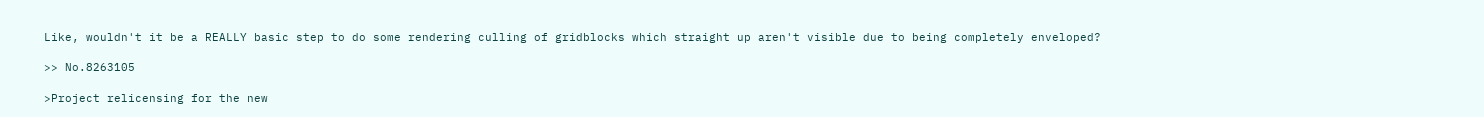Like, wouldn't it be a REALLY basic step to do some rendering culling of gridblocks which straight up aren't visible due to being completely enveloped?

>> No.8263105

>Project relicensing for the new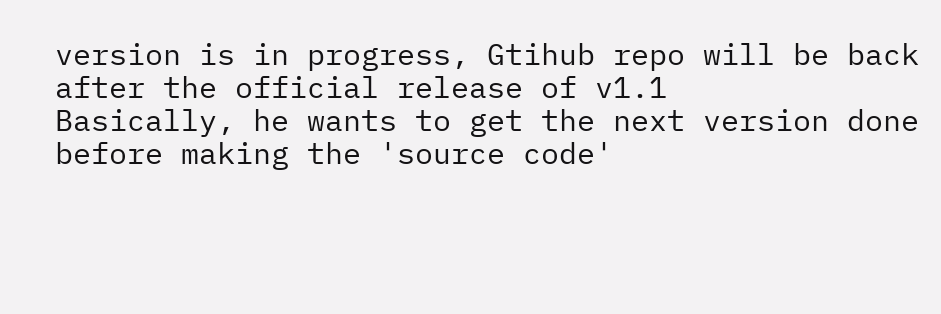version is in progress, Gtihub repo will be back after the official release of v1.1
Basically, he wants to get the next version done before making the 'source code'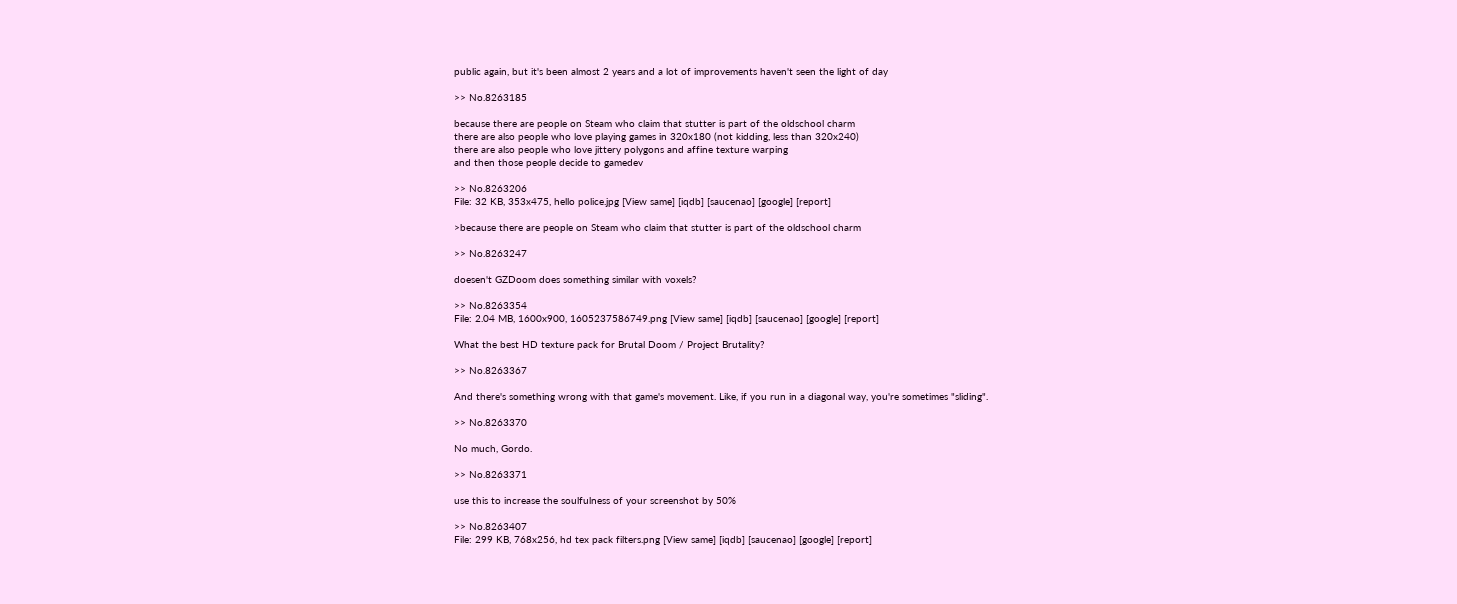public again, but it's been almost 2 years and a lot of improvements haven't seen the light of day

>> No.8263185

because there are people on Steam who claim that stutter is part of the oldschool charm
there are also people who love playing games in 320x180 (not kidding, less than 320x240)
there are also people who love jittery polygons and affine texture warping
and then those people decide to gamedev

>> No.8263206
File: 32 KB, 353x475, hello police.jpg [View same] [iqdb] [saucenao] [google] [report]

>because there are people on Steam who claim that stutter is part of the oldschool charm

>> No.8263247

doesen't GZDoom does something similar with voxels?

>> No.8263354
File: 2.04 MB, 1600x900, 1605237586749.png [View same] [iqdb] [saucenao] [google] [report]

What the best HD texture pack for Brutal Doom / Project Brutality?

>> No.8263367

And there's something wrong with that game's movement. Like, if you run in a diagonal way, you're sometimes "sliding".

>> No.8263370

No much, Gordo.

>> No.8263371

use this to increase the soulfulness of your screenshot by 50%

>> No.8263407
File: 299 KB, 768x256, hd tex pack filters.png [View same] [iqdb] [saucenao] [google] [report]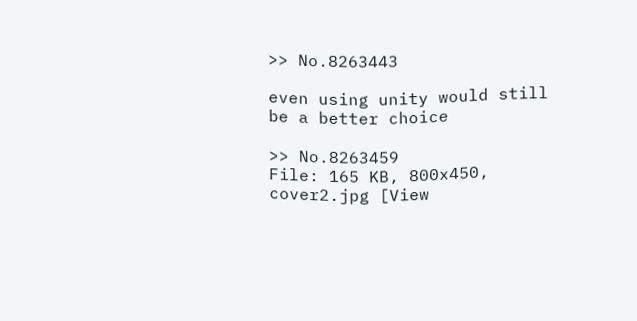>> No.8263443

even using unity would still be a better choice

>> No.8263459
File: 165 KB, 800x450, cover2.jpg [View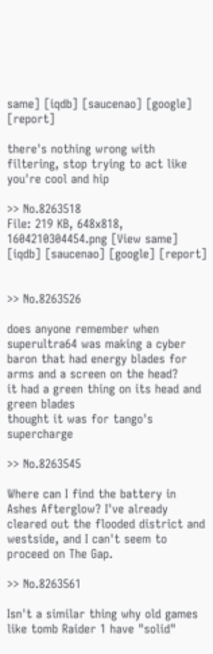same] [iqdb] [saucenao] [google] [report]

there's nothing wrong with filtering, stop trying to act like you're cool and hip

>> No.8263518
File: 219 KB, 648x818, 1604210304454.png [View same] [iqdb] [saucenao] [google] [report]


>> No.8263526

does anyone remember when superultra64 was making a cyber baron that had energy blades for arms and a screen on the head?
it had a green thing on its head and green blades
thought it was for tango's supercharge

>> No.8263545

Where can I find the battery in Ashes Afterglow? I've already cleared out the flooded district and westside, and I can't seem to proceed on The Gap.

>> No.8263561

Isn't a similar thing why old games like tomb Raider 1 have "solid"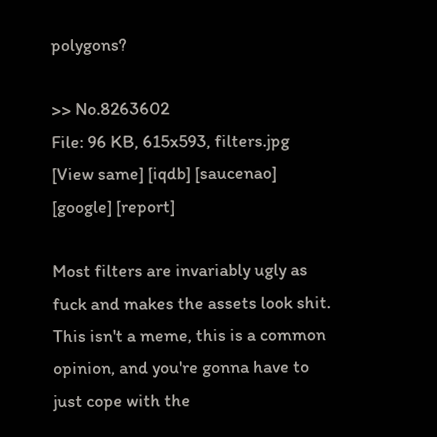polygons?

>> No.8263602
File: 96 KB, 615x593, filters.jpg [View same] [iqdb] [saucenao] [google] [report]

Most filters are invariably ugly as fuck and makes the assets look shit. This isn't a meme, this is a common opinion, and you're gonna have to just cope with the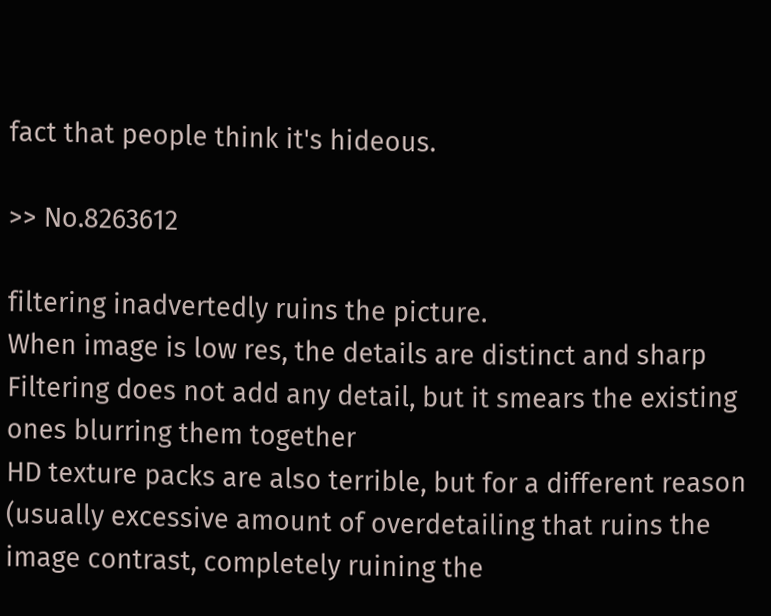fact that people think it's hideous.

>> No.8263612

filtering inadvertedly ruins the picture.
When image is low res, the details are distinct and sharp
Filtering does not add any detail, but it smears the existing ones blurring them together
HD texture packs are also terrible, but for a different reason (usually excessive amount of overdetailing that ruins the image contrast, completely ruining the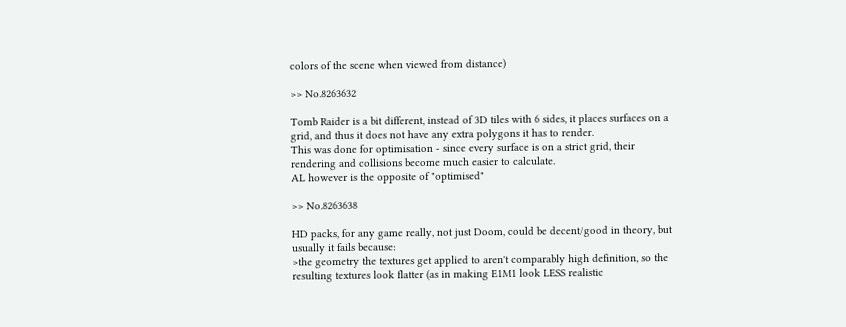colors of the scene when viewed from distance)

>> No.8263632

Tomb Raider is a bit different, instead of 3D tiles with 6 sides, it places surfaces on a grid, and thus it does not have any extra polygons it has to render.
This was done for optimisation - since every surface is on a strict grid, their rendering and collisions become much easier to calculate.
AL however is the opposite of "optimised"

>> No.8263638

HD packs, for any game really, not just Doom, could be decent/good in theory, but usually it fails because:
>the geometry the textures get applied to aren't comparably high definition, so the resulting textures look flatter (as in making E1M1 look LESS realistic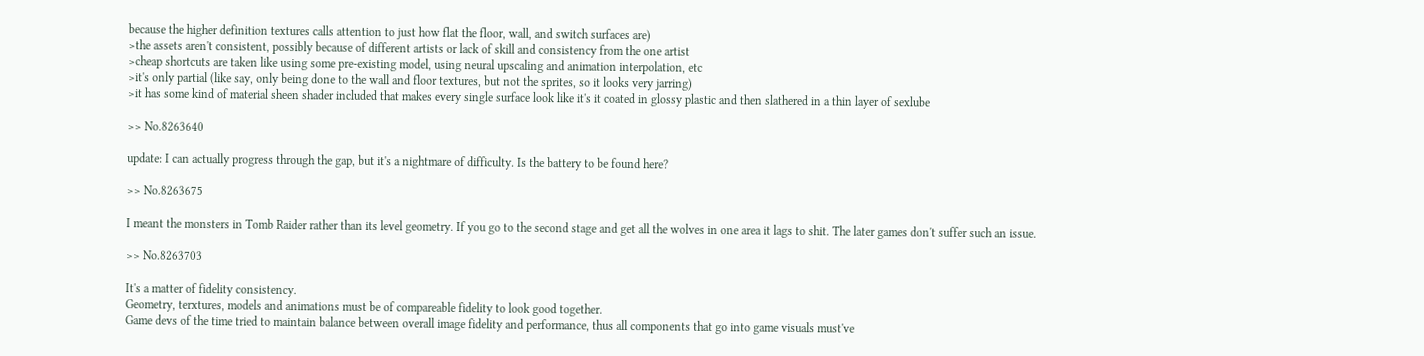because the higher definition textures calls attention to just how flat the floor, wall, and switch surfaces are)
>the assets aren't consistent, possibly because of different artists or lack of skill and consistency from the one artist
>cheap shortcuts are taken like using some pre-existing model, using neural upscaling and animation interpolation, etc
>it's only partial (like say, only being done to the wall and floor textures, but not the sprites, so it looks very jarring)
>it has some kind of material sheen shader included that makes every single surface look like it's it coated in glossy plastic and then slathered in a thin layer of sexlube

>> No.8263640

update: I can actually progress through the gap, but it's a nightmare of difficulty. Is the battery to be found here?

>> No.8263675

I meant the monsters in Tomb Raider rather than its level geometry. If you go to the second stage and get all the wolves in one area it lags to shit. The later games don't suffer such an issue.

>> No.8263703

It's a matter of fidelity consistency.
Geometry, terxtures, models and animations must be of compareable fidelity to look good together.
Game devs of the time tried to maintain balance between overall image fidelity and performance, thus all components that go into game visuals must've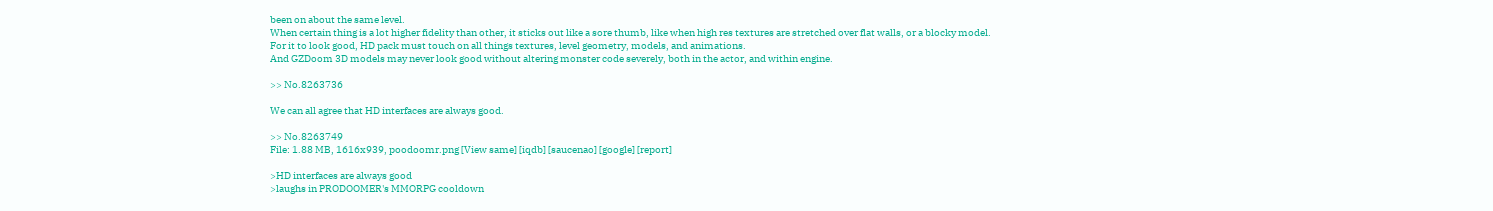been on about the same level.
When certain thing is a lot higher fidelity than other, it sticks out like a sore thumb, like when high res textures are stretched over flat walls, or a blocky model.
For it to look good, HD pack must touch on all things textures, level geometry, models, and animations.
And GZDoom 3D models may never look good without altering monster code severely, both in the actor, and within engine.

>> No.8263736

We can all agree that HD interfaces are always good.

>> No.8263749
File: 1.88 MB, 1616x939, poodoomr.png [View same] [iqdb] [saucenao] [google] [report]

>HD interfaces are always good
>laughs in PRODOOMER's MMORPG cooldown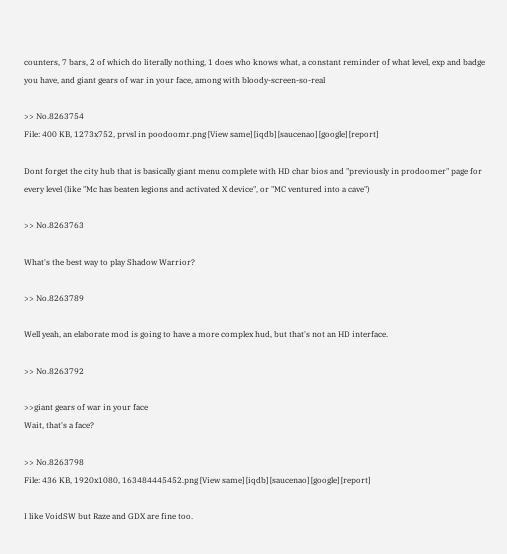counters, 7 bars, 2 of which do literally nothing, 1 does who knows what, a constant reminder of what level, exp and badge you have, and giant gears of war in your face, among with bloody-screen-so-real

>> No.8263754
File: 400 KB, 1273x752, prvsl in poodoomr.png [View same] [iqdb] [saucenao] [google] [report]

Dont forget the city hub that is basically giant menu complete with HD char bios and "previously in prodoomer" page for every level (like "Mc has beaten legions and activated X device", or "MC ventured into a cave")

>> No.8263763

What's the best way to play Shadow Warrior?

>> No.8263789

Well yeah, an elaborate mod is going to have a more complex hud, but that's not an HD interface.

>> No.8263792

>>giant gears of war in your face
Wait, that's a face?

>> No.8263798
File: 436 KB, 1920x1080, 163484445452.png [View same] [iqdb] [saucenao] [google] [report]

I like VoidSW but Raze and GDX are fine too.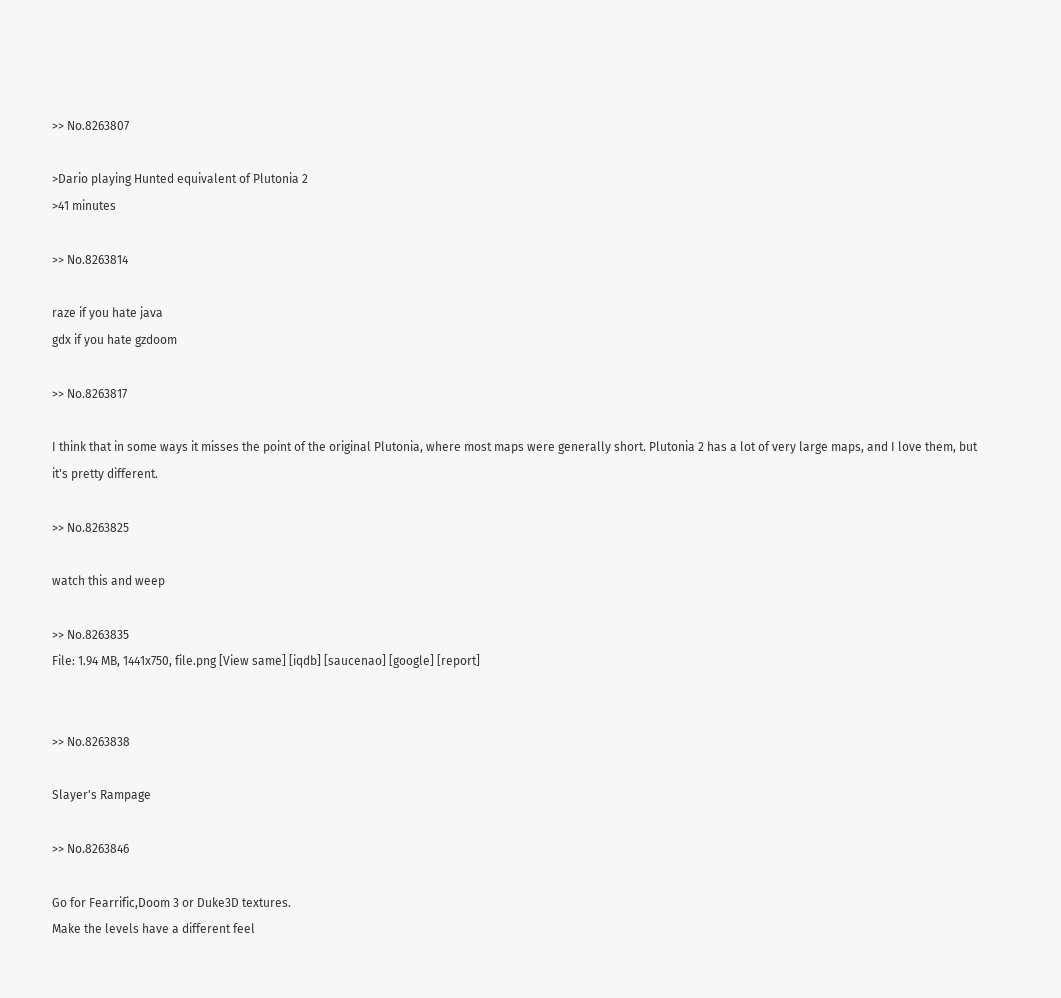>> No.8263807

>Dario playing Hunted equivalent of Plutonia 2
>41 minutes

>> No.8263814

raze if you hate java
gdx if you hate gzdoom

>> No.8263817

I think that in some ways it misses the point of the original Plutonia, where most maps were generally short. Plutonia 2 has a lot of very large maps, and I love them, but it's pretty different.

>> No.8263825

watch this and weep

>> No.8263835
File: 1.94 MB, 1441x750, file.png [View same] [iqdb] [saucenao] [google] [report]


>> No.8263838

Slayer's Rampage

>> No.8263846

Go for Fearrific,Doom 3 or Duke3D textures.
Make the levels have a different feel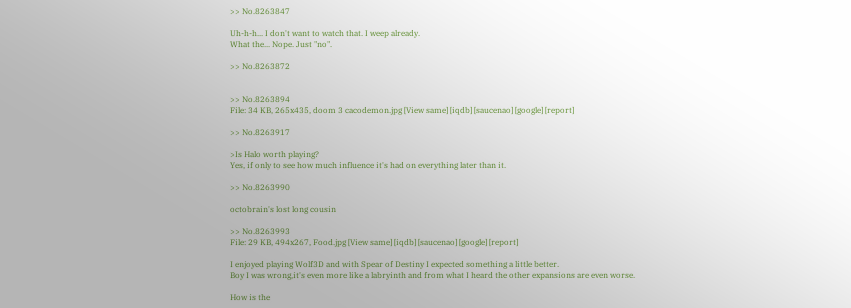>> No.8263847

Uh-h-h... I don't want to watch that. I weep already.
What the... Nope. Just "no".

>> No.8263872


>> No.8263894
File: 34 KB, 265x435, doom 3 cacodemon.jpg [View same] [iqdb] [saucenao] [google] [report]

>> No.8263917

>Is Halo worth playing?
Yes, if only to see how much influence it's had on everything later than it.

>> No.8263990

octobrain's lost long cousin

>> No.8263993
File: 29 KB, 494x267, Food.jpg [View same] [iqdb] [saucenao] [google] [report]

I enjoyed playing Wolf3D and with Spear of Destiny I expected something a little better.
Boy I was wrong,it's even more like a labryinth and from what I heard the other expansions are even worse.

How is the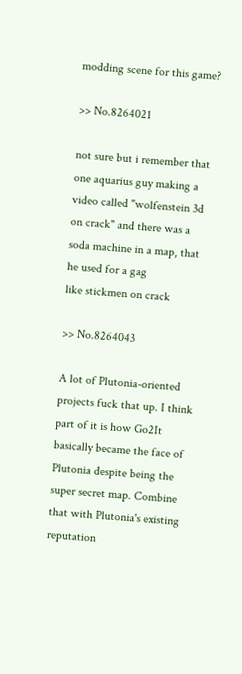modding scene for this game?

>> No.8264021

not sure but i remember that one aquarius guy making a video called "wolfenstein 3d on crack" and there was a soda machine in a map, that he used for a gag
like stickmen on crack

>> No.8264043

A lot of Plutonia-oriented projects fuck that up. I think part of it is how Go2It basically became the face of Plutonia despite being the super secret map. Combine that with Plutonia's existing reputation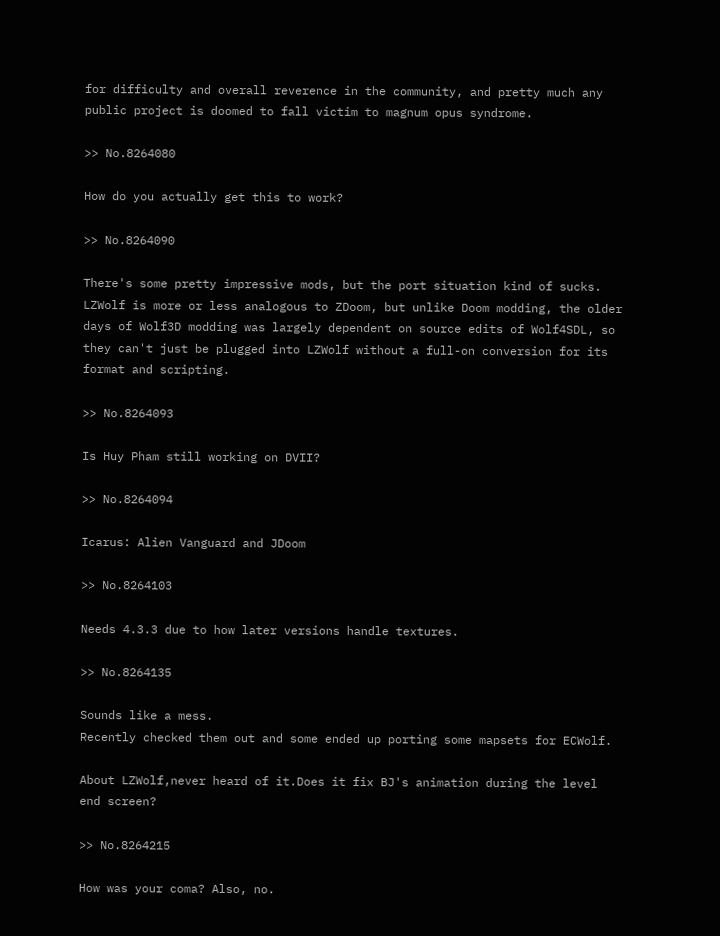for difficulty and overall reverence in the community, and pretty much any public project is doomed to fall victim to magnum opus syndrome.

>> No.8264080

How do you actually get this to work?

>> No.8264090

There's some pretty impressive mods, but the port situation kind of sucks. LZWolf is more or less analogous to ZDoom, but unlike Doom modding, the older days of Wolf3D modding was largely dependent on source edits of Wolf4SDL, so they can't just be plugged into LZWolf without a full-on conversion for its format and scripting.

>> No.8264093

Is Huy Pham still working on DVII?

>> No.8264094

Icarus: Alien Vanguard and JDoom

>> No.8264103

Needs 4.3.3 due to how later versions handle textures.

>> No.8264135

Sounds like a mess.
Recently checked them out and some ended up porting some mapsets for ECWolf.

About LZWolf,never heard of it.Does it fix BJ's animation during the level end screen?

>> No.8264215

How was your coma? Also, no.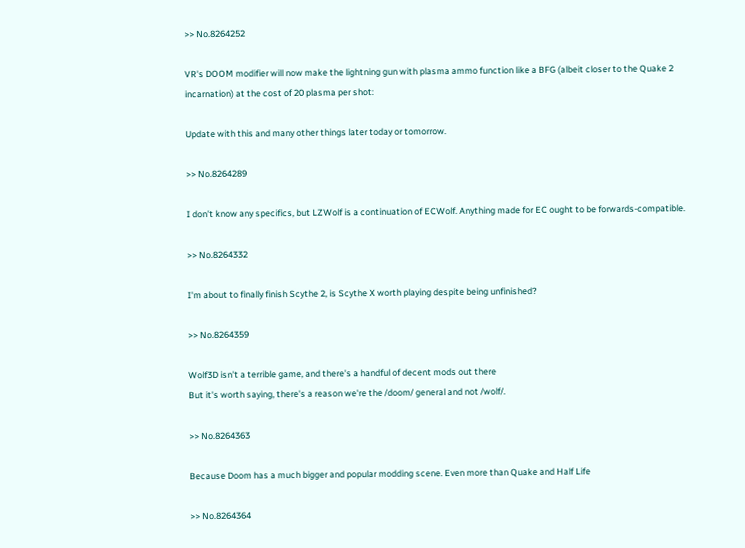>> No.8264252

VR's DOOM modifier will now make the lightning gun with plasma ammo function like a BFG (albeit closer to the Quake 2 incarnation) at the cost of 20 plasma per shot:

Update with this and many other things later today or tomorrow.

>> No.8264289

I don't know any specifics, but LZWolf is a continuation of ECWolf. Anything made for EC ought to be forwards-compatible.

>> No.8264332

I'm about to finally finish Scythe 2, is Scythe X worth playing despite being unfinished?

>> No.8264359

Wolf3D isn't a terrible game, and there's a handful of decent mods out there
But it's worth saying, there's a reason we're the /doom/ general and not /wolf/.

>> No.8264363

Because Doom has a much bigger and popular modding scene. Even more than Quake and Half Life

>> No.8264364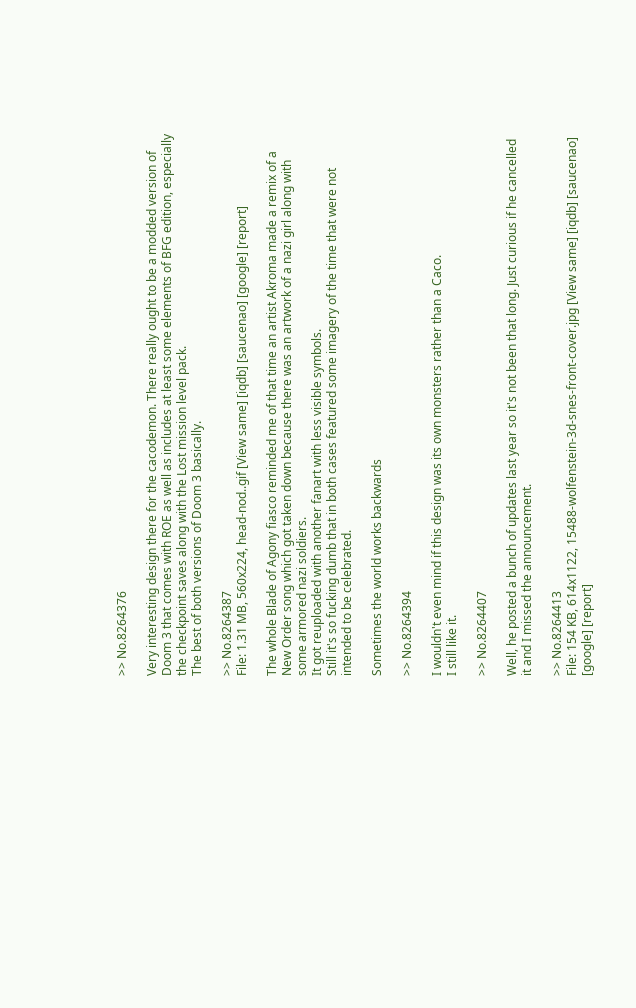>> No.8264376

Very interesting design there for the cacodemon. There really ought to be a modded version of Doom 3 that comes with ROE as well as includes at least some elements of BFG edition, especially the checkpoint saves along with the Lost mission level pack.
The best of both versions of Doom 3 basically.

>> No.8264387
File: 1.31 MB, 560x224, head-nod..gif [View same] [iqdb] [saucenao] [google] [report]

The whole Blade of Agony fiasco reminded me of that time an artist Akroma made a remix of a New Order song which got taken down because there was an artwork of a nazi girl along with some armored nazi soldiers.
It got reuploaded with another fanart with less visible symbols.
Still it's so fucking dumb that in both cases featured some imagery of the time that were not intended to be celebrated.

Sometimes the world works backwards

>> No.8264394

I wouldn't even mind if this design was its own monsters rather than a Caco.
I still like it.

>> No.8264407

Well, he posted a bunch of updates last year so it's not been that long. Just curious if he cancelled it and I missed the announcement.

>> No.8264413
File: 154 KB, 614x1122, 15488-wolfenstein-3d-snes-front-cover.jpg [View same] [iqdb] [saucenao] [google] [report]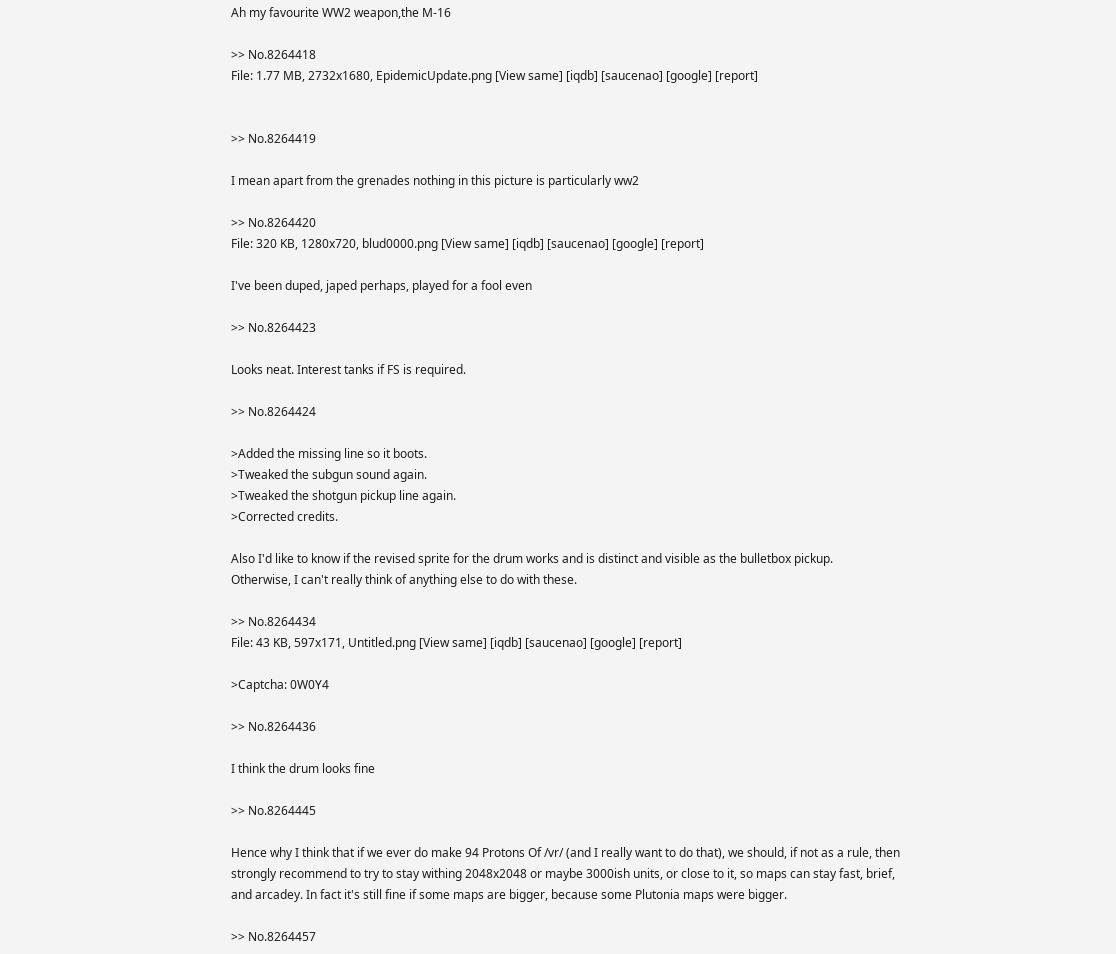Ah my favourite WW2 weapon,the M-16

>> No.8264418
File: 1.77 MB, 2732x1680, EpidemicUpdate.png [View same] [iqdb] [saucenao] [google] [report]


>> No.8264419

I mean apart from the grenades nothing in this picture is particularly ww2

>> No.8264420
File: 320 KB, 1280x720, blud0000.png [View same] [iqdb] [saucenao] [google] [report]

I've been duped, japed perhaps, played for a fool even

>> No.8264423

Looks neat. Interest tanks if FS is required.

>> No.8264424

>Added the missing line so it boots.
>Tweaked the subgun sound again.
>Tweaked the shotgun pickup line again.
>Corrected credits.

Also I'd like to know if the revised sprite for the drum works and is distinct and visible as the bulletbox pickup.
Otherwise, I can't really think of anything else to do with these.

>> No.8264434
File: 43 KB, 597x171, Untitled.png [View same] [iqdb] [saucenao] [google] [report]

>Captcha: 0W0Y4

>> No.8264436

I think the drum looks fine

>> No.8264445

Hence why I think that if we ever do make 94 Protons Of /vr/ (and I really want to do that), we should, if not as a rule, then strongly recommend to try to stay withing 2048x2048 or maybe 3000ish units, or close to it, so maps can stay fast, brief, and arcadey. In fact it's still fine if some maps are bigger, because some Plutonia maps were bigger.

>> No.8264457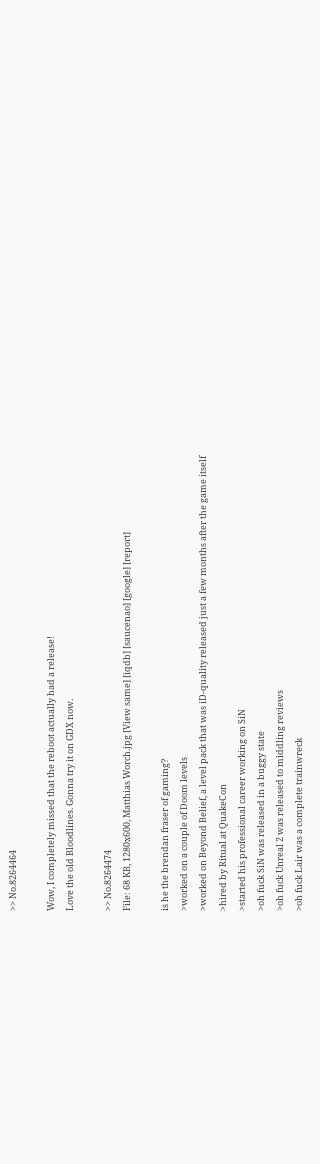>> No.8264464

Wow, I completely missed that the reboot actually had a release!
Love the old Bloodlines. Gonna try it on GDX now.

>> No.8264474
File: 68 KB, 1280x600, Matthias Worch.jpg [View same] [iqdb] [saucenao] [google] [report]

is he the brendan fraser of gaming?
>worked on a couple of Doom levels
>worked on Beyond Belief, a level pack that was iD-quality released just a few months after the game itself
>hired by Ritual at QuakeCon
>started his professional career working on SiN
>oh fuck SiN was released in a buggy state
>oh fuck Unreal 2 was released to middling reviews
>oh fuck Lair was a complete trainwreck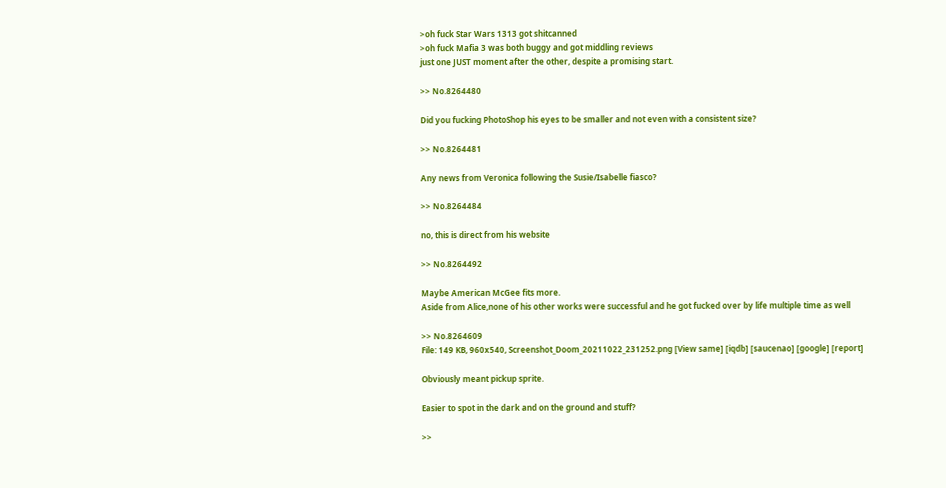>oh fuck Star Wars 1313 got shitcanned
>oh fuck Mafia 3 was both buggy and got middling reviews
just one JUST moment after the other, despite a promising start.

>> No.8264480

Did you fucking PhotoShop his eyes to be smaller and not even with a consistent size?

>> No.8264481

Any news from Veronica following the Susie/Isabelle fiasco?

>> No.8264484

no, this is direct from his website

>> No.8264492

Maybe American McGee fits more.
Aside from Alice,none of his other works were successful and he got fucked over by life multiple time as well

>> No.8264609
File: 149 KB, 960x540, Screenshot_Doom_20211022_231252.png [View same] [iqdb] [saucenao] [google] [report]

Obviously meant pickup sprite.

Easier to spot in the dark and on the ground and stuff?

>>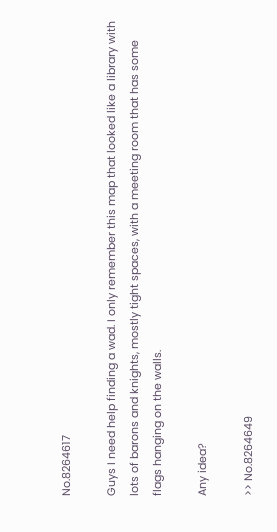No.8264617

Guys I need help finding a wad. I only remember this map that looked like a library with lots of barons and knights, mostly tight spaces, with a meeting room that has some flags hanging on the walls.

Any idea?

>> No.8264649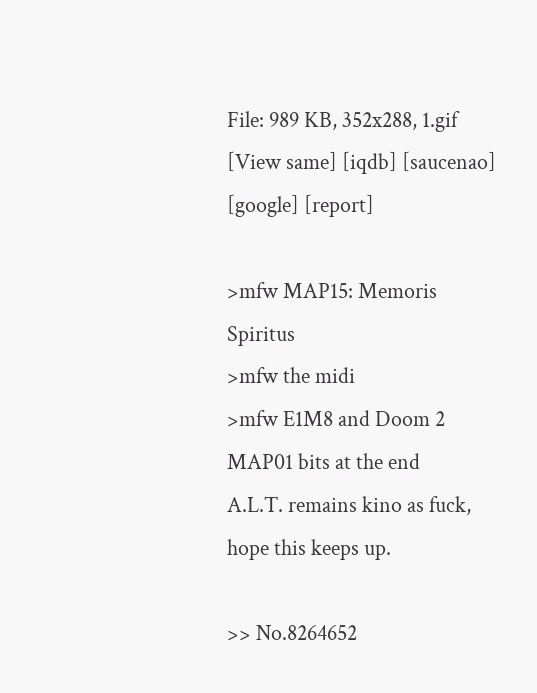File: 989 KB, 352x288, 1.gif [View same] [iqdb] [saucenao] [google] [report]

>mfw MAP15: Memoris Spiritus
>mfw the midi
>mfw E1M8 and Doom 2 MAP01 bits at the end
A.L.T. remains kino as fuck, hope this keeps up.

>> No.8264652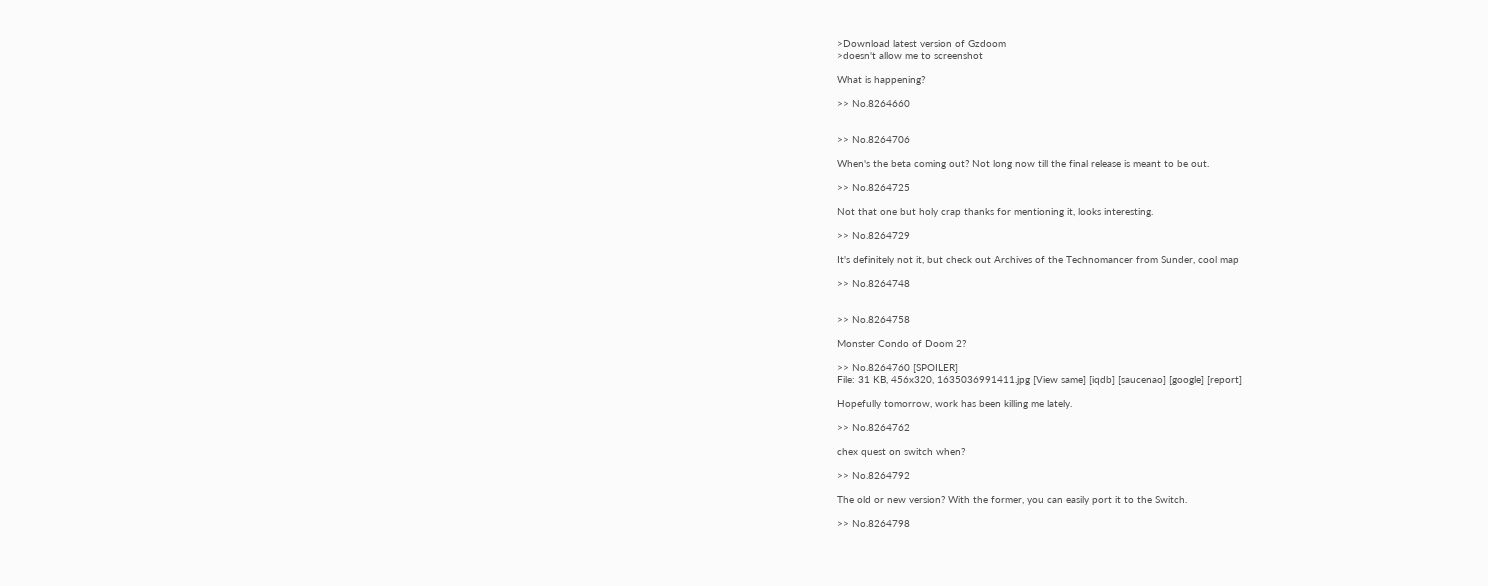>Download latest version of Gzdoom
>doesn't allow me to screenshot

What is happening?

>> No.8264660


>> No.8264706

When's the beta coming out? Not long now till the final release is meant to be out.

>> No.8264725

Not that one but holy crap thanks for mentioning it, looks interesting.

>> No.8264729

It's definitely not it, but check out Archives of the Technomancer from Sunder, cool map

>> No.8264748


>> No.8264758

Monster Condo of Doom 2?

>> No.8264760 [SPOILER]
File: 31 KB, 456x320, 1635036991411.jpg [View same] [iqdb] [saucenao] [google] [report]

Hopefully tomorrow, work has been killing me lately.

>> No.8264762

chex quest on switch when?

>> No.8264792

The old or new version? With the former, you can easily port it to the Switch.

>> No.8264798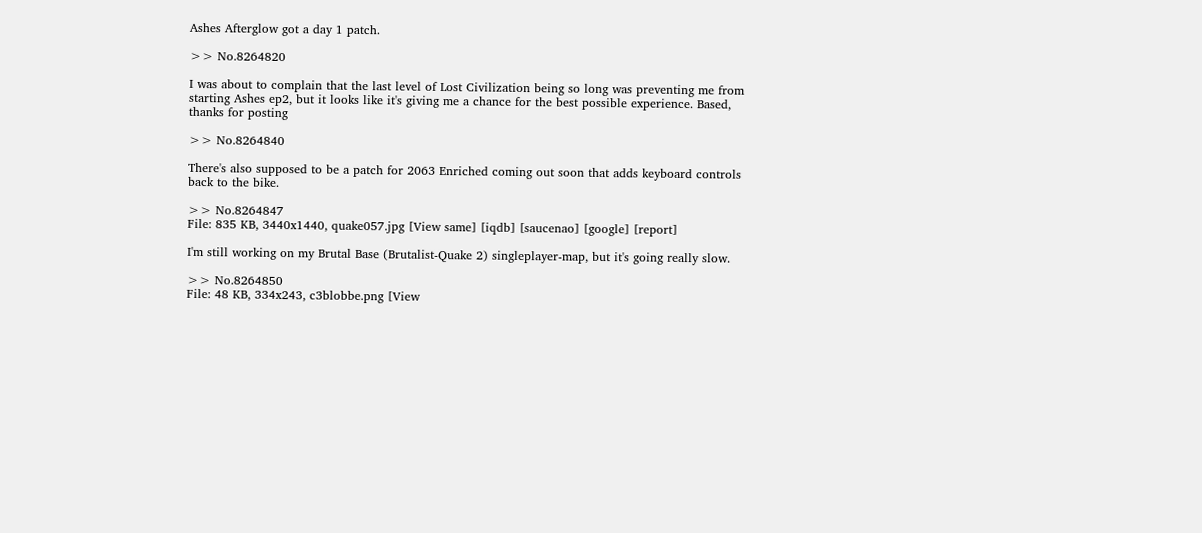Ashes Afterglow got a day 1 patch.

>> No.8264820

I was about to complain that the last level of Lost Civilization being so long was preventing me from starting Ashes ep2, but it looks like it's giving me a chance for the best possible experience. Based, thanks for posting

>> No.8264840

There's also supposed to be a patch for 2063 Enriched coming out soon that adds keyboard controls back to the bike.

>> No.8264847
File: 835 KB, 3440x1440, quake057.jpg [View same] [iqdb] [saucenao] [google] [report]

I'm still working on my Brutal Base (Brutalist-Quake 2) singleplayer-map, but it's going really slow.

>> No.8264850
File: 48 KB, 334x243, c3blobbe.png [View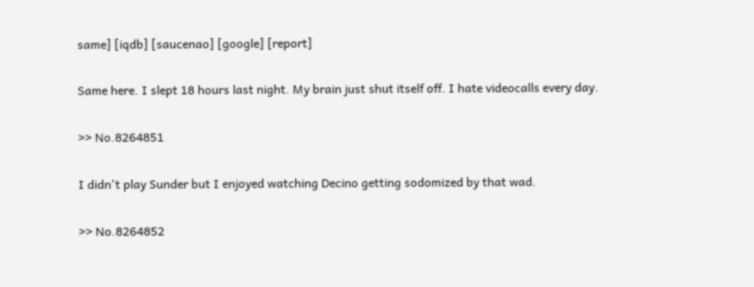same] [iqdb] [saucenao] [google] [report]

Same here. I slept 18 hours last night. My brain just shut itself off. I hate videocalls every day.

>> No.8264851

I didn't play Sunder but I enjoyed watching Decino getting sodomized by that wad.

>> No.8264852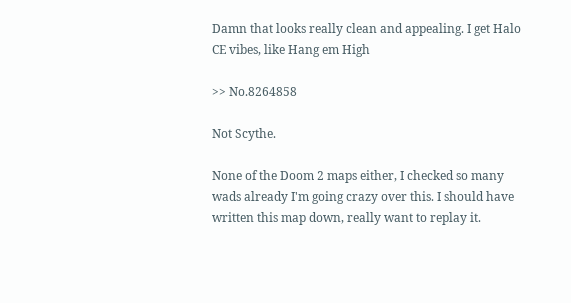Damn that looks really clean and appealing. I get Halo CE vibes, like Hang em High

>> No.8264858

Not Scythe.

None of the Doom 2 maps either, I checked so many wads already I'm going crazy over this. I should have written this map down, really want to replay it.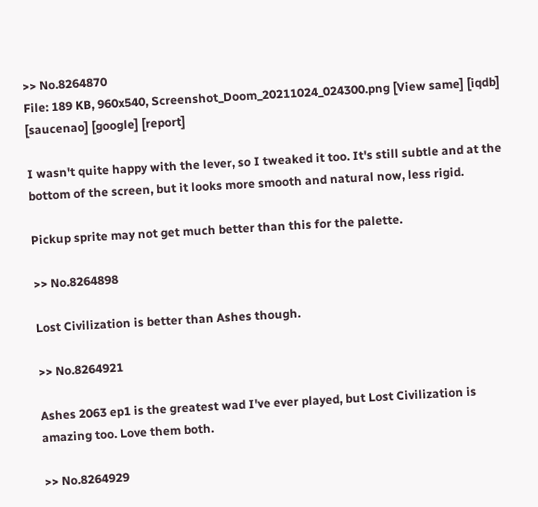>> No.8264870
File: 189 KB, 960x540, Screenshot_Doom_20211024_024300.png [View same] [iqdb] [saucenao] [google] [report]

I wasn't quite happy with the lever, so I tweaked it too. It's still subtle and at the bottom of the screen, but it looks more smooth and natural now, less rigid.

Pickup sprite may not get much better than this for the palette.

>> No.8264898

Lost Civilization is better than Ashes though.

>> No.8264921

Ashes 2063 ep1 is the greatest wad I've ever played, but Lost Civilization is amazing too. Love them both.

>> No.8264929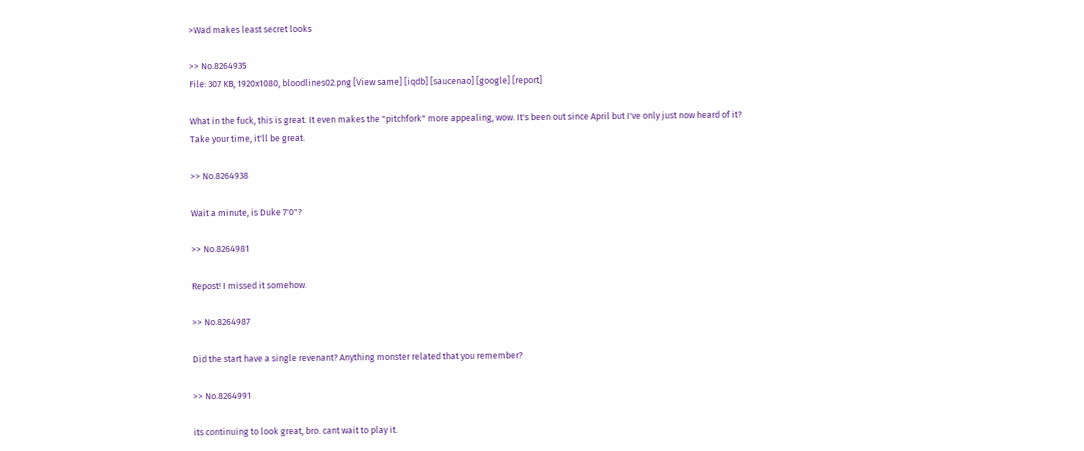>Wad makes least secret looks

>> No.8264935
File: 307 KB, 1920x1080, bloodlines02.png [View same] [iqdb] [saucenao] [google] [report]

What in the fuck, this is great. It even makes the "pitchfork" more appealing, wow. It's been out since April but I've only just now heard of it?
Take your time, it'll be great.

>> No.8264938

Wait a minute, is Duke 7'0"?

>> No.8264981

Repost! I missed it somehow.

>> No.8264987

Did the start have a single revenant? Anything monster related that you remember?

>> No.8264991

its continuing to look great, bro. cant wait to play it.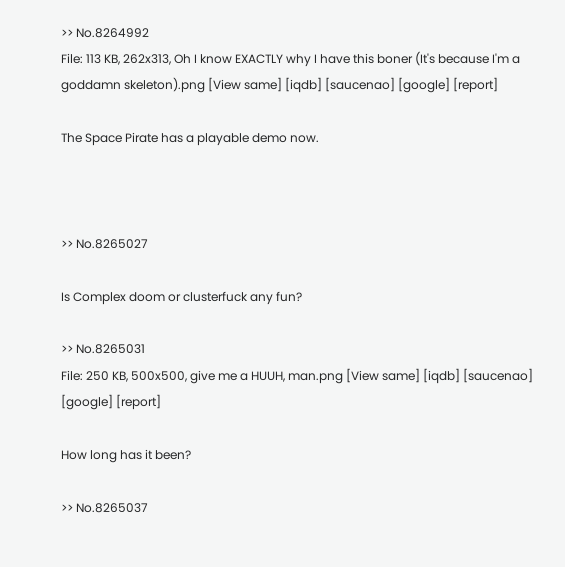>> No.8264992
File: 113 KB, 262x313, Oh I know EXACTLY why I have this boner (It's because I'm a goddamn skeleton).png [View same] [iqdb] [saucenao] [google] [report]

The Space Pirate has a playable demo now.



>> No.8265027

Is Complex doom or clusterfuck any fun?

>> No.8265031
File: 250 KB, 500x500, give me a HUUH, man.png [View same] [iqdb] [saucenao] [google] [report]

How long has it been?

>> No.8265037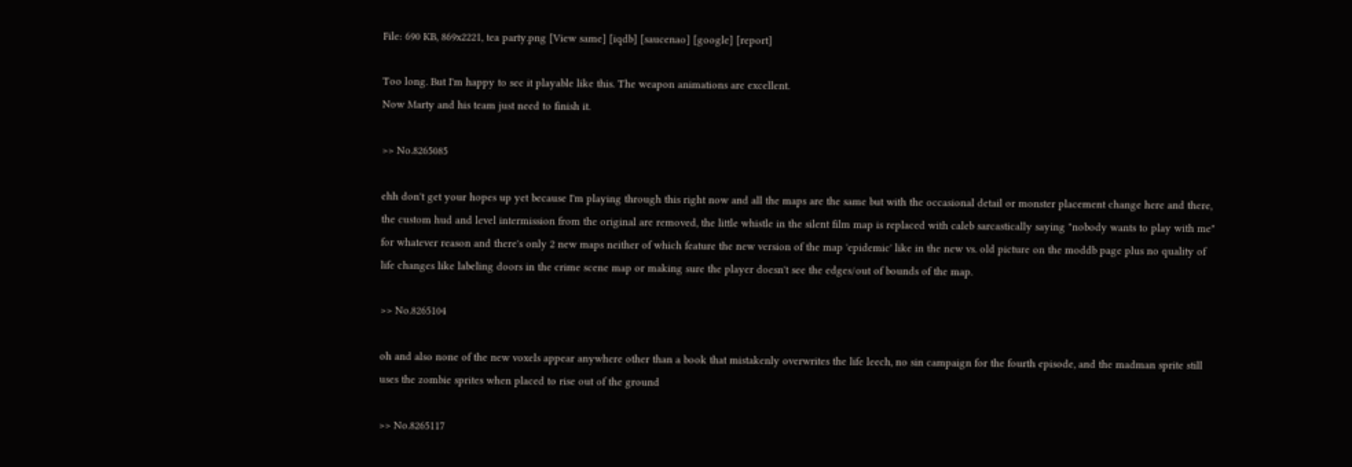File: 690 KB, 869x2221, tea party.png [View same] [iqdb] [saucenao] [google] [report]

Too long. But I'm happy to see it playable like this. The weapon animations are excellent.
Now Marty and his team just need to finish it.

>> No.8265085

ehh don't get your hopes up yet because I'm playing through this right now and all the maps are the same but with the occasional detail or monster placement change here and there, the custom hud and level intermission from the original are removed, the little whistle in the silent film map is replaced with caleb sarcastically saying "nobody wants to play with me" for whatever reason and there's only 2 new maps neither of which feature the new version of the map 'epidemic' like in the new vs. old picture on the moddb page plus no quality of life changes like labeling doors in the crime scene map or making sure the player doesn't see the edges/out of bounds of the map.

>> No.8265104

oh and also none of the new voxels appear anywhere other than a book that mistakenly overwrites the life leech, no sin campaign for the fourth episode, and the madman sprite still uses the zombie sprites when placed to rise out of the ground

>> No.8265117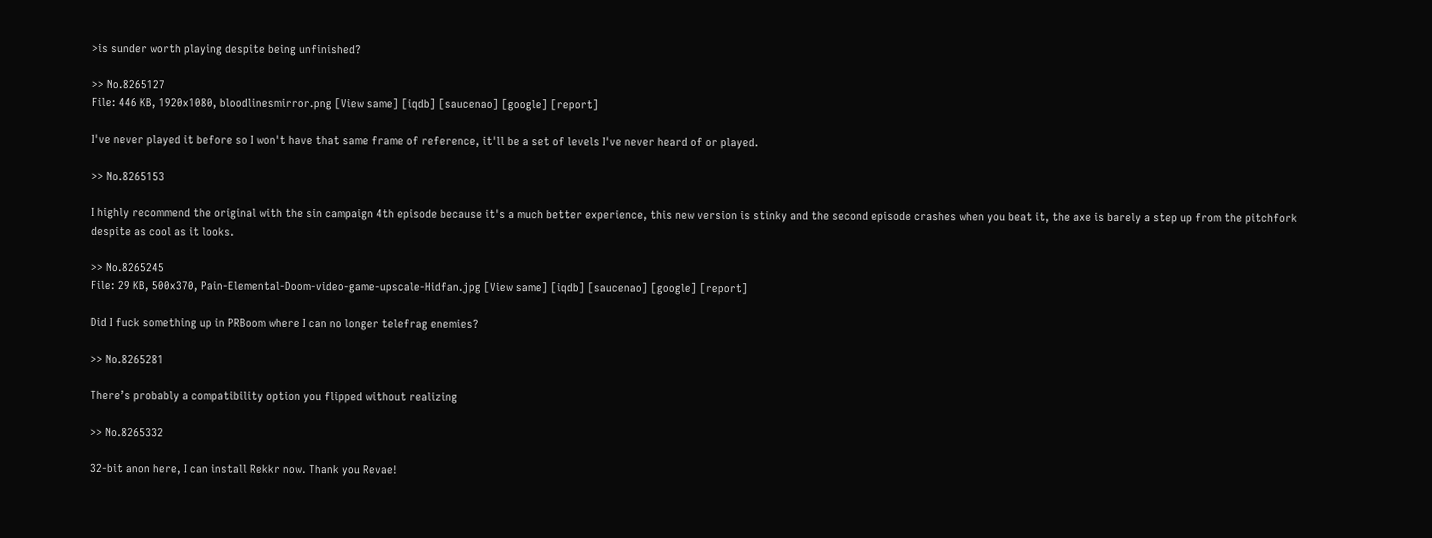>is sunder worth playing despite being unfinished?

>> No.8265127
File: 446 KB, 1920x1080, bloodlinesmirror.png [View same] [iqdb] [saucenao] [google] [report]

I've never played it before so I won't have that same frame of reference, it'll be a set of levels I've never heard of or played.

>> No.8265153

I highly recommend the original with the sin campaign 4th episode because it's a much better experience, this new version is stinky and the second episode crashes when you beat it, the axe is barely a step up from the pitchfork despite as cool as it looks.

>> No.8265245
File: 29 KB, 500x370, Pain-Elemental-Doom-video-game-upscale-Hidfan.jpg [View same] [iqdb] [saucenao] [google] [report]

Did I fuck something up in PRBoom where I can no longer telefrag enemies?

>> No.8265281

There’s probably a compatibility option you flipped without realizing

>> No.8265332

32-bit anon here, I can install Rekkr now. Thank you Revae!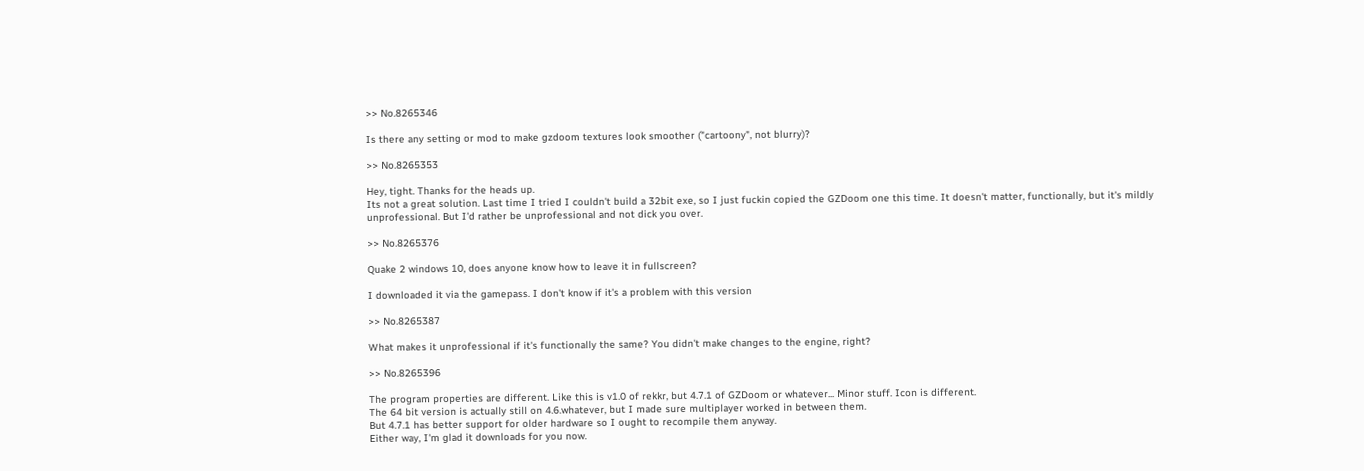>> No.8265346

Is there any setting or mod to make gzdoom textures look smoother ("cartoony", not blurry)?

>> No.8265353

Hey, tight. Thanks for the heads up.
Its not a great solution. Last time I tried I couldn't build a 32bit exe, so I just fuckin copied the GZDoom one this time. It doesn't matter, functionally, but it's mildly unprofessional. But I'd rather be unprofessional and not dick you over.

>> No.8265376

Quake 2 windows 10, does anyone know how to leave it in fullscreen?

I downloaded it via the gamepass. I don't know if it's a problem with this version

>> No.8265387

What makes it unprofessional if it's functionally the same? You didn't make changes to the engine, right?

>> No.8265396

The program properties are different. Like this is v1.0 of rekkr, but 4.7.1 of GZDoom or whatever... Minor stuff. Icon is different.
The 64 bit version is actually still on 4.6.whatever, but I made sure multiplayer worked in between them.
But 4.7.1 has better support for older hardware so I ought to recompile them anyway.
Either way, I'm glad it downloads for you now.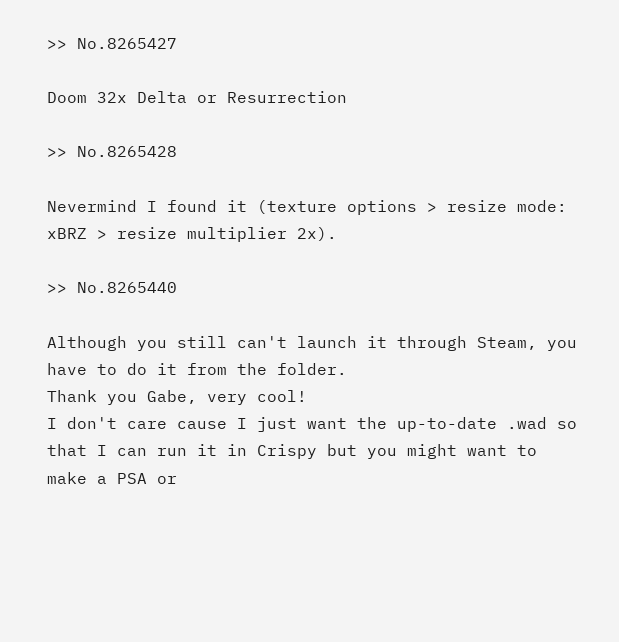>> No.8265427

Doom 32x Delta or Resurrection

>> No.8265428

Nevermind I found it (texture options > resize mode: xBRZ > resize multiplier 2x).

>> No.8265440

Although you still can't launch it through Steam, you have to do it from the folder.
Thank you Gabe, very cool!
I don't care cause I just want the up-to-date .wad so that I can run it in Crispy but you might want to make a PSA or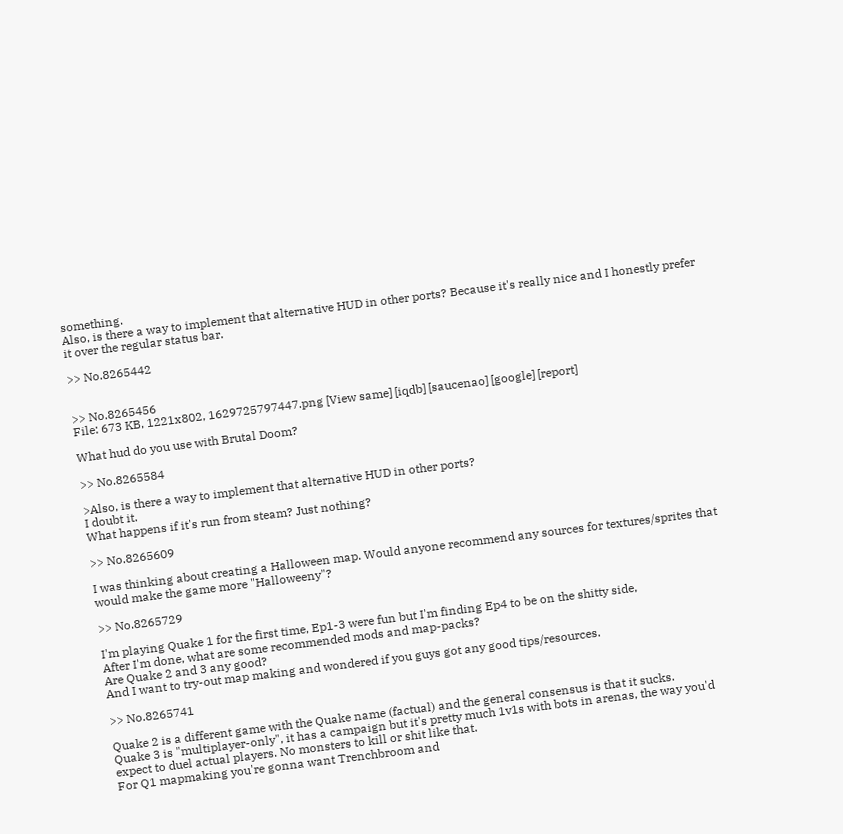something.
Also, is there a way to implement that alternative HUD in other ports? Because it's really nice and I honestly prefer it over the regular status bar.

>> No.8265442


>> No.8265456
File: 673 KB, 1221x802, 1629725797447.png [View same] [iqdb] [saucenao] [google] [report]

What hud do you use with Brutal Doom?

>> No.8265584

>Also, is there a way to implement that alternative HUD in other ports?
I doubt it.
What happens if it's run from steam? Just nothing?

>> No.8265609

I was thinking about creating a Halloween map. Would anyone recommend any sources for textures/sprites that would make the game more "Halloweeny"?

>> No.8265729

I'm playing Quake 1 for the first time, Ep1-3 were fun but I'm finding Ep4 to be on the shitty side,
After I'm done, what are some recommended mods and map-packs?
Are Quake 2 and 3 any good?
And I want to try-out map making and wondered if you guys got any good tips/resources.

>> No.8265741

Quake 2 is a different game with the Quake name (factual) and the general consensus is that it sucks.
Quake 3 is "multiplayer-only", it has a campaign but it's pretty much 1v1s with bots in arenas, the way you'd expect to duel actual players. No monsters to kill or shit like that.
For Q1 mapmaking you're gonna want Trenchbroom and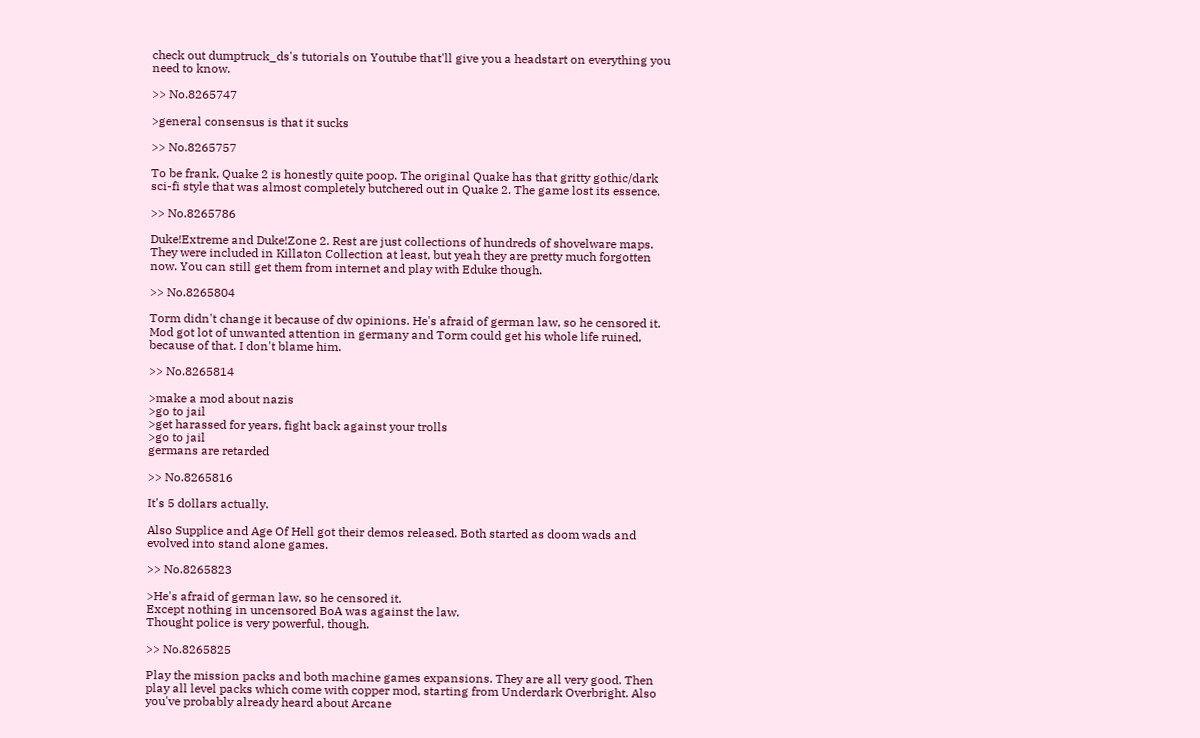check out dumptruck_ds's tutorials on Youtube that'll give you a headstart on everything you need to know.

>> No.8265747

>general consensus is that it sucks

>> No.8265757

To be frank, Quake 2 is honestly quite poop. The original Quake has that gritty gothic/dark sci-fi style that was almost completely butchered out in Quake 2. The game lost its essence.

>> No.8265786

Duke!Extreme and Duke!Zone 2. Rest are just collections of hundreds of shovelware maps. They were included in Killaton Collection at least, but yeah they are pretty much forgotten now. You can still get them from internet and play with Eduke though.

>> No.8265804

Torm didn't change it because of dw opinions. He's afraid of german law, so he censored it. Mod got lot of unwanted attention in germany and Torm could get his whole life ruined, because of that. I don't blame him.

>> No.8265814

>make a mod about nazis
>go to jail
>get harassed for years, fight back against your trolls
>go to jail
germans are retarded

>> No.8265816

It's 5 dollars actually.

Also Supplice and Age Of Hell got their demos released. Both started as doom wads and evolved into stand alone games.

>> No.8265823

>He's afraid of german law, so he censored it.
Except nothing in uncensored BoA was against the law.
Thought police is very powerful, though.

>> No.8265825

Play the mission packs and both machine games expansions. They are all very good. Then play all level packs which come with copper mod, starting from Underdark Overbright. Also you've probably already heard about Arcane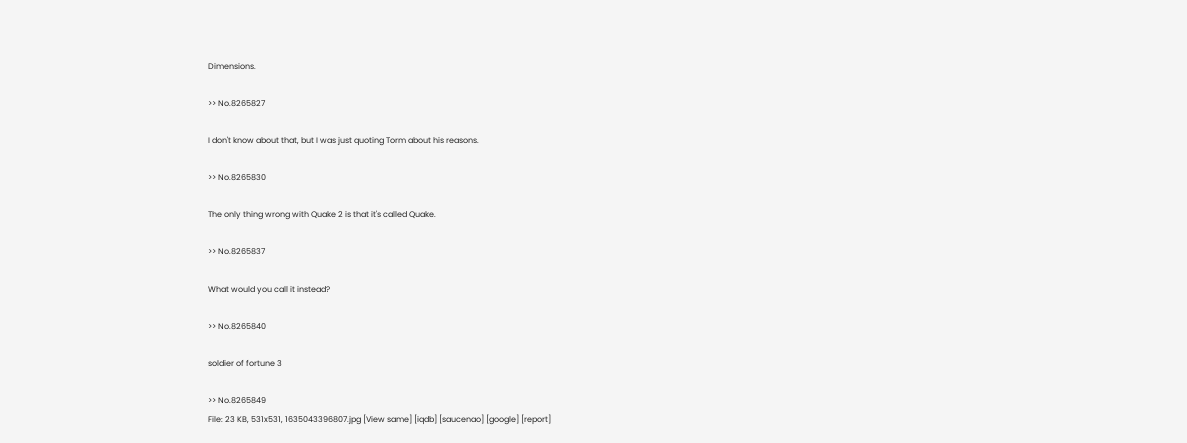Dimensions.

>> No.8265827

I don't know about that, but I was just quoting Torm about his reasons.

>> No.8265830

The only thing wrong with Quake 2 is that it's called Quake.

>> No.8265837

What would you call it instead?

>> No.8265840

soldier of fortune 3

>> No.8265849
File: 23 KB, 531x531, 1635043396807.jpg [View same] [iqdb] [saucenao] [google] [report]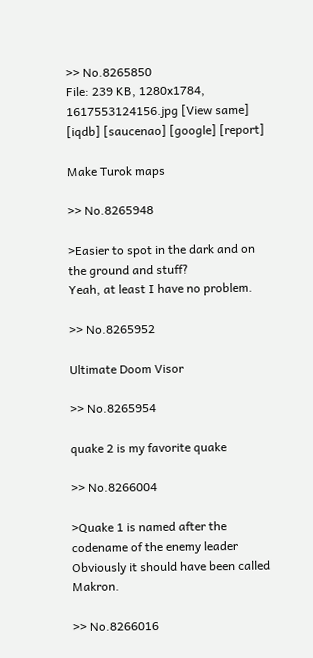>> No.8265850
File: 239 KB, 1280x1784, 1617553124156.jpg [View same] [iqdb] [saucenao] [google] [report]

Make Turok maps

>> No.8265948

>Easier to spot in the dark and on the ground and stuff?
Yeah, at least I have no problem.

>> No.8265952

Ultimate Doom Visor

>> No.8265954

quake 2 is my favorite quake

>> No.8266004

>Quake 1 is named after the codename of the enemy leader
Obviously it should have been called Makron.

>> No.8266016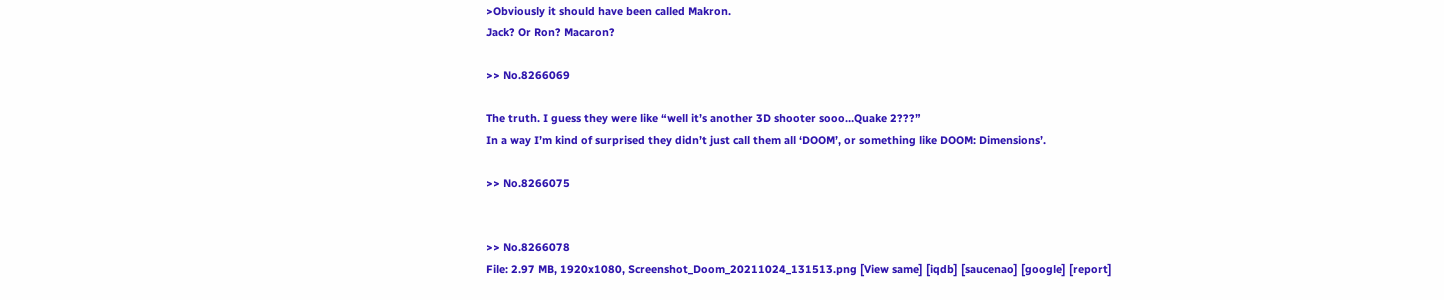>Obviously it should have been called Makron.
Jack? Or Ron? Macaron?

>> No.8266069

The truth. I guess they were like “well it’s another 3D shooter sooo…Quake 2???”
In a way I’m kind of surprised they didn’t just call them all ‘DOOM’, or something like DOOM: Dimensions’.

>> No.8266075


>> No.8266078
File: 2.97 MB, 1920x1080, Screenshot_Doom_20211024_131513.png [View same] [iqdb] [saucenao] [google] [report]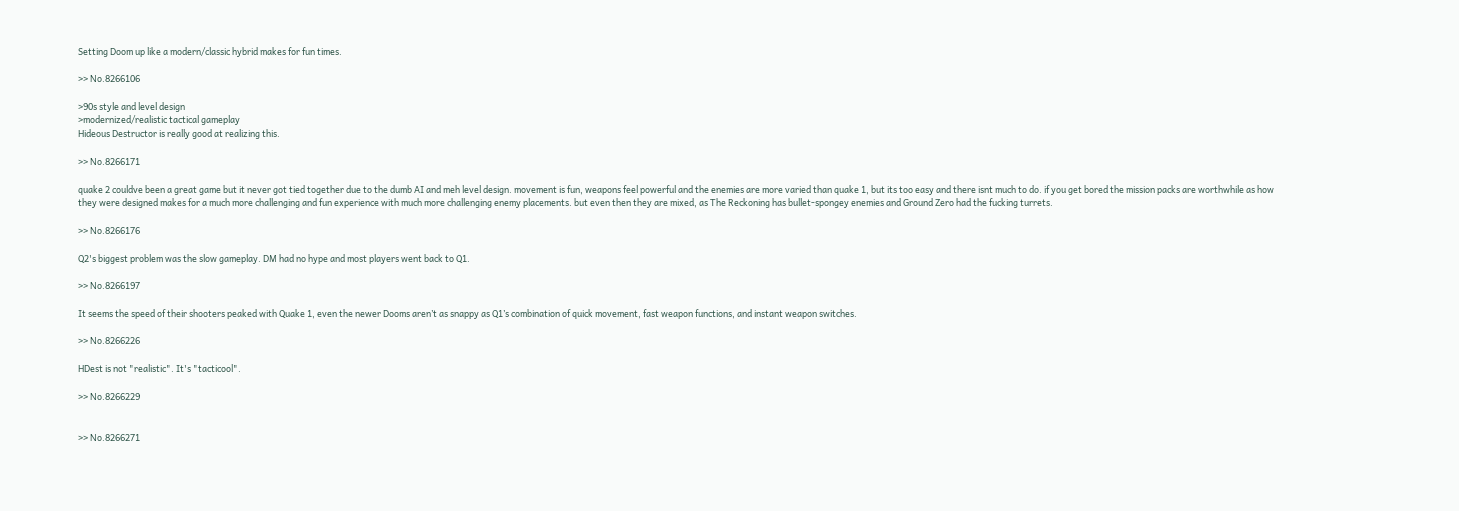Setting Doom up like a modern/classic hybrid makes for fun times.

>> No.8266106

>90s style and level design
>modernized/realistic tactical gameplay
Hideous Destructor is really good at realizing this.

>> No.8266171

quake 2 couldve been a great game but it never got tied together due to the dumb AI and meh level design. movement is fun, weapons feel powerful and the enemies are more varied than quake 1, but its too easy and there isnt much to do. if you get bored the mission packs are worthwhile as how they were designed makes for a much more challenging and fun experience with much more challenging enemy placements. but even then they are mixed, as The Reckoning has bullet-spongey enemies and Ground Zero had the fucking turrets.

>> No.8266176

Q2's biggest problem was the slow gameplay. DM had no hype and most players went back to Q1.

>> No.8266197

It seems the speed of their shooters peaked with Quake 1, even the newer Dooms aren’t as snappy as Q1’s combination of quick movement, fast weapon functions, and instant weapon switches.

>> No.8266226

HDest is not "realistic". It's "tacticool".

>> No.8266229


>> No.8266271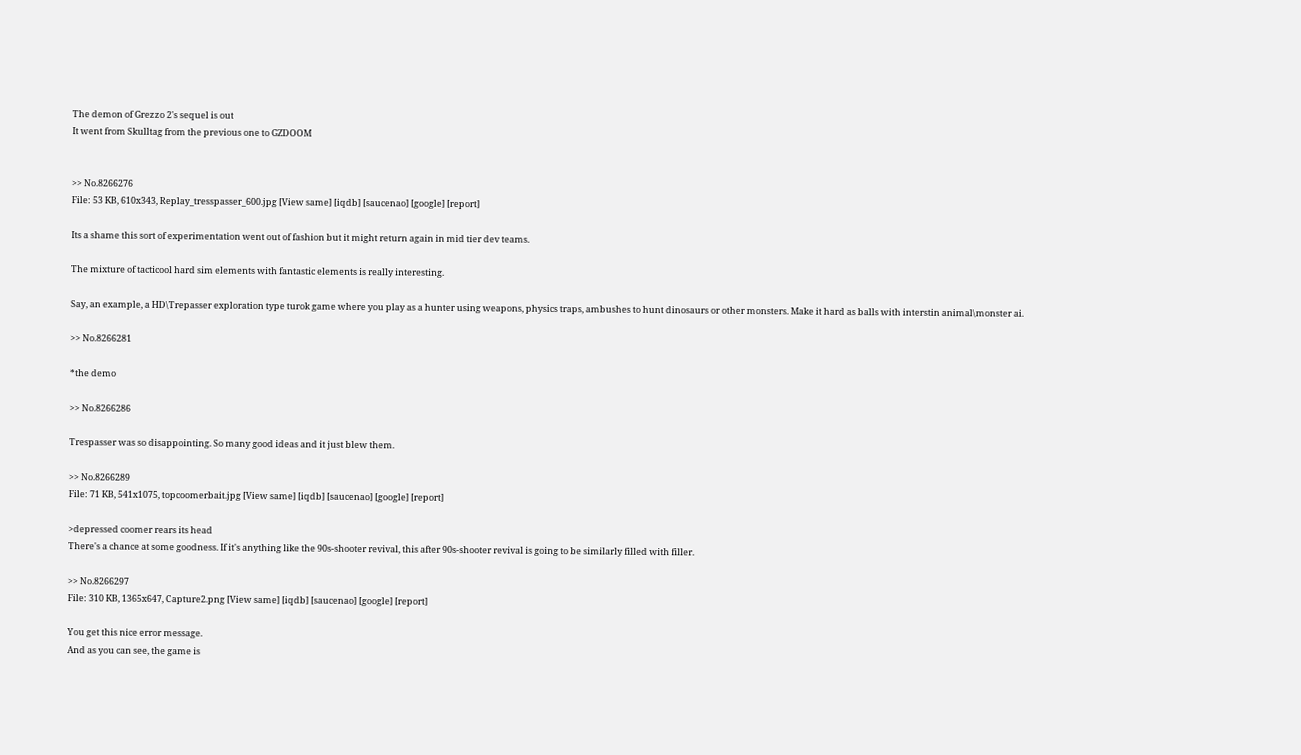The demon of Grezzo 2's sequel is out
It went from Skulltag from the previous one to GZDOOM


>> No.8266276
File: 53 KB, 610x343, Replay_tresspasser_600.jpg [View same] [iqdb] [saucenao] [google] [report]

Its a shame this sort of experimentation went out of fashion but it might return again in mid tier dev teams.

The mixture of tacticool hard sim elements with fantastic elements is really interesting.

Say, an example, a HD\Trepasser exploration type turok game where you play as a hunter using weapons, physics traps, ambushes to hunt dinosaurs or other monsters. Make it hard as balls with interstin animal\monster ai.

>> No.8266281

*the demo

>> No.8266286

Trespasser was so disappointing. So many good ideas and it just blew them.

>> No.8266289
File: 71 KB, 541x1075, topcoomerbait.jpg [View same] [iqdb] [saucenao] [google] [report]

>depressed coomer rears its head
There's a chance at some goodness. If it's anything like the 90s-shooter revival, this after 90s-shooter revival is going to be similarly filled with filler.

>> No.8266297
File: 310 KB, 1365x647, Capture2.png [View same] [iqdb] [saucenao] [google] [report]

You get this nice error message.
And as you can see, the game is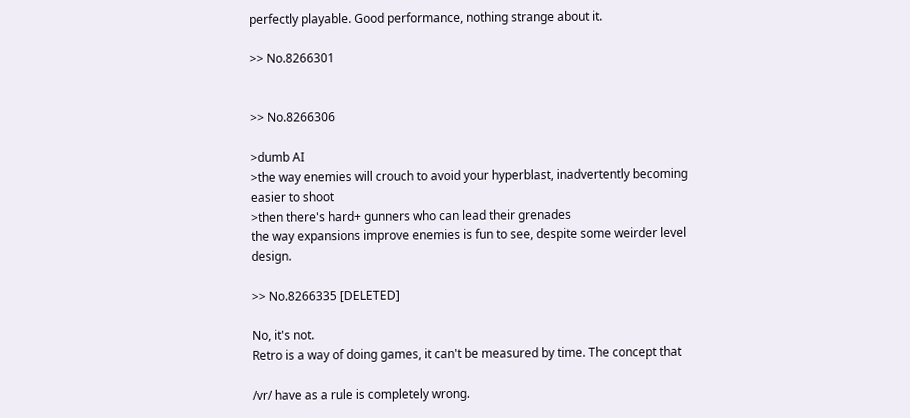perfectly playable. Good performance, nothing strange about it.

>> No.8266301


>> No.8266306

>dumb AI
>the way enemies will crouch to avoid your hyperblast, inadvertently becoming easier to shoot
>then there's hard+ gunners who can lead their grenades
the way expansions improve enemies is fun to see, despite some weirder level design.

>> No.8266335 [DELETED]

No, it's not.
Retro is a way of doing games, it can't be measured by time. The concept that

/vr/ have as a rule is completely wrong.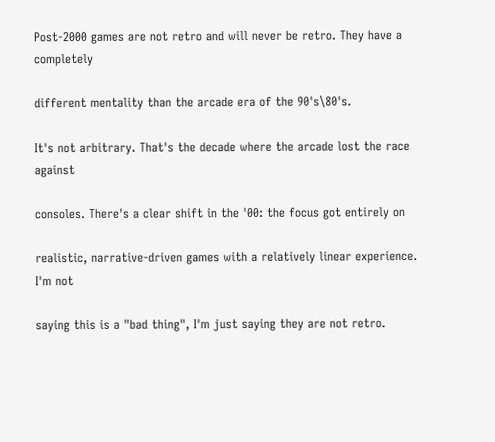Post-2000 games are not retro and will never be retro. They have a completely

different mentality than the arcade era of the 90's\80's.

It's not arbitrary. That's the decade where the arcade lost the race against

consoles. There's a clear shift in the '00: the focus got entirely on

realistic, narrative-driven games with a relatively linear experience. I'm not

saying this is a "bad thing", I'm just saying they are not retro.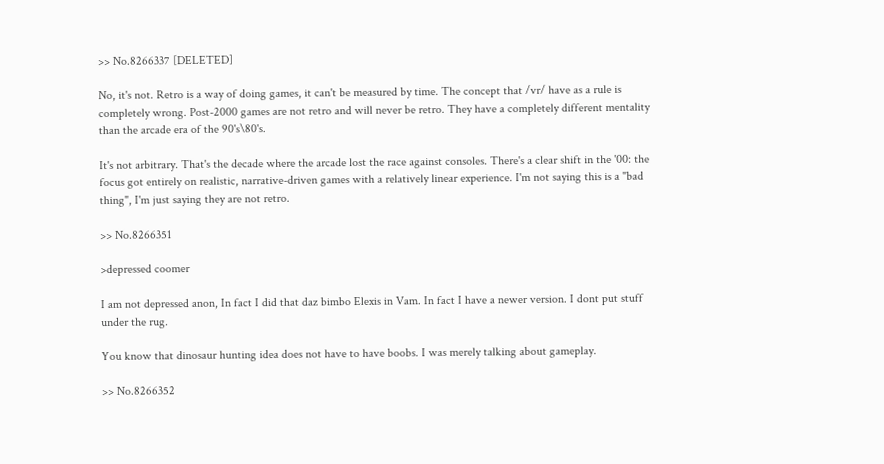>> No.8266337 [DELETED]

No, it's not. Retro is a way of doing games, it can't be measured by time. The concept that /vr/ have as a rule is completely wrong. Post-2000 games are not retro and will never be retro. They have a completely different mentality than the arcade era of the 90's\80's.

It's not arbitrary. That's the decade where the arcade lost the race against consoles. There's a clear shift in the '00: the focus got entirely on realistic, narrative-driven games with a relatively linear experience. I'm not saying this is a "bad thing", I'm just saying they are not retro.

>> No.8266351

>depressed coomer

I am not depressed anon, In fact I did that daz bimbo Elexis in Vam. In fact I have a newer version. I dont put stuff under the rug.

You know that dinosaur hunting idea does not have to have boobs. I was merely talking about gameplay.

>> No.8266352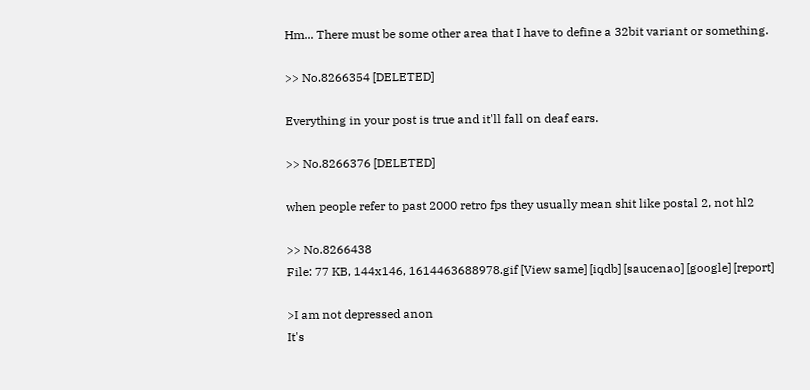Hm... There must be some other area that I have to define a 32bit variant or something.

>> No.8266354 [DELETED]

Everything in your post is true and it'll fall on deaf ears.

>> No.8266376 [DELETED]

when people refer to past 2000 retro fps they usually mean shit like postal 2, not hl2

>> No.8266438
File: 77 KB, 144x146, 1614463688978.gif [View same] [iqdb] [saucenao] [google] [report]

>I am not depressed anon
It's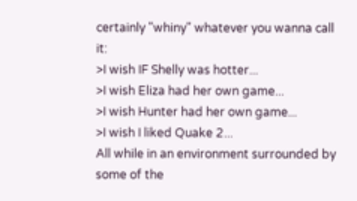certainly "whiny" whatever you wanna call it:
>I wish IF Shelly was hotter...
>I wish Eliza had her own game...
>I wish Hunter had her own game...
>I wish I liked Quake 2...
All while in an environment surrounded by some of the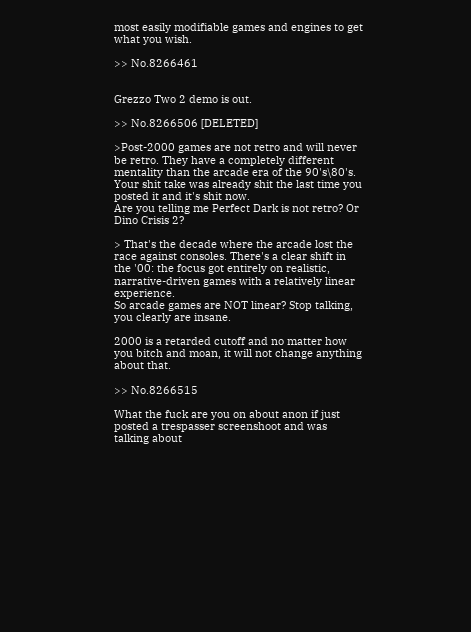most easily modifiable games and engines to get what you wish.

>> No.8266461


Grezzo Two 2 demo is out.

>> No.8266506 [DELETED]

>Post-2000 games are not retro and will never be retro. They have a completely different mentality than the arcade era of the 90's\80's.
Your shit take was already shit the last time you posted it and it's shit now.
Are you telling me Perfect Dark is not retro? Or Dino Crisis 2?

> That's the decade where the arcade lost the race against consoles. There's a clear shift in the '00: the focus got entirely on realistic, narrative-driven games with a relatively linear experience.
So arcade games are NOT linear? Stop talking, you clearly are insane.

2000 is a retarded cutoff and no matter how you bitch and moan, it will not change anything about that.

>> No.8266515

What the fuck are you on about anon if just posted a trespasser screenshoot and was talking about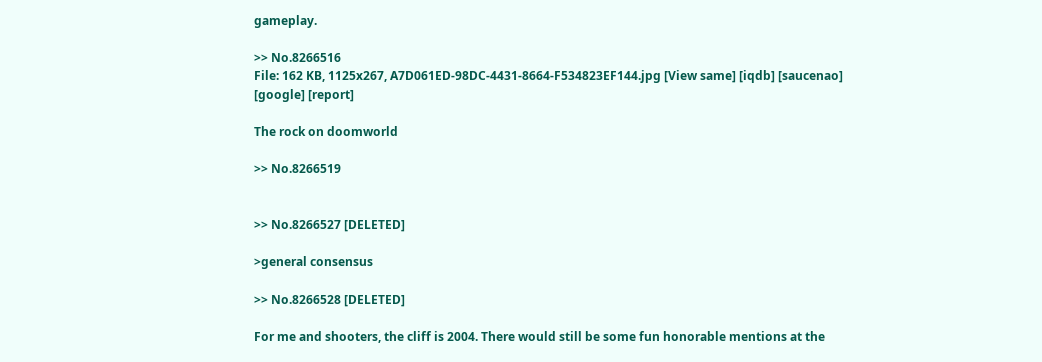gameplay.

>> No.8266516
File: 162 KB, 1125x267, A7D061ED-98DC-4431-8664-F534823EF144.jpg [View same] [iqdb] [saucenao] [google] [report]

The rock on doomworld

>> No.8266519


>> No.8266527 [DELETED]

>general consensus

>> No.8266528 [DELETED]

For me and shooters, the cliff is 2004. There would still be some fun honorable mentions at the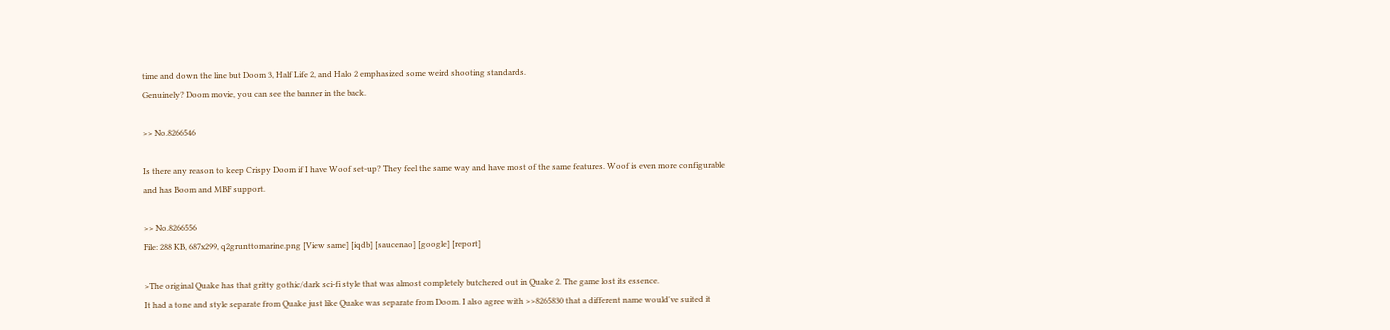time and down the line but Doom 3, Half Life 2, and Halo 2 emphasized some weird shooting standards.
Genuinely? Doom movie, you can see the banner in the back.

>> No.8266546

Is there any reason to keep Crispy Doom if I have Woof set-up? They feel the same way and have most of the same features. Woof is even more configurable and has Boom and MBF support.

>> No.8266556
File: 288 KB, 687x299, q2grunttomarine.png [View same] [iqdb] [saucenao] [google] [report]

>The original Quake has that gritty gothic/dark sci-fi style that was almost completely butchered out in Quake 2. The game lost its essence.
It had a tone and style separate from Quake just like Quake was separate from Doom. I also agree with >>8265830 that a different name would've suited it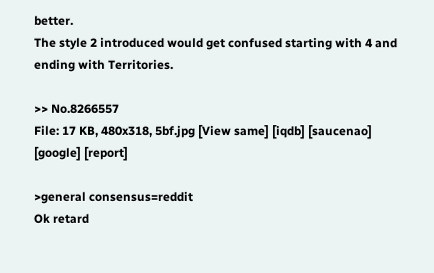better.
The style 2 introduced would get confused starting with 4 and ending with Territories.

>> No.8266557
File: 17 KB, 480x318, 5bf.jpg [View same] [iqdb] [saucenao] [google] [report]

>general consensus=reddit
Ok retard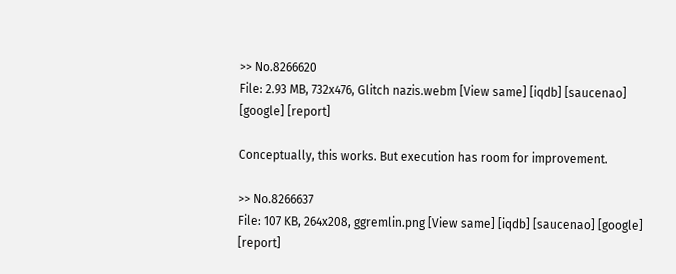>> No.8266620
File: 2.93 MB, 732x476, Glitch nazis.webm [View same] [iqdb] [saucenao] [google] [report]

Conceptually, this works. But execution has room for improvement.

>> No.8266637
File: 107 KB, 264x208, ggremlin.png [View same] [iqdb] [saucenao] [google] [report]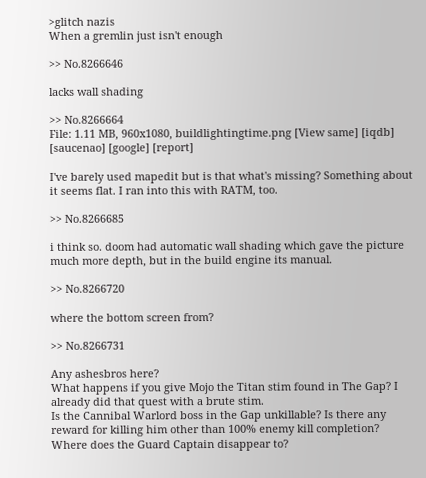>glitch nazis
When a gremlin just isn't enough

>> No.8266646

lacks wall shading

>> No.8266664
File: 1.11 MB, 960x1080, buildlightingtime.png [View same] [iqdb] [saucenao] [google] [report]

I've barely used mapedit but is that what's missing? Something about it seems flat. I ran into this with RATM, too.

>> No.8266685

i think so. doom had automatic wall shading which gave the picture much more depth, but in the build engine its manual.

>> No.8266720

where the bottom screen from?

>> No.8266731

Any ashesbros here?
What happens if you give Mojo the Titan stim found in The Gap? I already did that quest with a brute stim.
Is the Cannibal Warlord boss in the Gap unkillable? Is there any reward for killing him other than 100% enemy kill completion?
Where does the Guard Captain disappear to?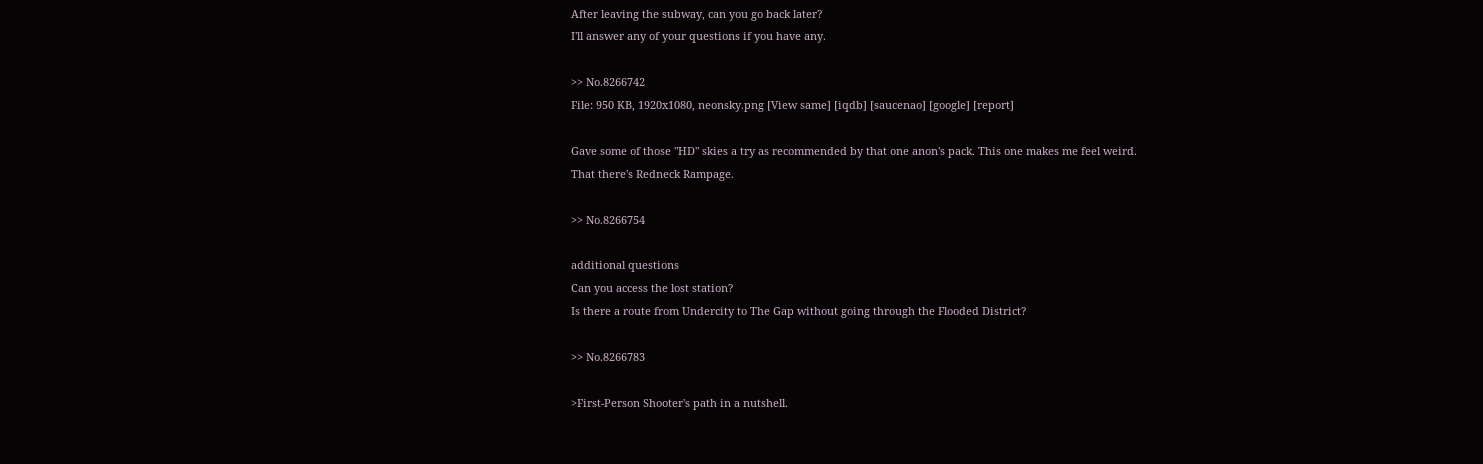After leaving the subway, can you go back later?
I'll answer any of your questions if you have any.

>> No.8266742
File: 950 KB, 1920x1080, neonsky.png [View same] [iqdb] [saucenao] [google] [report]

Gave some of those "HD" skies a try as recommended by that one anon's pack. This one makes me feel weird.
That there's Redneck Rampage.

>> No.8266754

additional questions
Can you access the lost station?
Is there a route from Undercity to The Gap without going through the Flooded District?

>> No.8266783

>First-Person Shooter's path in a nutshell.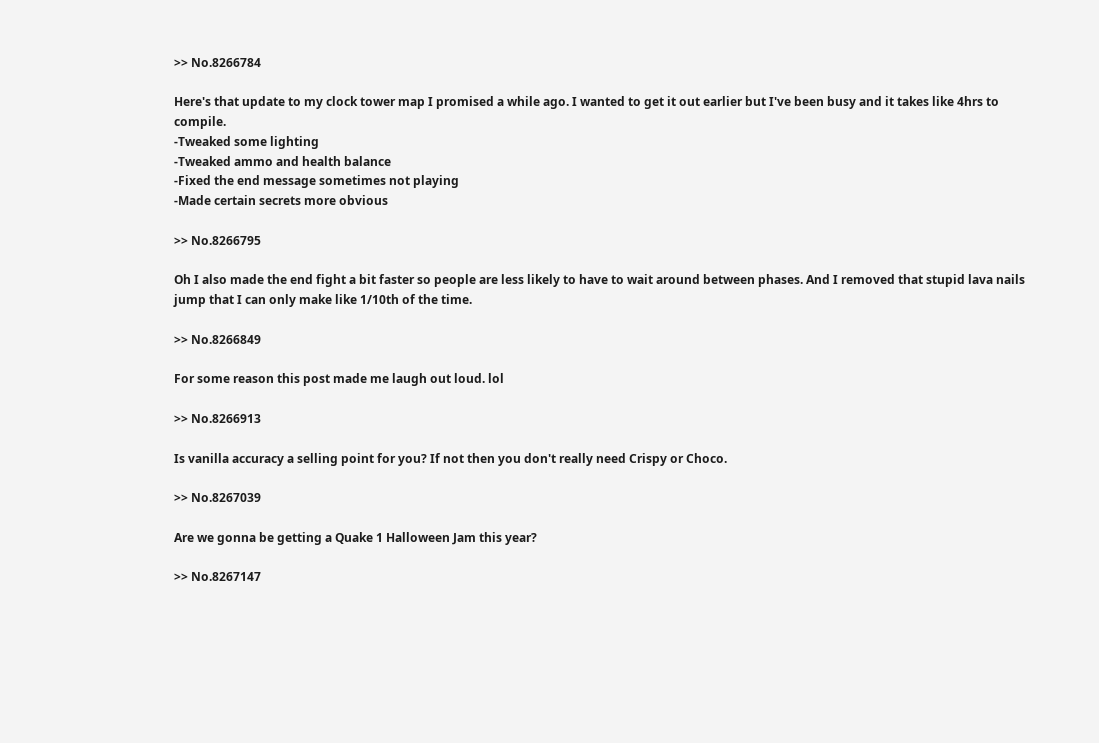>> No.8266784

Here's that update to my clock tower map I promised a while ago. I wanted to get it out earlier but I've been busy and it takes like 4hrs to compile.
-Tweaked some lighting
-Tweaked ammo and health balance
-Fixed the end message sometimes not playing
-Made certain secrets more obvious

>> No.8266795

Oh I also made the end fight a bit faster so people are less likely to have to wait around between phases. And I removed that stupid lava nails jump that I can only make like 1/10th of the time.

>> No.8266849

For some reason this post made me laugh out loud. lol

>> No.8266913

Is vanilla accuracy a selling point for you? If not then you don't really need Crispy or Choco.

>> No.8267039

Are we gonna be getting a Quake 1 Halloween Jam this year?

>> No.8267147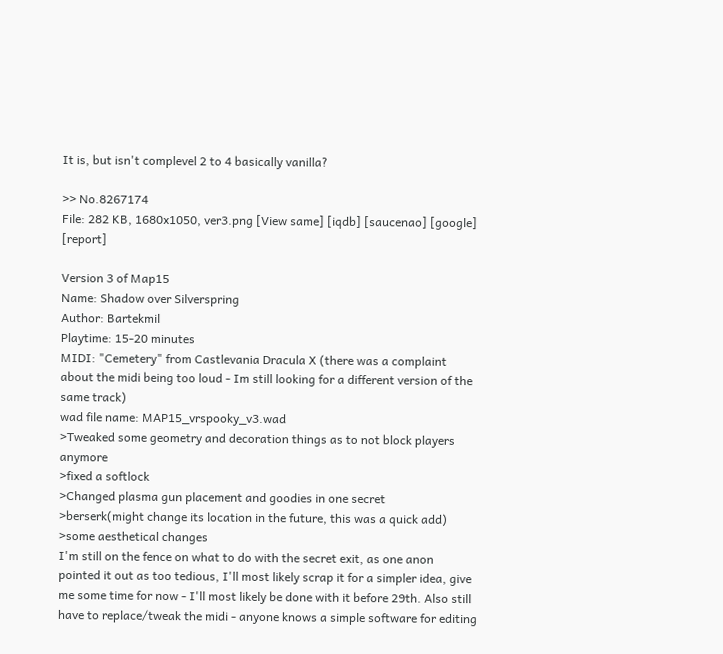It is, but isn't complevel 2 to 4 basically vanilla?

>> No.8267174
File: 282 KB, 1680x1050, ver3.png [View same] [iqdb] [saucenao] [google] [report]

Version 3 of Map15
Name: Shadow over Silverspring
Author: Bartekmil
Playtime: 15-20 minutes
MIDI: "Cemetery" from Castlevania Dracula X (there was a complaint about the midi being too loud - Im still looking for a different version of the same track)
wad file name: MAP15_vrspooky_v3.wad
>Tweaked some geometry and decoration things as to not block players anymore
>fixed a softlock
>Changed plasma gun placement and goodies in one secret
>berserk(might change its location in the future, this was a quick add)
>some aesthetical changes
I'm still on the fence on what to do with the secret exit, as one anon pointed it out as too tedious, I'll most likely scrap it for a simpler idea, give me some time for now - I'll most likely be done with it before 29th. Also still have to replace/tweak the midi - anyone knows a simple software for editing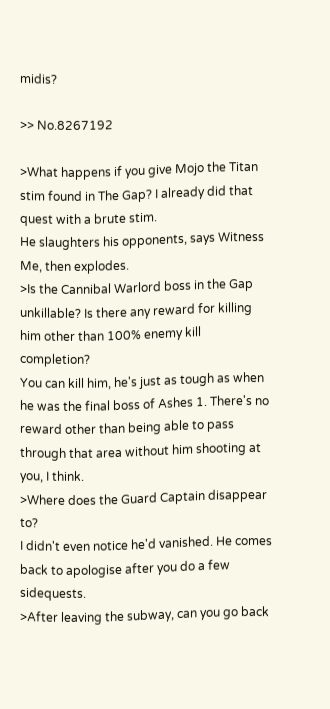midis?

>> No.8267192

>What happens if you give Mojo the Titan stim found in The Gap? I already did that quest with a brute stim.
He slaughters his opponents, says Witness Me, then explodes.
>Is the Cannibal Warlord boss in the Gap unkillable? Is there any reward for killing him other than 100% enemy kill completion?
You can kill him, he's just as tough as when he was the final boss of Ashes 1. There's no reward other than being able to pass through that area without him shooting at you, I think.
>Where does the Guard Captain disappear to?
I didn't even notice he'd vanished. He comes back to apologise after you do a few sidequests.
>After leaving the subway, can you go back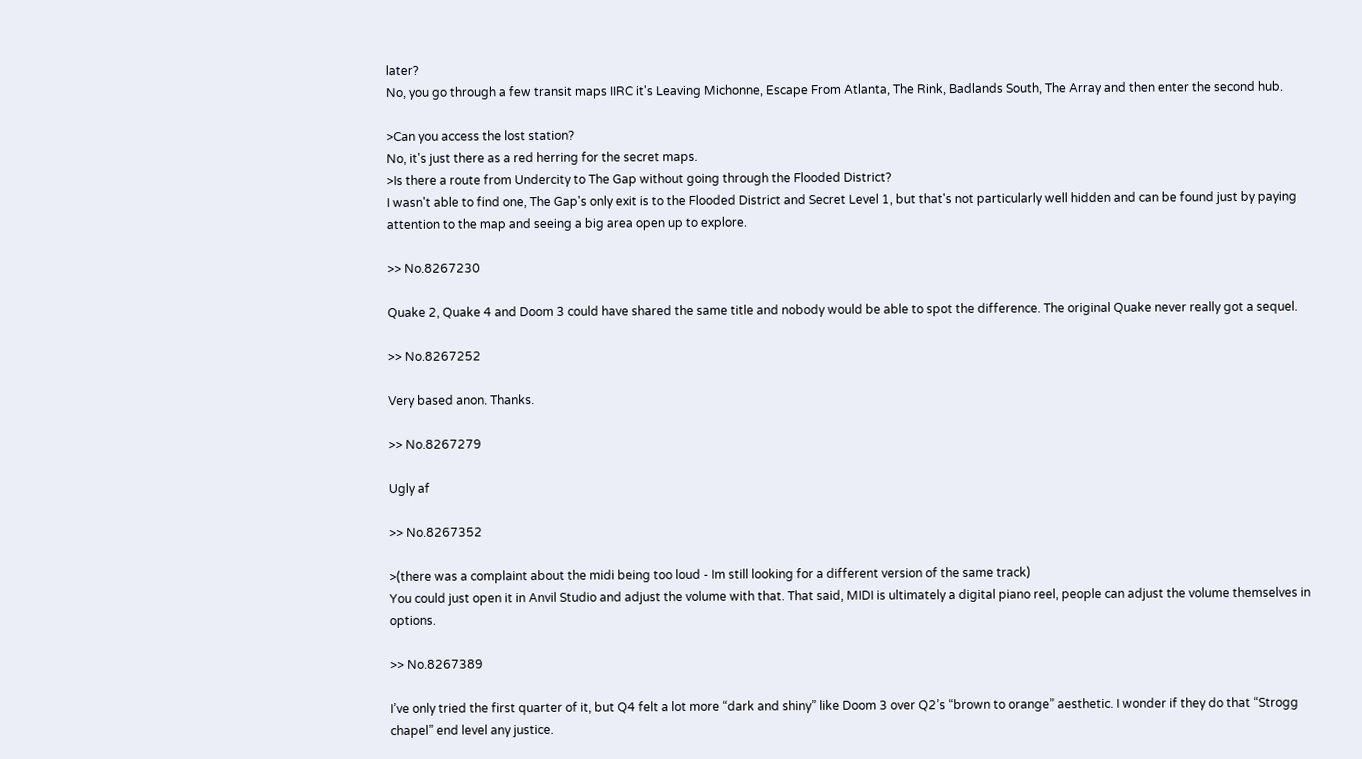later?
No, you go through a few transit maps IIRC it's Leaving Michonne, Escape From Atlanta, The Rink, Badlands South, The Array and then enter the second hub.

>Can you access the lost station?
No, it's just there as a red herring for the secret maps.
>Is there a route from Undercity to The Gap without going through the Flooded District?
I wasn't able to find one, The Gap's only exit is to the Flooded District and Secret Level 1, but that's not particularly well hidden and can be found just by paying attention to the map and seeing a big area open up to explore.

>> No.8267230

Quake 2, Quake 4 and Doom 3 could have shared the same title and nobody would be able to spot the difference. The original Quake never really got a sequel.

>> No.8267252

Very based anon. Thanks.

>> No.8267279

Ugly af

>> No.8267352

>(there was a complaint about the midi being too loud - Im still looking for a different version of the same track)
You could just open it in Anvil Studio and adjust the volume with that. That said, MIDI is ultimately a digital piano reel, people can adjust the volume themselves in options.

>> No.8267389

I’ve only tried the first quarter of it, but Q4 felt a lot more “dark and shiny” like Doom 3 over Q2’s “brown to orange” aesthetic. I wonder if they do that “Strogg chapel” end level any justice.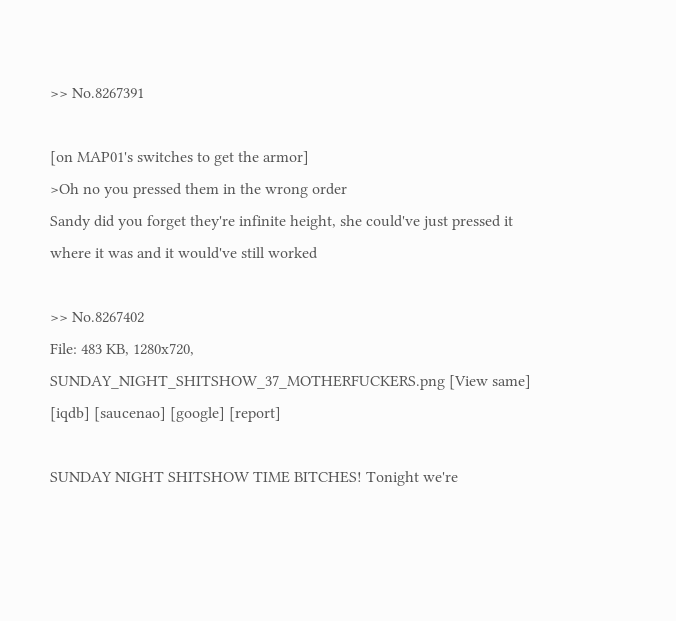>> No.8267391

[on MAP01's switches to get the armor]
>Oh no you pressed them in the wrong order
Sandy did you forget they're infinite height, she could've just pressed it where it was and it would've still worked

>> No.8267402
File: 483 KB, 1280x720, SUNDAY_NIGHT_SHITSHOW_37_MOTHERFUCKERS.png [View same] [iqdb] [saucenao] [google] [report]

SUNDAY NIGHT SHITSHOW TIME BITCHES! Tonight we're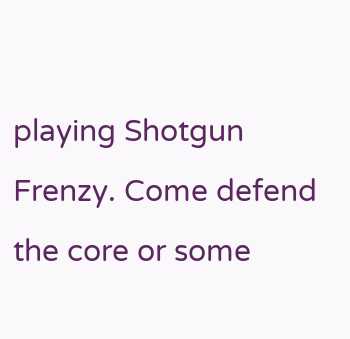playing Shotgun Frenzy. Come defend the core or some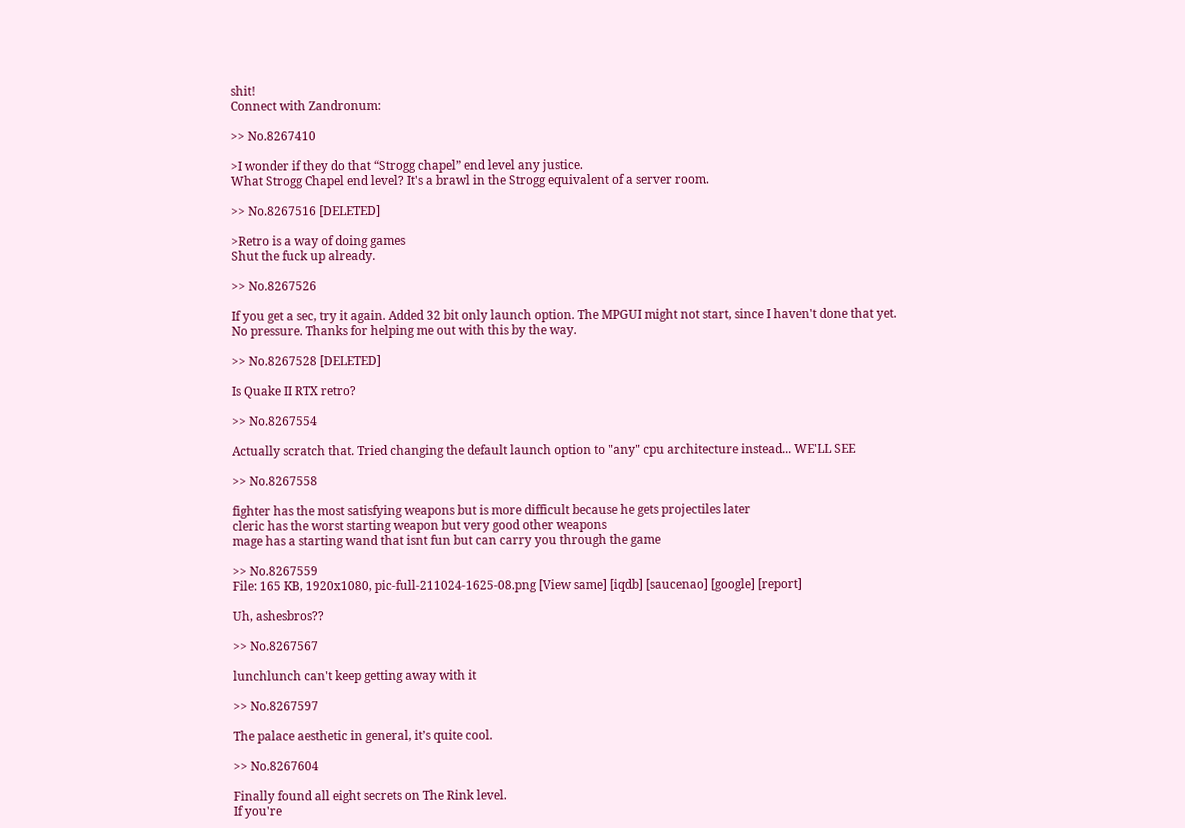shit!
Connect with Zandronum:

>> No.8267410

>I wonder if they do that “Strogg chapel” end level any justice.
What Strogg Chapel end level? It's a brawl in the Strogg equivalent of a server room.

>> No.8267516 [DELETED]

>Retro is a way of doing games
Shut the fuck up already.

>> No.8267526

If you get a sec, try it again. Added 32 bit only launch option. The MPGUI might not start, since I haven't done that yet.
No pressure. Thanks for helping me out with this by the way.

>> No.8267528 [DELETED]

Is Quake II RTX retro?

>> No.8267554

Actually scratch that. Tried changing the default launch option to "any" cpu architecture instead... WE'LL SEE

>> No.8267558

fighter has the most satisfying weapons but is more difficult because he gets projectiles later
cleric has the worst starting weapon but very good other weapons
mage has a starting wand that isnt fun but can carry you through the game

>> No.8267559
File: 165 KB, 1920x1080, pic-full-211024-1625-08.png [View same] [iqdb] [saucenao] [google] [report]

Uh, ashesbros??

>> No.8267567

lunchlunch can't keep getting away with it

>> No.8267597

The palace aesthetic in general, it’s quite cool.

>> No.8267604

Finally found all eight secrets on The Rink level.
If you're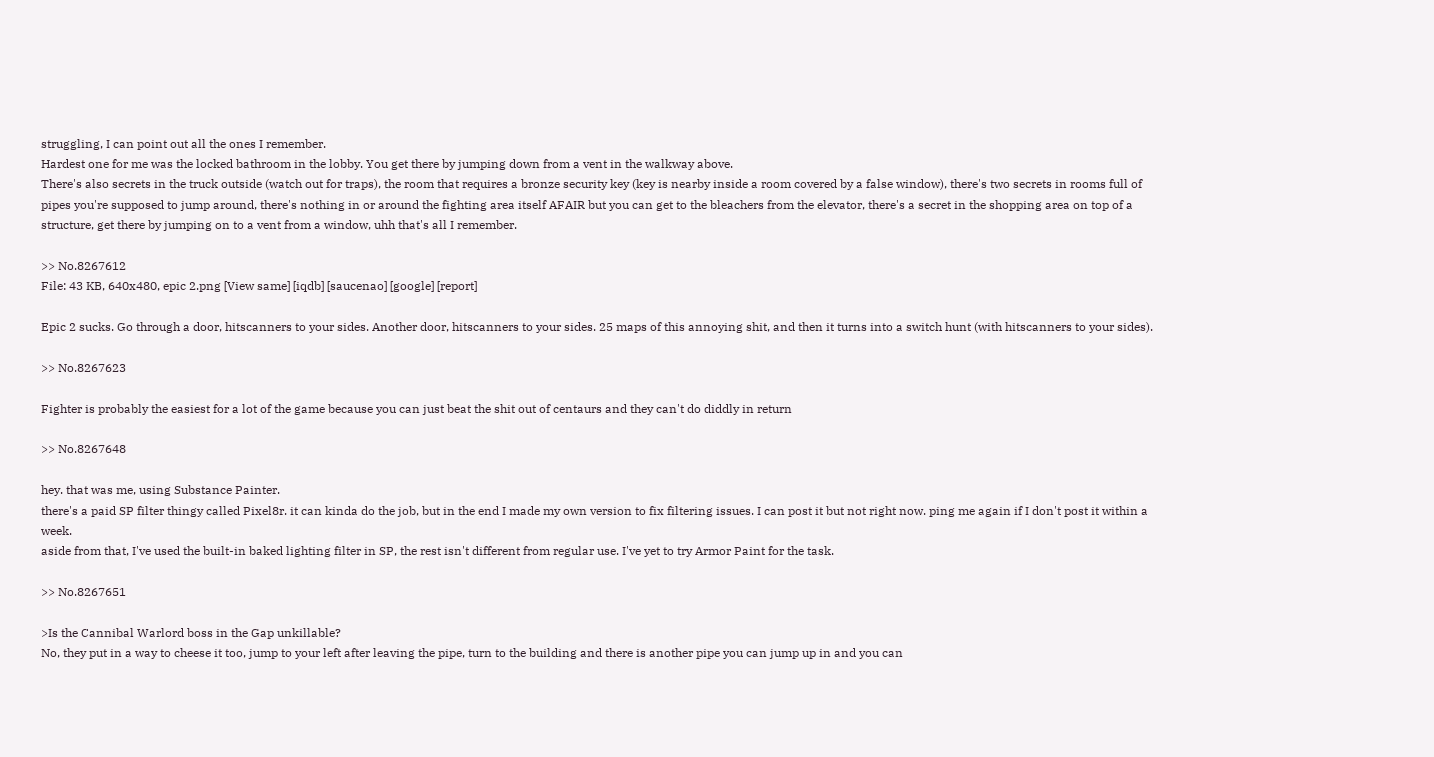struggling, I can point out all the ones I remember.
Hardest one for me was the locked bathroom in the lobby. You get there by jumping down from a vent in the walkway above.
There's also secrets in the truck outside (watch out for traps), the room that requires a bronze security key (key is nearby inside a room covered by a false window), there's two secrets in rooms full of pipes you're supposed to jump around, there's nothing in or around the fighting area itself AFAIR but you can get to the bleachers from the elevator, there's a secret in the shopping area on top of a structure, get there by jumping on to a vent from a window, uhh that's all I remember.

>> No.8267612
File: 43 KB, 640x480, epic 2.png [View same] [iqdb] [saucenao] [google] [report]

Epic 2 sucks. Go through a door, hitscanners to your sides. Another door, hitscanners to your sides. 25 maps of this annoying shit, and then it turns into a switch hunt (with hitscanners to your sides).

>> No.8267623

Fighter is probably the easiest for a lot of the game because you can just beat the shit out of centaurs and they can't do diddly in return

>> No.8267648

hey. that was me, using Substance Painter.
there's a paid SP filter thingy called Pixel8r. it can kinda do the job, but in the end I made my own version to fix filtering issues. I can post it but not right now. ping me again if I don't post it within a week.
aside from that, I've used the built-in baked lighting filter in SP, the rest isn't different from regular use. I've yet to try Armor Paint for the task.

>> No.8267651

>Is the Cannibal Warlord boss in the Gap unkillable?
No, they put in a way to cheese it too, jump to your left after leaving the pipe, turn to the building and there is another pipe you can jump up in and you can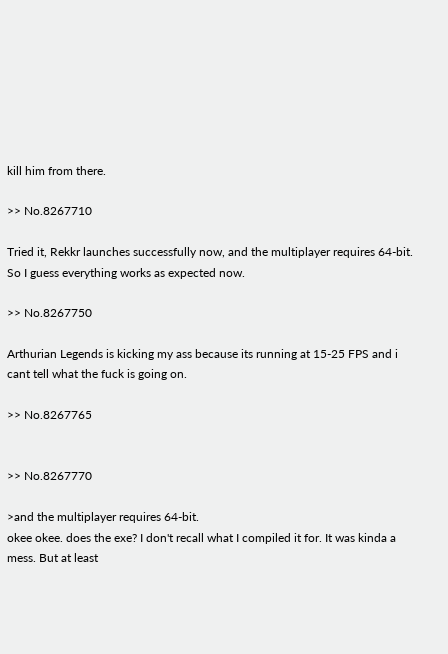kill him from there.

>> No.8267710

Tried it, Rekkr launches successfully now, and the multiplayer requires 64-bit.
So I guess everything works as expected now.

>> No.8267750

Arthurian Legends is kicking my ass because its running at 15-25 FPS and i cant tell what the fuck is going on.

>> No.8267765


>> No.8267770

>and the multiplayer requires 64-bit.
okee okee. does the exe? I don't recall what I compiled it for. It was kinda a mess. But at least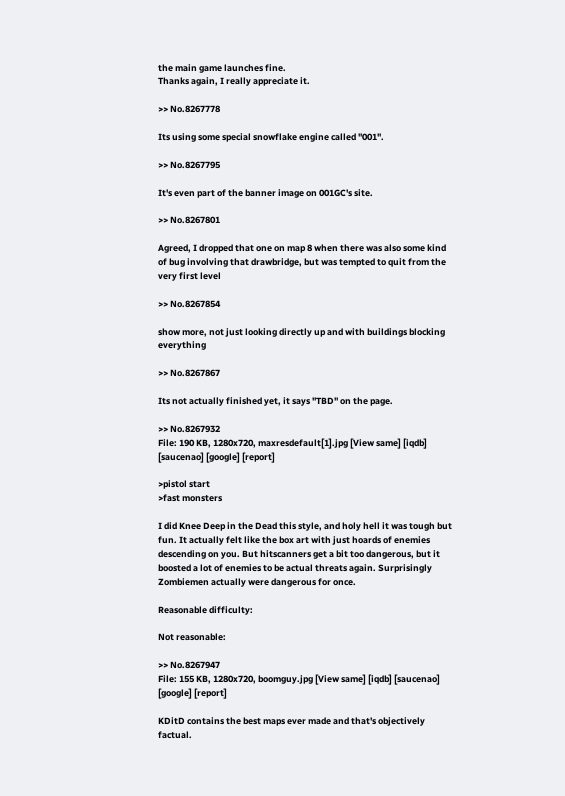the main game launches fine.
Thanks again, I really appreciate it.

>> No.8267778

Its using some special snowflake engine called "001".

>> No.8267795

It's even part of the banner image on 001GC's site.

>> No.8267801

Agreed, I dropped that one on map 8 when there was also some kind of bug involving that drawbridge, but was tempted to quit from the very first level

>> No.8267854

show more, not just looking directly up and with buildings blocking everything

>> No.8267867

Its not actually finished yet, it says "TBD" on the page.

>> No.8267932
File: 190 KB, 1280x720, maxresdefault[1].jpg [View same] [iqdb] [saucenao] [google] [report]

>pistol start
>fast monsters

I did Knee Deep in the Dead this style, and holy hell it was tough but fun. It actually felt like the box art with just hoards of enemies descending on you. But hitscanners get a bit too dangerous, but it boosted a lot of enemies to be actual threats again. Surprisingly Zombiemen actually were dangerous for once.

Reasonable difficulty:

Not reasonable:

>> No.8267947
File: 155 KB, 1280x720, boomguy.jpg [View same] [iqdb] [saucenao] [google] [report]

KDitD contains the best maps ever made and that's objectively factual.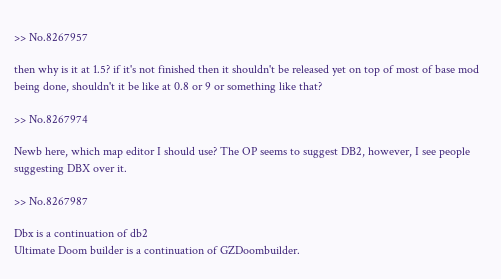>> No.8267957

then why is it at 1.5? if it's not finished then it shouldn't be released yet on top of most of base mod being done, shouldn't it be like at 0.8 or 9 or something like that?

>> No.8267974

Newb here, which map editor I should use? The OP seems to suggest DB2, however, I see people suggesting DBX over it.

>> No.8267987

Dbx is a continuation of db2
Ultimate Doom builder is a continuation of GZDoombuilder.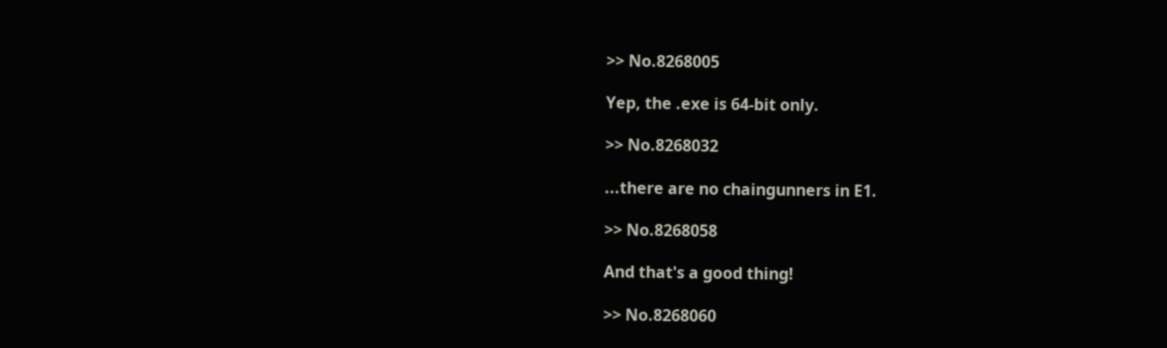>> No.8268005

Yep, the .exe is 64-bit only.

>> No.8268032

...there are no chaingunners in E1.

>> No.8268058

And that's a good thing!

>> No.8268060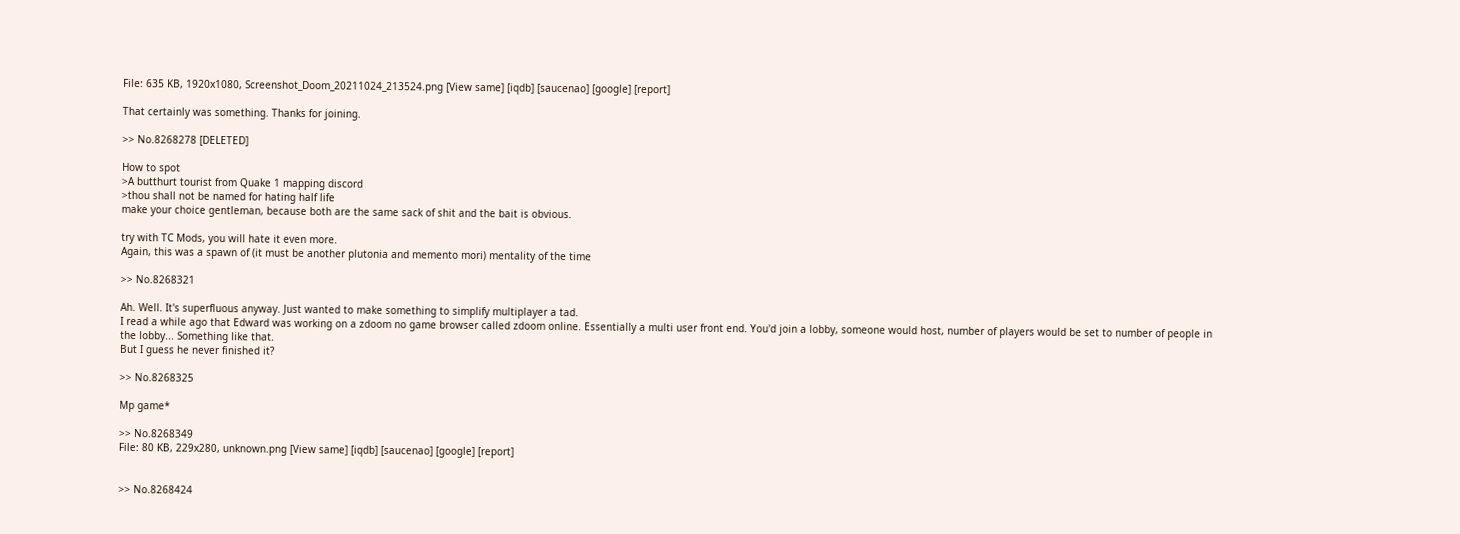File: 635 KB, 1920x1080, Screenshot_Doom_20211024_213524.png [View same] [iqdb] [saucenao] [google] [report]

That certainly was something. Thanks for joining.

>> No.8268278 [DELETED]

How to spot
>A butthurt tourist from Quake 1 mapping discord
>thou shall not be named for hating half life
make your choice gentleman, because both are the same sack of shit and the bait is obvious.

try with TC Mods, you will hate it even more.
Again, this was a spawn of (it must be another plutonia and memento mori) mentality of the time

>> No.8268321

Ah. Well. It's superfluous anyway. Just wanted to make something to simplify multiplayer a tad.
I read a while ago that Edward was working on a zdoom no game browser called zdoom online. Essentially a multi user front end. You'd join a lobby, someone would host, number of players would be set to number of people in the lobby... Something like that.
But I guess he never finished it?

>> No.8268325

Mp game*

>> No.8268349
File: 80 KB, 229x280, unknown.png [View same] [iqdb] [saucenao] [google] [report]


>> No.8268424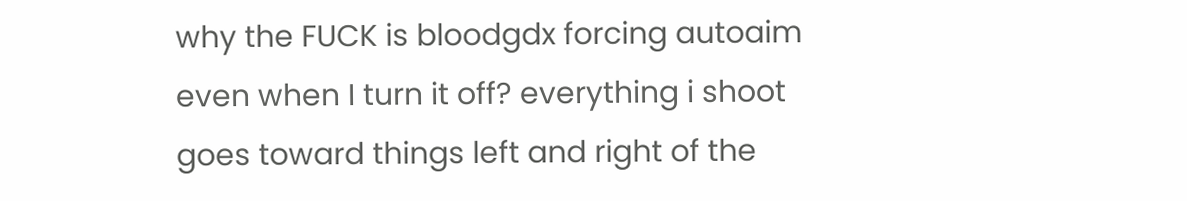why the FUCK is bloodgdx forcing autoaim even when I turn it off? everything i shoot goes toward things left and right of the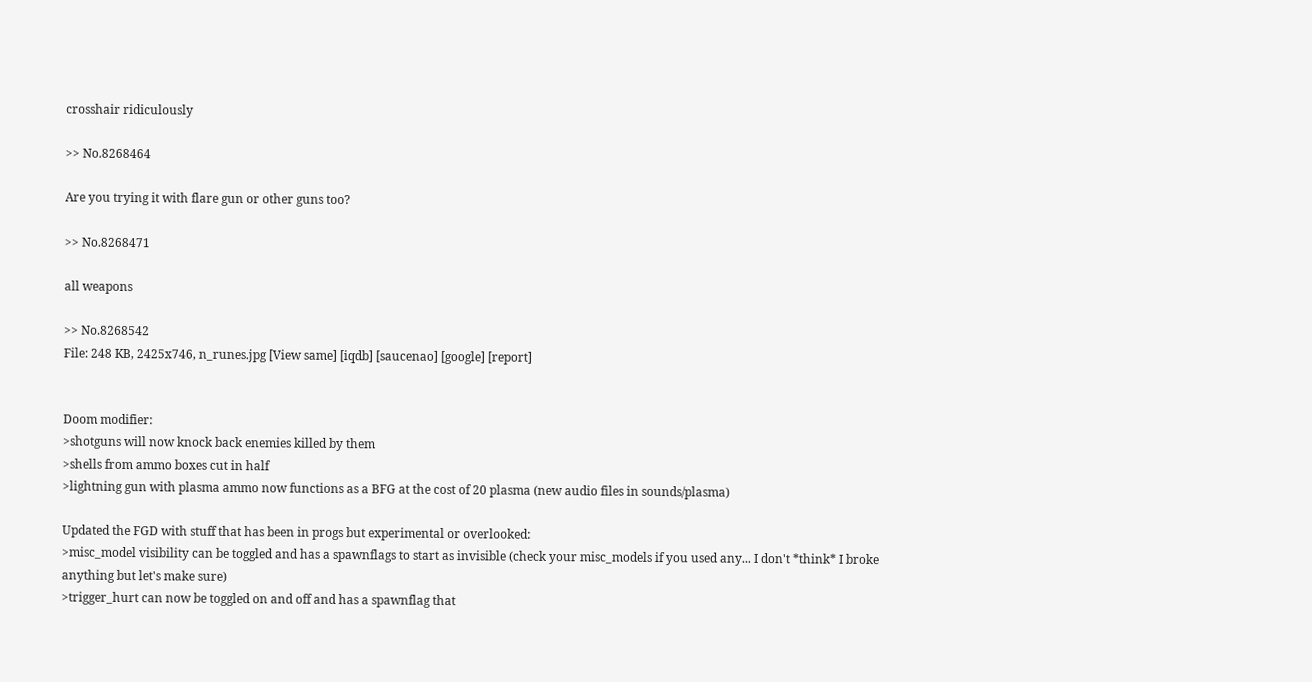crosshair ridiculously

>> No.8268464

Are you trying it with flare gun or other guns too?

>> No.8268471

all weapons

>> No.8268542
File: 248 KB, 2425x746, n_runes.jpg [View same] [iqdb] [saucenao] [google] [report]


Doom modifier:
>shotguns will now knock back enemies killed by them
>shells from ammo boxes cut in half
>lightning gun with plasma ammo now functions as a BFG at the cost of 20 plasma (new audio files in sounds/plasma)

Updated the FGD with stuff that has been in progs but experimental or overlooked:
>misc_model visibility can be toggled and has a spawnflags to start as invisible (check your misc_models if you used any... I don't *think* I broke anything but let's make sure)
>trigger_hurt can now be toggled on and off and has a spawnflag that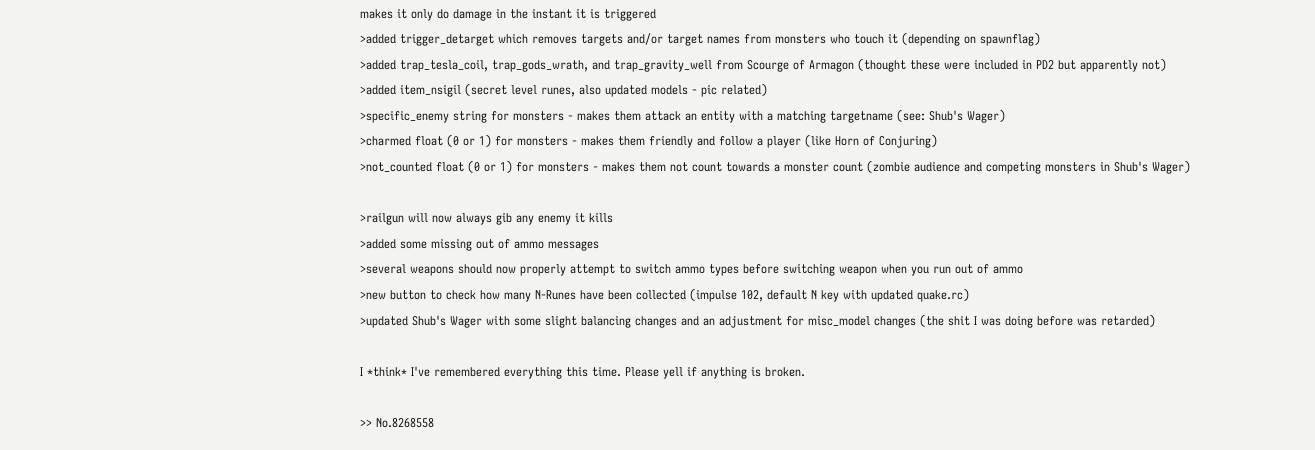makes it only do damage in the instant it is triggered
>added trigger_detarget which removes targets and/or target names from monsters who touch it (depending on spawnflag)
>added trap_tesla_coil, trap_gods_wrath, and trap_gravity_well from Scourge of Armagon (thought these were included in PD2 but apparently not)
>added item_nsigil (secret level runes, also updated models - pic related)
>specific_enemy string for monsters - makes them attack an entity with a matching targetname (see: Shub's Wager)
>charmed float (0 or 1) for monsters - makes them friendly and follow a player (like Horn of Conjuring)
>not_counted float (0 or 1) for monsters - makes them not count towards a monster count (zombie audience and competing monsters in Shub's Wager)

>railgun will now always gib any enemy it kills
>added some missing out of ammo messages
>several weapons should now properly attempt to switch ammo types before switching weapon when you run out of ammo
>new button to check how many N-Runes have been collected (impulse 102, default N key with updated quake.rc)
>updated Shub's Wager with some slight balancing changes and an adjustment for misc_model changes (the shit I was doing before was retarded)

I *think* I've remembered everything this time. Please yell if anything is broken.

>> No.8268558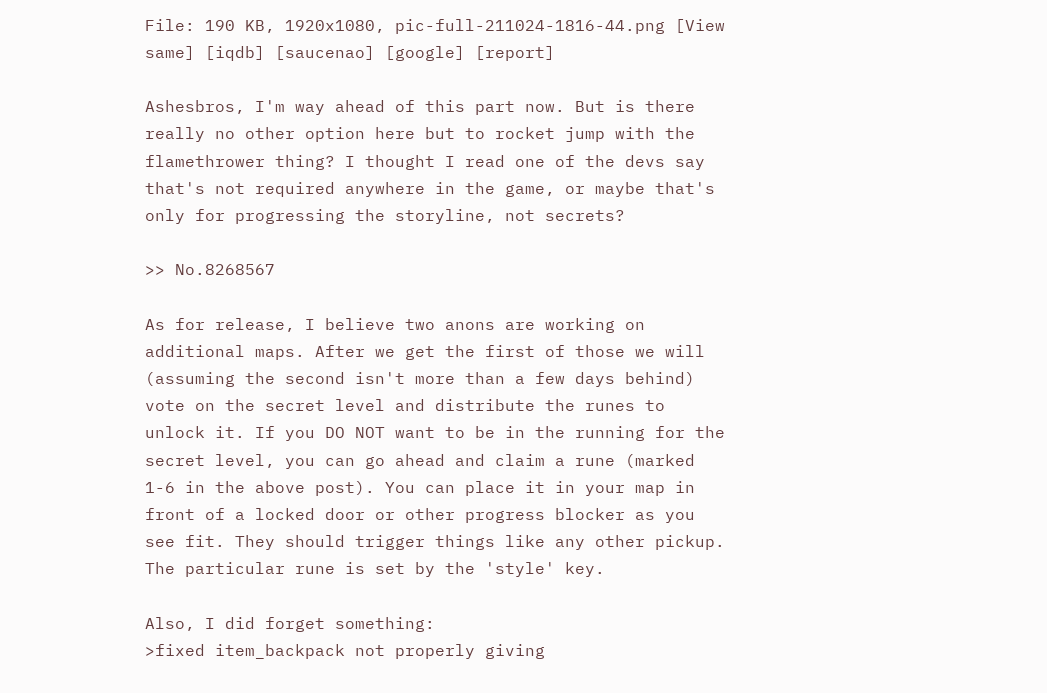File: 190 KB, 1920x1080, pic-full-211024-1816-44.png [View same] [iqdb] [saucenao] [google] [report]

Ashesbros, I'm way ahead of this part now. But is there really no other option here but to rocket jump with the flamethrower thing? I thought I read one of the devs say that's not required anywhere in the game, or maybe that's only for progressing the storyline, not secrets?

>> No.8268567

As for release, I believe two anons are working on additional maps. After we get the first of those we will (assuming the second isn't more than a few days behind) vote on the secret level and distribute the runes to unlock it. If you DO NOT want to be in the running for the secret level, you can go ahead and claim a rune (marked 1-6 in the above post). You can place it in your map in front of a locked door or other progress blocker as you see fit. They should trigger things like any other pickup. The particular rune is set by the 'style' key.

Also, I did forget something:
>fixed item_backpack not properly giving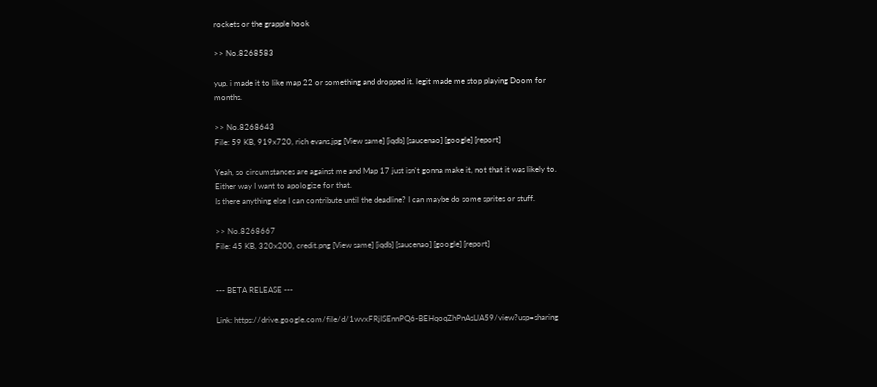rockets or the grapple hook

>> No.8268583

yup. i made it to like map 22 or something and dropped it. legit made me stop playing Doom for months.

>> No.8268643
File: 59 KB, 919x720, rich evans.jpg [View same] [iqdb] [saucenao] [google] [report]

Yeah, so circumstances are against me and Map 17 just isn't gonna make it, not that it was likely to. Either way I want to apologize for that.
Is there anything else I can contribute until the deadline? I can maybe do some sprites or stuff.

>> No.8268667
File: 45 KB, 320x200, credit.png [View same] [iqdb] [saucenao] [google] [report]


--- BETA RELEASE ---

Link: https://drive.google.com/file/d/1wvxFRjISEnnPQ6-BEHqoqZhPnAsLlA59/view?usp=sharing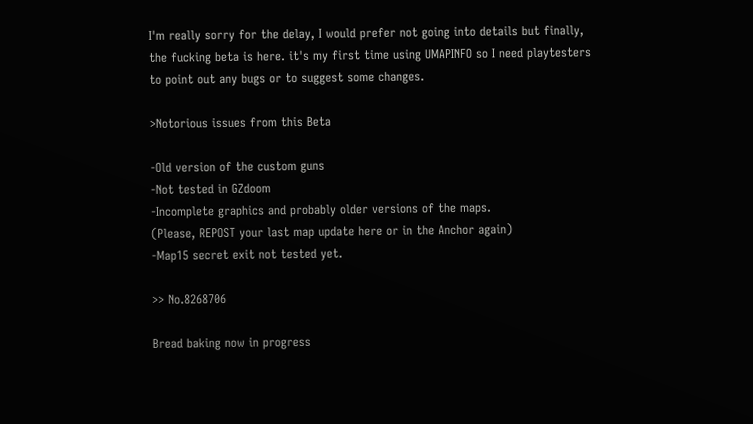I'm really sorry for the delay, I would prefer not going into details but finally, the fucking beta is here. it's my first time using UMAPINFO so I need playtesters to point out any bugs or to suggest some changes.

>Notorious issues from this Beta

-Old version of the custom guns
-Not tested in GZdoom
-Incomplete graphics and probably older versions of the maps.
(Please, REPOST your last map update here or in the Anchor again)
-Map15 secret exit not tested yet.

>> No.8268706

Bread baking now in progress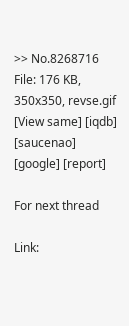>> No.8268716
File: 176 KB, 350x350, revse.gif [View same] [iqdb] [saucenao] [google] [report]

For next thread

Link: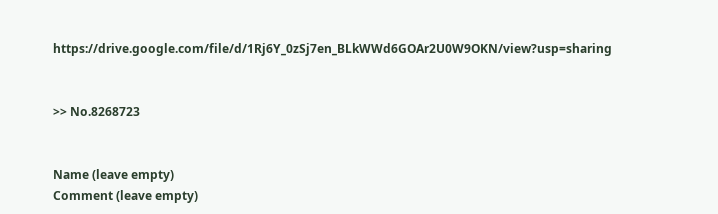https://drive.google.com/file/d/1Rj6Y_0zSj7en_BLkWWd6GOAr2U0W9OKN/view?usp=sharing


>> No.8268723


Name (leave empty)
Comment (leave empty)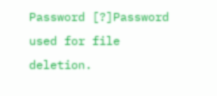Password [?]Password used for file deletion.